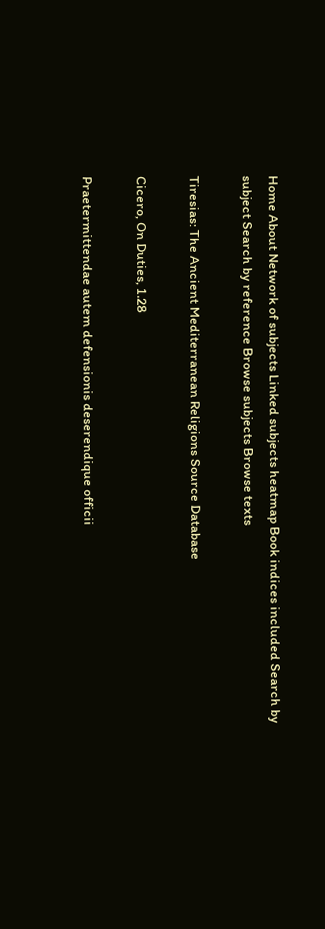Home About Network of subjects Linked subjects heatmap Book indices included Search by subject Search by reference Browse subjects Browse texts

Tiresias: The Ancient Mediterranean Religions Source Database

Cicero, On Duties, 1.28

Praetermittendae autem defensionis deserendique officii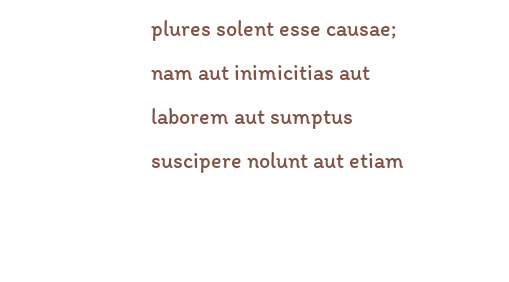plures solent esse causae; nam aut inimicitias aut laborem aut sumptus suscipere nolunt aut etiam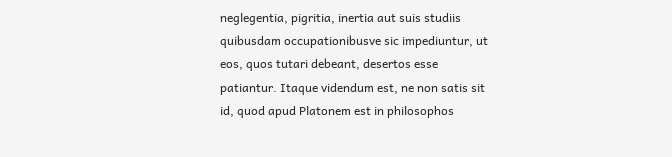neglegentia, pigritia, inertia aut suis studiis quibusdam occupationibusve sic impediuntur, ut eos, quos tutari debeant, desertos esse patiantur. Itaque videndum est, ne non satis sit id, quod apud Platonem est in philosophos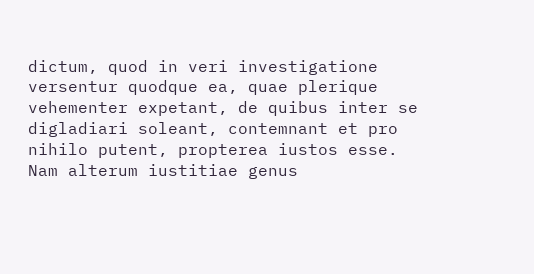dictum, quod in veri investigatione versentur quodque ea, quae plerique vehementer expetant, de quibus inter se digladiari soleant, contemnant et pro nihilo putent, propterea iustos esse. Nam alterum iustitiae genus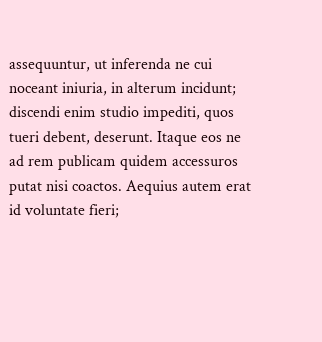assequuntur, ut inferenda ne cui noceant iniuria, in alterum incidunt; discendi enim studio impediti, quos tueri debent, deserunt. Itaque eos ne ad rem publicam quidem accessuros putat nisi coactos. Aequius autem erat id voluntate fieri;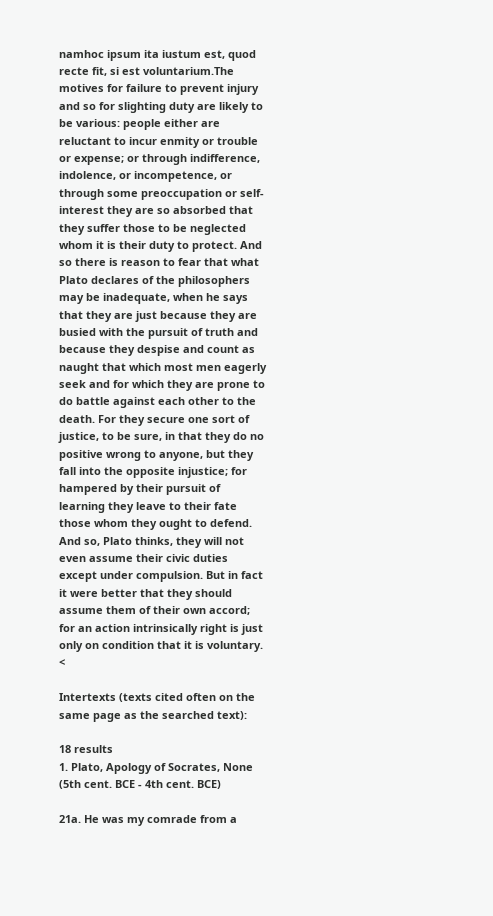namhoc ipsum ita iustum est, quod recte fit, si est voluntarium.The motives for failure to prevent injury and so for slighting duty are likely to be various: people either are reluctant to incur enmity or trouble or expense; or through indifference, indolence, or incompetence, or through some preoccupation or self-interest they are so absorbed that they suffer those to be neglected whom it is their duty to protect. And so there is reason to fear that what Plato declares of the philosophers may be inadequate, when he says that they are just because they are busied with the pursuit of truth and because they despise and count as naught that which most men eagerly seek and for which they are prone to do battle against each other to the death. For they secure one sort of justice, to be sure, in that they do no positive wrong to anyone, but they fall into the opposite injustice; for hampered by their pursuit of learning they leave to their fate those whom they ought to defend. And so, Plato thinks, they will not even assume their civic duties except under compulsion. But in fact it were better that they should assume them of their own accord; for an action intrinsically right is just only on condition that it is voluntary. <

Intertexts (texts cited often on the same page as the searched text):

18 results
1. Plato, Apology of Socrates, None (5th cent. BCE - 4th cent. BCE)

21a. He was my comrade from a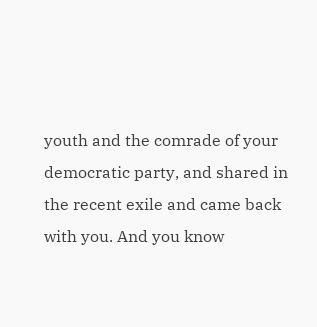youth and the comrade of your democratic party, and shared in the recent exile and came back with you. And you know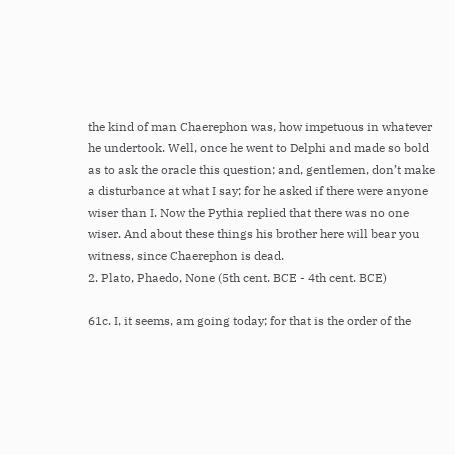the kind of man Chaerephon was, how impetuous in whatever he undertook. Well, once he went to Delphi and made so bold as to ask the oracle this question; and, gentlemen, don’t make a disturbance at what I say; for he asked if there were anyone wiser than I. Now the Pythia replied that there was no one wiser. And about these things his brother here will bear you witness, since Chaerephon is dead.
2. Plato, Phaedo, None (5th cent. BCE - 4th cent. BCE)

61c. I, it seems, am going today; for that is the order of the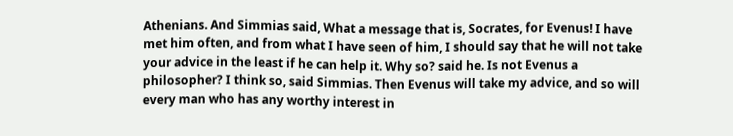Athenians. And Simmias said, What a message that is, Socrates, for Evenus! I have met him often, and from what I have seen of him, I should say that he will not take your advice in the least if he can help it. Why so? said he. Is not Evenus a philosopher? I think so, said Simmias. Then Evenus will take my advice, and so will every man who has any worthy interest in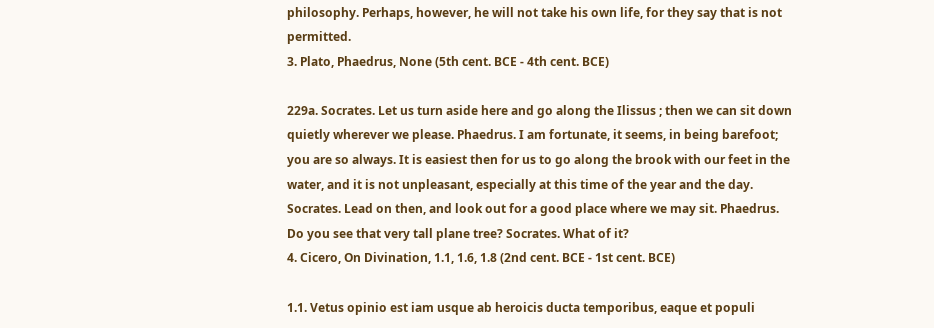philosophy. Perhaps, however, he will not take his own life, for they say that is not permitted.
3. Plato, Phaedrus, None (5th cent. BCE - 4th cent. BCE)

229a. Socrates. Let us turn aside here and go along the Ilissus ; then we can sit down quietly wherever we please. Phaedrus. I am fortunate, it seems, in being barefoot; you are so always. It is easiest then for us to go along the brook with our feet in the water, and it is not unpleasant, especially at this time of the year and the day. Socrates. Lead on then, and look out for a good place where we may sit. Phaedrus. Do you see that very tall plane tree? Socrates. What of it?
4. Cicero, On Divination, 1.1, 1.6, 1.8 (2nd cent. BCE - 1st cent. BCE)

1.1. Vetus opinio est iam usque ab heroicis ducta temporibus, eaque et populi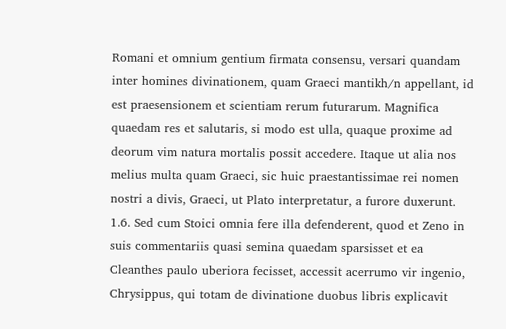Romani et omnium gentium firmata consensu, versari quandam inter homines divinationem, quam Graeci mantikh/n appellant, id est praesensionem et scientiam rerum futurarum. Magnifica quaedam res et salutaris, si modo est ulla, quaque proxime ad deorum vim natura mortalis possit accedere. Itaque ut alia nos melius multa quam Graeci, sic huic praestantissimae rei nomen nostri a divis, Graeci, ut Plato interpretatur, a furore duxerunt. 1.6. Sed cum Stoici omnia fere illa defenderent, quod et Zeno in suis commentariis quasi semina quaedam sparsisset et ea Cleanthes paulo uberiora fecisset, accessit acerrumo vir ingenio, Chrysippus, qui totam de divinatione duobus libris explicavit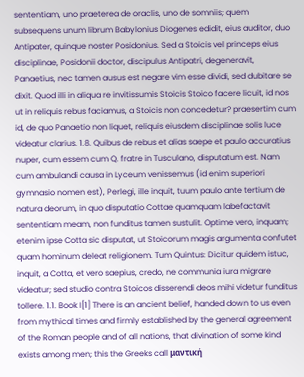sententiam, uno praeterea de oraclis, uno de somniis; quem subsequens unum librum Babylonius Diogenes edidit, eius auditor, duo Antipater, quinque noster Posidonius. Sed a Stoicis vel princeps eius disciplinae, Posidonii doctor, discipulus Antipatri, degeneravit, Panaetius, nec tamen ausus est negare vim esse dividi, sed dubitare se dixit. Quod illi in aliqua re invitissumis Stoicis Stoico facere licuit, id nos ut in reliquis rebus faciamus, a Stoicis non concedetur? praesertim cum id, de quo Panaetio non liquet, reliquis eiusdem disciplinae solis luce videatur clarius. 1.8. Quibus de rebus et alias saepe et paulo accuratius nuper, cum essem cum Q. fratre in Tusculano, disputatum est. Nam cum ambulandi causa in Lyceum venissemus (id enim superiori gymnasio nomen est), Perlegi, ille inquit, tuum paulo ante tertium de natura deorum, in quo disputatio Cottae quamquam labefactavit sententiam meam, non funditus tamen sustulit. Optime vero, inquam; etenim ipse Cotta sic disputat, ut Stoicorum magis argumenta confutet quam hominum deleat religionem. Tum Quintus: Dicitur quidem istuc, inquit, a Cotta, et vero saepius, credo, ne communia iura migrare videatur; sed studio contra Stoicos disserendi deos mihi videtur funditus tollere. 1.1. Book I[1] There is an ancient belief, handed down to us even from mythical times and firmly established by the general agreement of the Roman people and of all nations, that divination of some kind exists among men; this the Greeks call μαντική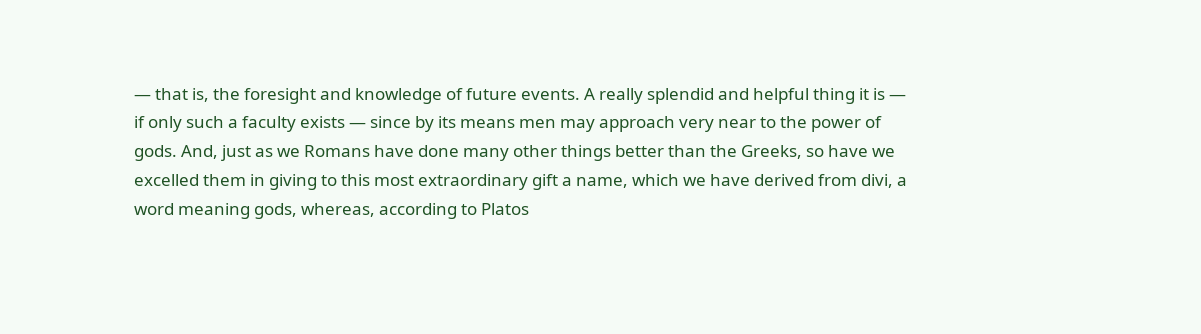— that is, the foresight and knowledge of future events. A really splendid and helpful thing it is — if only such a faculty exists — since by its means men may approach very near to the power of gods. And, just as we Romans have done many other things better than the Greeks, so have we excelled them in giving to this most extraordinary gift a name, which we have derived from divi, a word meaning gods, whereas, according to Platos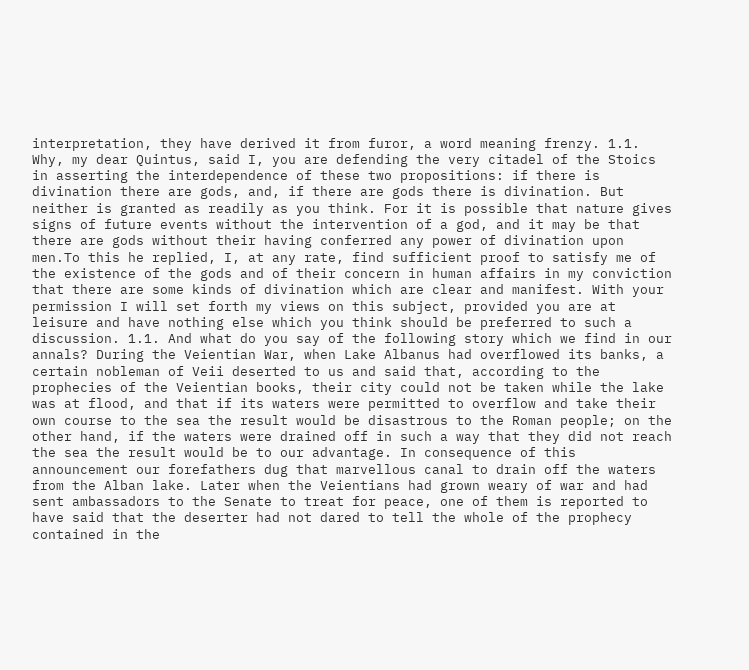interpretation, they have derived it from furor, a word meaning frenzy. 1.1. Why, my dear Quintus, said I, you are defending the very citadel of the Stoics in asserting the interdependence of these two propositions: if there is divination there are gods, and, if there are gods there is divination. But neither is granted as readily as you think. For it is possible that nature gives signs of future events without the intervention of a god, and it may be that there are gods without their having conferred any power of divination upon men.To this he replied, I, at any rate, find sufficient proof to satisfy me of the existence of the gods and of their concern in human affairs in my conviction that there are some kinds of divination which are clear and manifest. With your permission I will set forth my views on this subject, provided you are at leisure and have nothing else which you think should be preferred to such a discussion. 1.1. And what do you say of the following story which we find in our annals? During the Veientian War, when Lake Albanus had overflowed its banks, a certain nobleman of Veii deserted to us and said that, according to the prophecies of the Veientian books, their city could not be taken while the lake was at flood, and that if its waters were permitted to overflow and take their own course to the sea the result would be disastrous to the Roman people; on the other hand, if the waters were drained off in such a way that they did not reach the sea the result would be to our advantage. In consequence of this announcement our forefathers dug that marvellous canal to drain off the waters from the Alban lake. Later when the Veientians had grown weary of war and had sent ambassadors to the Senate to treat for peace, one of them is reported to have said that the deserter had not dared to tell the whole of the prophecy contained in the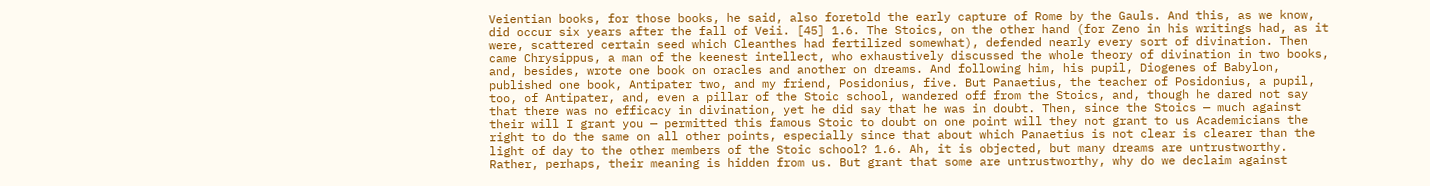Veientian books, for those books, he said, also foretold the early capture of Rome by the Gauls. And this, as we know, did occur six years after the fall of Veii. [45] 1.6. The Stoics, on the other hand (for Zeno in his writings had, as it were, scattered certain seed which Cleanthes had fertilized somewhat), defended nearly every sort of divination. Then came Chrysippus, a man of the keenest intellect, who exhaustively discussed the whole theory of divination in two books, and, besides, wrote one book on oracles and another on dreams. And following him, his pupil, Diogenes of Babylon, published one book, Antipater two, and my friend, Posidonius, five. But Panaetius, the teacher of Posidonius, a pupil, too, of Antipater, and, even a pillar of the Stoic school, wandered off from the Stoics, and, though he dared not say that there was no efficacy in divination, yet he did say that he was in doubt. Then, since the Stoics — much against their will I grant you — permitted this famous Stoic to doubt on one point will they not grant to us Academicians the right to do the same on all other points, especially since that about which Panaetius is not clear is clearer than the light of day to the other members of the Stoic school? 1.6. Ah, it is objected, but many dreams are untrustworthy. Rather, perhaps, their meaning is hidden from us. But grant that some are untrustworthy, why do we declaim against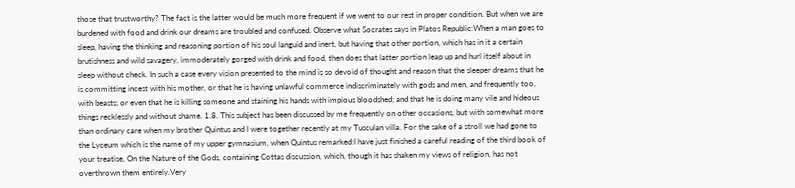those that trustworthy? The fact is the latter would be much more frequent if we went to our rest in proper condition. But when we are burdened with food and drink our dreams are troubled and confused. Observe what Socrates says in Platos Republic:When a man goes to sleep, having the thinking and reasoning portion of his soul languid and inert, but having that other portion, which has in it a certain brutishness and wild savagery, immoderately gorged with drink and food, then does that latter portion leap up and hurl itself about in sleep without check. In such a case every vision presented to the mind is so devoid of thought and reason that the sleeper dreams that he is committing incest with his mother, or that he is having unlawful commerce indiscriminately with gods and men, and frequently too, with beasts; or even that he is killing someone and staining his hands with impious bloodshed; and that he is doing many vile and hideous things recklessly and without shame. 1.8. This subject has been discussed by me frequently on other occasions, but with somewhat more than ordinary care when my brother Quintus and I were together recently at my Tusculan villa. For the sake of a stroll we had gone to the Lyceum which is the name of my upper gymnasium, when Quintus remarked:I have just finished a careful reading of the third book of your treatise, On the Nature of the Gods, containing Cottas discussion, which, though it has shaken my views of religion, has not overthrown them entirely.Very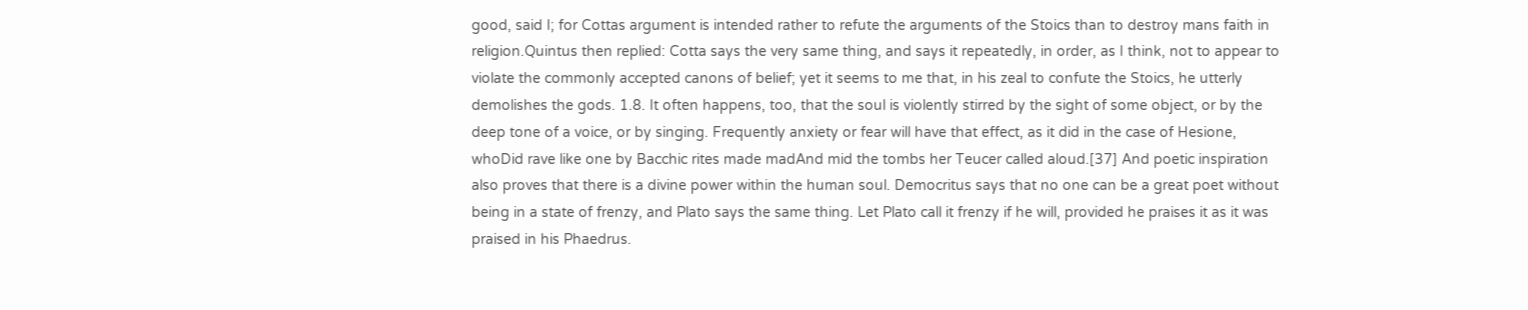good, said I; for Cottas argument is intended rather to refute the arguments of the Stoics than to destroy mans faith in religion.Quintus then replied: Cotta says the very same thing, and says it repeatedly, in order, as I think, not to appear to violate the commonly accepted canons of belief; yet it seems to me that, in his zeal to confute the Stoics, he utterly demolishes the gods. 1.8. It often happens, too, that the soul is violently stirred by the sight of some object, or by the deep tone of a voice, or by singing. Frequently anxiety or fear will have that effect, as it did in the case of Hesione, whoDid rave like one by Bacchic rites made madAnd mid the tombs her Teucer called aloud.[37] And poetic inspiration also proves that there is a divine power within the human soul. Democritus says that no one can be a great poet without being in a state of frenzy, and Plato says the same thing. Let Plato call it frenzy if he will, provided he praises it as it was praised in his Phaedrus.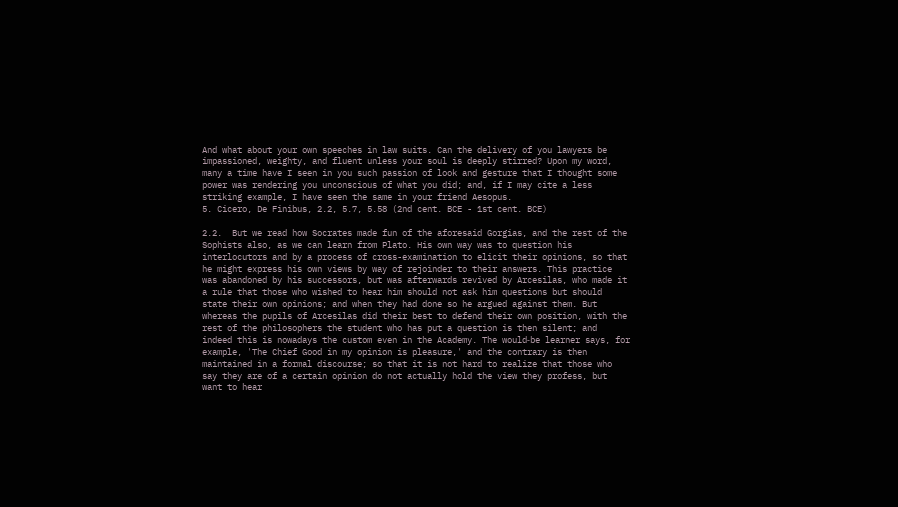And what about your own speeches in law suits. Can the delivery of you lawyers be impassioned, weighty, and fluent unless your soul is deeply stirred? Upon my word, many a time have I seen in you such passion of look and gesture that I thought some power was rendering you unconscious of what you did; and, if I may cite a less striking example, I have seen the same in your friend Aesopus.
5. Cicero, De Finibus, 2.2, 5.7, 5.58 (2nd cent. BCE - 1st cent. BCE)

2.2.  But we read how Socrates made fun of the aforesaid Gorgias, and the rest of the Sophists also, as we can learn from Plato. His own way was to question his interlocutors and by a process of cross-examination to elicit their opinions, so that he might express his own views by way of rejoinder to their answers. This practice was abandoned by his successors, but was afterwards revived by Arcesilas, who made it a rule that those who wished to hear him should not ask him questions but should state their own opinions; and when they had done so he argued against them. But whereas the pupils of Arcesilas did their best to defend their own position, with the rest of the philosophers the student who has put a question is then silent; and indeed this is nowadays the custom even in the Academy. The would‑be learner says, for example, 'The Chief Good in my opinion is pleasure,' and the contrary is then maintained in a formal discourse; so that it is not hard to realize that those who say they are of a certain opinion do not actually hold the view they profess, but want to hear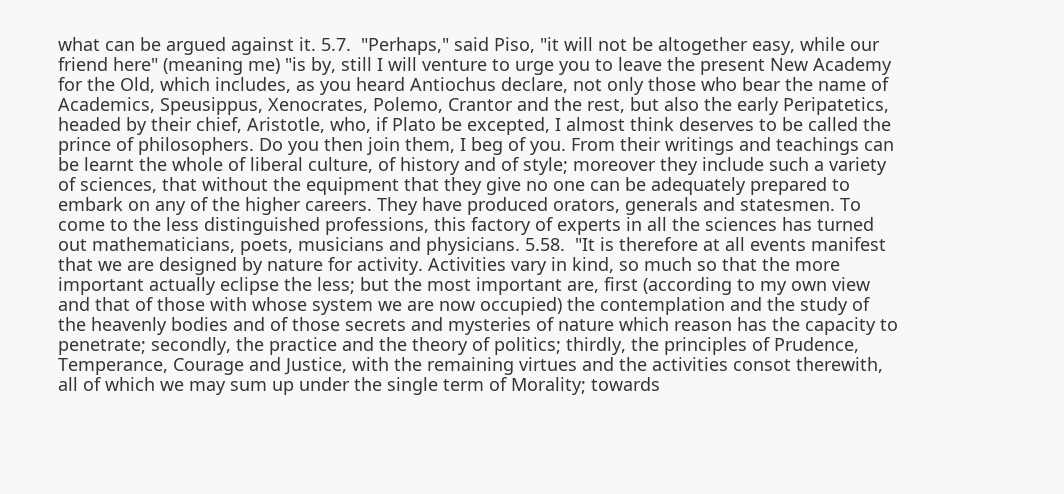what can be argued against it. 5.7.  "Perhaps," said Piso, "it will not be altogether easy, while our friend here" (meaning me) "is by, still I will venture to urge you to leave the present New Academy for the Old, which includes, as you heard Antiochus declare, not only those who bear the name of Academics, Speusippus, Xenocrates, Polemo, Crantor and the rest, but also the early Peripatetics, headed by their chief, Aristotle, who, if Plato be excepted, I almost think deserves to be called the prince of philosophers. Do you then join them, I beg of you. From their writings and teachings can be learnt the whole of liberal culture, of history and of style; moreover they include such a variety of sciences, that without the equipment that they give no one can be adequately prepared to embark on any of the higher careers. They have produced orators, generals and statesmen. To come to the less distinguished professions, this factory of experts in all the sciences has turned out mathematicians, poets, musicians and physicians. 5.58.  "It is therefore at all events manifest that we are designed by nature for activity. Activities vary in kind, so much so that the more important actually eclipse the less; but the most important are, first (according to my own view and that of those with whose system we are now occupied) the contemplation and the study of the heavenly bodies and of those secrets and mysteries of nature which reason has the capacity to penetrate; secondly, the practice and the theory of politics; thirdly, the principles of Prudence, Temperance, Courage and Justice, with the remaining virtues and the activities consot therewith, all of which we may sum up under the single term of Morality; towards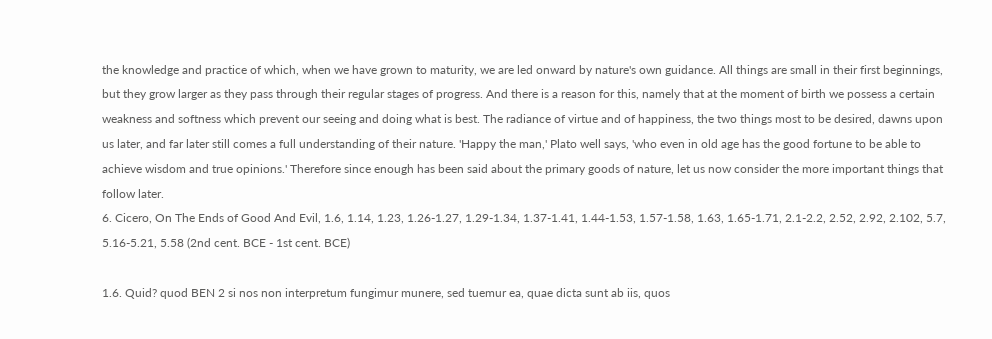the knowledge and practice of which, when we have grown to maturity, we are led onward by nature's own guidance. All things are small in their first beginnings, but they grow larger as they pass through their regular stages of progress. And there is a reason for this, namely that at the moment of birth we possess a certain weakness and softness which prevent our seeing and doing what is best. The radiance of virtue and of happiness, the two things most to be desired, dawns upon us later, and far later still comes a full understanding of their nature. 'Happy the man,' Plato well says, 'who even in old age has the good fortune to be able to achieve wisdom and true opinions.' Therefore since enough has been said about the primary goods of nature, let us now consider the more important things that follow later.
6. Cicero, On The Ends of Good And Evil, 1.6, 1.14, 1.23, 1.26-1.27, 1.29-1.34, 1.37-1.41, 1.44-1.53, 1.57-1.58, 1.63, 1.65-1.71, 2.1-2.2, 2.52, 2.92, 2.102, 5.7, 5.16-5.21, 5.58 (2nd cent. BCE - 1st cent. BCE)

1.6. Quid? quod BEN 2 si nos non interpretum fungimur munere, sed tuemur ea, quae dicta sunt ab iis, quos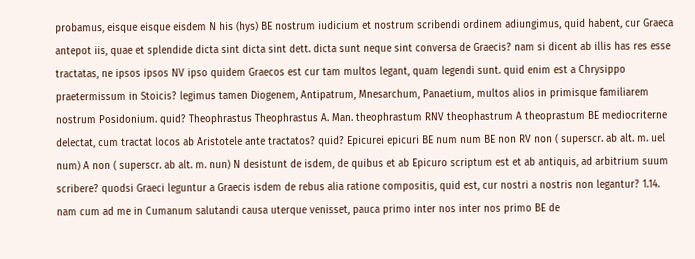probamus, eisque eisque eisdem N his (hys) BE nostrum iudicium et nostrum scribendi ordinem adiungimus, quid habent, cur Graeca antepot iis, quae et splendide dicta sint dicta sint dett. dicta sunt neque sint conversa de Graecis? nam si dicent ab illis has res esse tractatas, ne ipsos ipsos NV ipso quidem Graecos est cur tam multos legant, quam legendi sunt. quid enim est a Chrysippo praetermissum in Stoicis? legimus tamen Diogenem, Antipatrum, Mnesarchum, Panaetium, multos alios in primisque familiarem nostrum Posidonium. quid? Theophrastus Theophrastus A. Man. theophrastum RNV theophastrum A theoprastum BE mediocriterne delectat, cum tractat locos ab Aristotele ante tractatos? quid? Epicurei epicuri BE num num BE non RV non ( superscr. ab alt. m. uel num) A non ( superscr. ab alt. m. nun) N desistunt de isdem, de quibus et ab Epicuro scriptum est et ab antiquis, ad arbitrium suum scribere? quodsi Graeci leguntur a Graecis isdem de rebus alia ratione compositis, quid est, cur nostri a nostris non legantur? 1.14. nam cum ad me in Cumanum salutandi causa uterque venisset, pauca primo inter nos inter nos primo BE de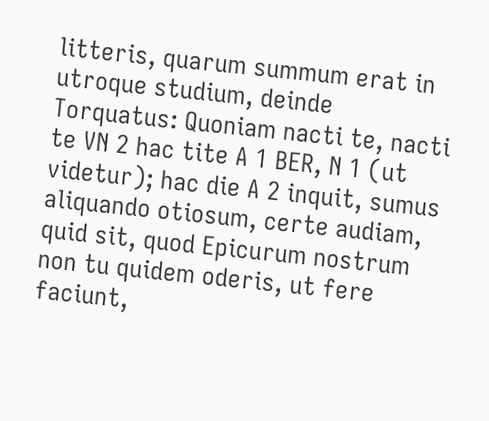litteris, quarum summum erat in utroque studium, deinde Torquatus: Quoniam nacti te, nacti te VN 2 hac tite A 1 BER, N 1 (ut videtur); hac die A 2 inquit, sumus aliquando otiosum, certe audiam, quid sit, quod Epicurum nostrum non tu quidem oderis, ut fere faciunt,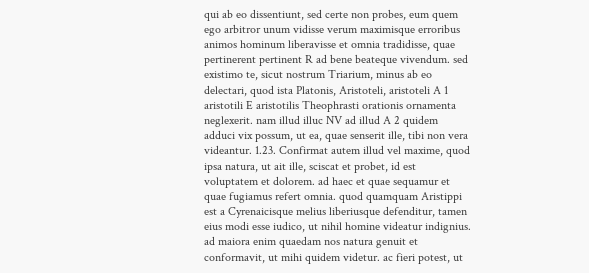qui ab eo dissentiunt, sed certe non probes, eum quem ego arbitror unum vidisse verum maximisque erroribus animos hominum liberavisse et omnia tradidisse, quae pertinerent pertinent R ad bene beateque vivendum. sed existimo te, sicut nostrum Triarium, minus ab eo delectari, quod ista Platonis, Aristoteli, aristoteli A 1 aristotili E aristotilis Theophrasti orationis ornamenta neglexerit. nam illud illuc NV ad illud A 2 quidem adduci vix possum, ut ea, quae senserit ille, tibi non vera videantur. 1.23. Confirmat autem illud vel maxime, quod ipsa natura, ut ait ille, sciscat et probet, id est voluptatem et dolorem. ad haec et quae sequamur et quae fugiamus refert omnia. quod quamquam Aristippi est a Cyrenaicisque melius liberiusque defenditur, tamen eius modi esse iudico, ut nihil homine videatur indignius. ad maiora enim quaedam nos natura genuit et conformavit, ut mihi quidem videtur. ac fieri potest, ut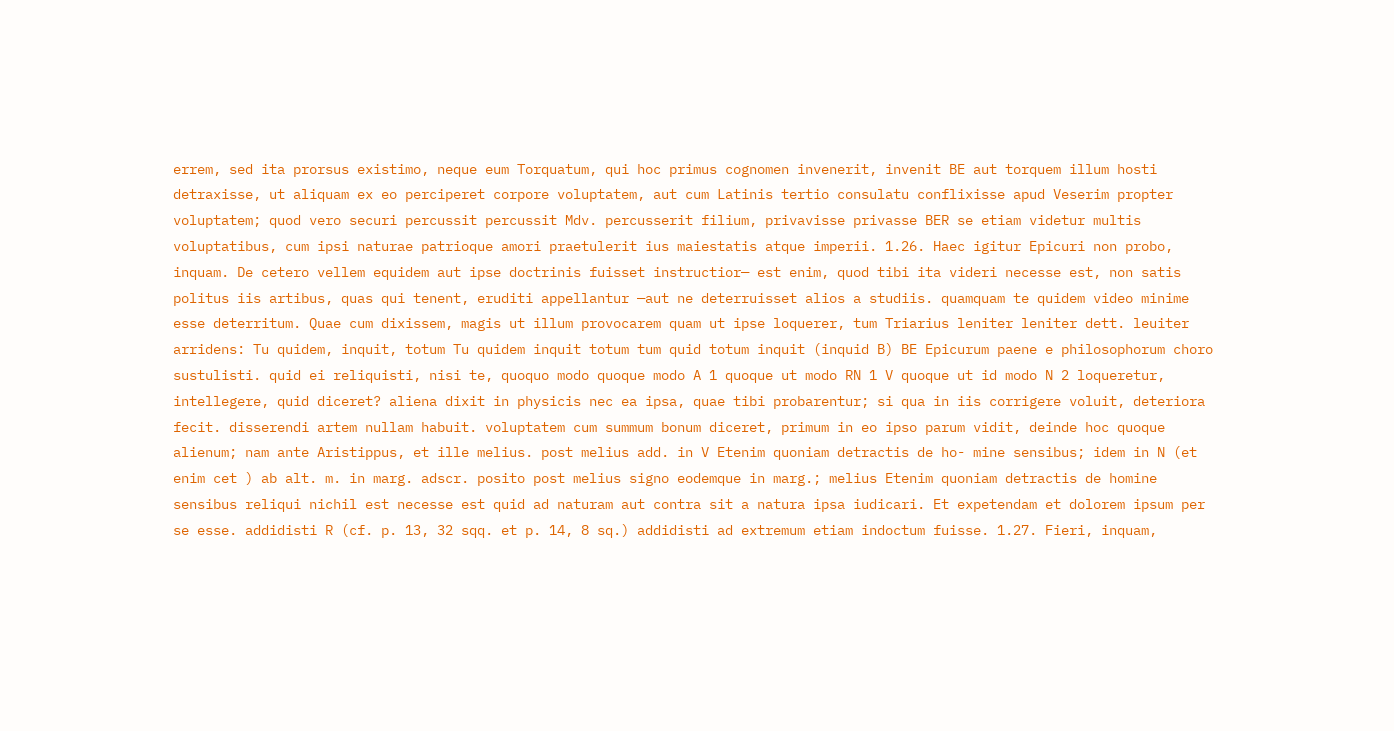errem, sed ita prorsus existimo, neque eum Torquatum, qui hoc primus cognomen invenerit, invenit BE aut torquem illum hosti detraxisse, ut aliquam ex eo perciperet corpore voluptatem, aut cum Latinis tertio consulatu conflixisse apud Veserim propter voluptatem; quod vero securi percussit percussit Mdv. percusserit filium, privavisse privasse BER se etiam videtur multis voluptatibus, cum ipsi naturae patrioque amori praetulerit ius maiestatis atque imperii. 1.26. Haec igitur Epicuri non probo, inquam. De cetero vellem equidem aut ipse doctrinis fuisset instructior— est enim, quod tibi ita videri necesse est, non satis politus iis artibus, quas qui tenent, eruditi appellantur —aut ne deterruisset alios a studiis. quamquam te quidem video minime esse deterritum. Quae cum dixissem, magis ut illum provocarem quam ut ipse loquerer, tum Triarius leniter leniter dett. leuiter arridens: Tu quidem, inquit, totum Tu quidem inquit totum tum quid totum inquit (inquid B) BE Epicurum paene e philosophorum choro sustulisti. quid ei reliquisti, nisi te, quoquo modo quoque modo A 1 quoque ut modo RN 1 V quoque ut id modo N 2 loqueretur, intellegere, quid diceret? aliena dixit in physicis nec ea ipsa, quae tibi probarentur; si qua in iis corrigere voluit, deteriora fecit. disserendi artem nullam habuit. voluptatem cum summum bonum diceret, primum in eo ipso parum vidit, deinde hoc quoque alienum; nam ante Aristippus, et ille melius. post melius add. in V Etenim quoniam detractis de ho- mine sensibus; idem in N (et enim cet ) ab alt. m. in marg. adscr. posito post melius signo eodemque in marg.; melius Etenim quoniam detractis de homine sensibus reliqui nichil est necesse est quid ad naturam aut contra sit a natura ipsa iudicari. Et expetendam et dolorem ipsum per se esse. addidisti R (cf. p. 13, 32 sqq. et p. 14, 8 sq.) addidisti ad extremum etiam indoctum fuisse. 1.27. Fieri, inquam,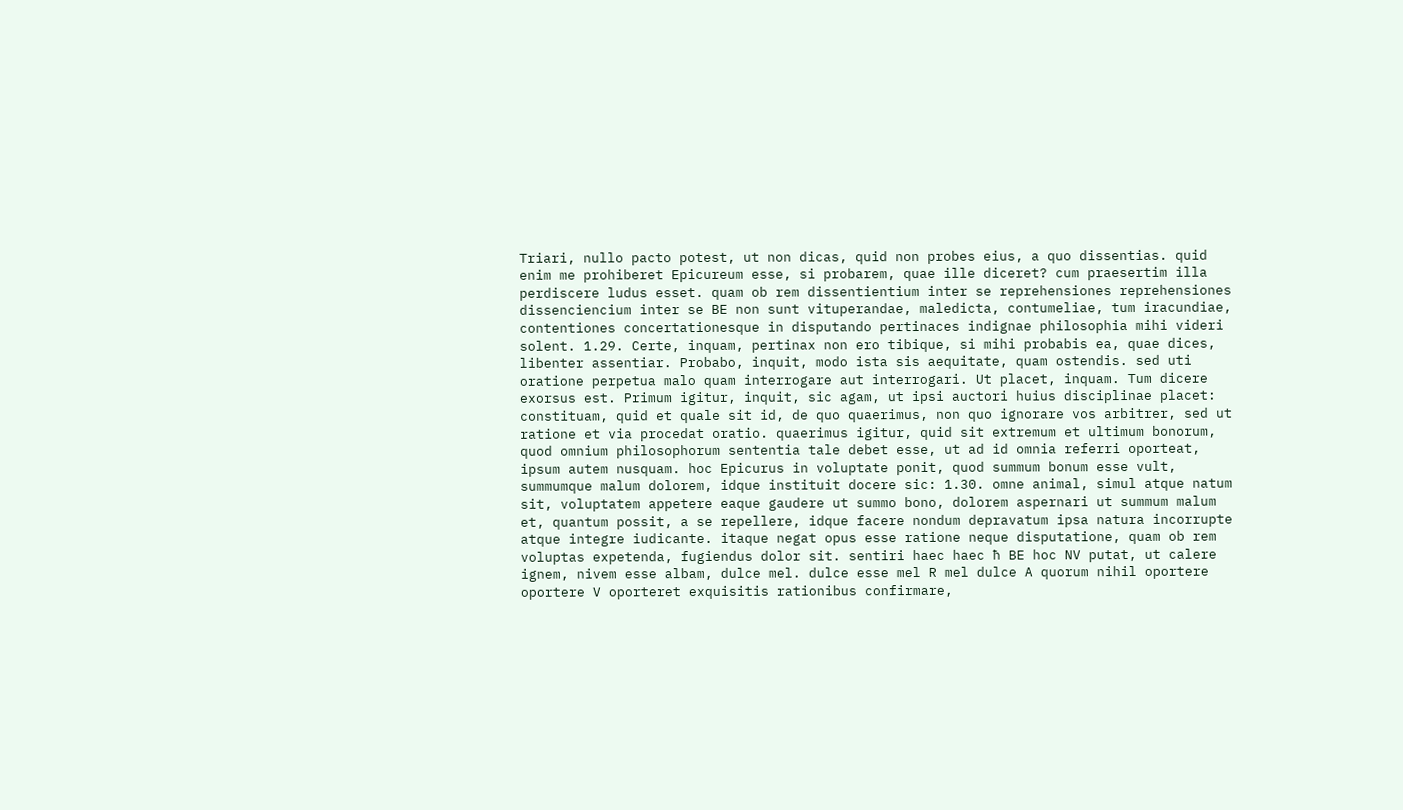Triari, nullo pacto potest, ut non dicas, quid non probes eius, a quo dissentias. quid enim me prohiberet Epicureum esse, si probarem, quae ille diceret? cum praesertim illa perdiscere ludus esset. quam ob rem dissentientium inter se reprehensiones reprehensiones dissenciencium inter se BE non sunt vituperandae, maledicta, contumeliae, tum iracundiae, contentiones concertationesque in disputando pertinaces indignae philosophia mihi videri solent. 1.29. Certe, inquam, pertinax non ero tibique, si mihi probabis ea, quae dices, libenter assentiar. Probabo, inquit, modo ista sis aequitate, quam ostendis. sed uti oratione perpetua malo quam interrogare aut interrogari. Ut placet, inquam. Tum dicere exorsus est. Primum igitur, inquit, sic agam, ut ipsi auctori huius disciplinae placet: constituam, quid et quale sit id, de quo quaerimus, non quo ignorare vos arbitrer, sed ut ratione et via procedat oratio. quaerimus igitur, quid sit extremum et ultimum bonorum, quod omnium philosophorum sententia tale debet esse, ut ad id omnia referri oporteat, ipsum autem nusquam. hoc Epicurus in voluptate ponit, quod summum bonum esse vult, summumque malum dolorem, idque instituit docere sic: 1.30. omne animal, simul atque natum sit, voluptatem appetere eaque gaudere ut summo bono, dolorem aspernari ut summum malum et, quantum possit, a se repellere, idque facere nondum depravatum ipsa natura incorrupte atque integre iudicante. itaque negat opus esse ratione neque disputatione, quam ob rem voluptas expetenda, fugiendus dolor sit. sentiri haec haec ħ BE hoc NV putat, ut calere ignem, nivem esse albam, dulce mel. dulce esse mel R mel dulce A quorum nihil oportere oportere V oporteret exquisitis rationibus confirmare,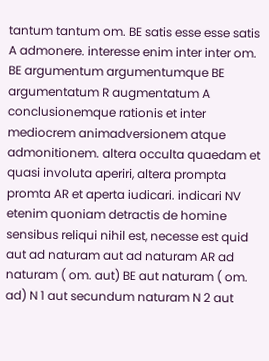tantum tantum om. BE satis esse esse satis A admonere. interesse enim inter inter om. BE argumentum argumentumque BE argumentatum R augmentatum A conclusionemque rationis et inter mediocrem animadversionem atque admonitionem. altera occulta quaedam et quasi involuta aperiri, altera prompta promta AR et aperta iudicari. indicari NV etenim quoniam detractis de homine sensibus reliqui nihil est, necesse est quid aut ad naturam aut ad naturam AR ad naturam ( om. aut) BE aut naturam ( om. ad) N 1 aut secundum naturam N 2 aut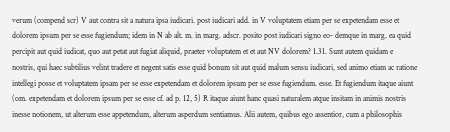verum (compend scr) V aut contra sit a natura ipsa iudicari. post iudicari add. in V voluptatem etiam per se expetendam esse et dolorem ipsum per se esse fugiendum; idem in N ab alt. m. in marg. adscr. posito post iudicari signo eo- demque in marg. ea quid percipit aut quid iudicat, quo aut petat aut fugiat aliquid, praeter voluptatem et et aut NV dolorem? 1.31. Sunt autem quidam e nostris, qui haec subtilius velint tradere et negent satis esse quid bonum sit aut quid malum sensu iudicari, sed animo etiam ac ratione intellegi posse et voluptatem ipsam per se esse expetendam et dolorem ipsum per se esse fugiendum. esse. Et fugiendum itaque aiunt (om. expetendam et dolorem ipsum per se esse cf. ad p. 12, 5) R itaque aiunt hanc quasi naturalem atque insitam in animis nostris inesse notionem, ut alterum esse appetendum, alterum asperdum sentiamus. Alii autem, quibus ego assentior, cum a philosophis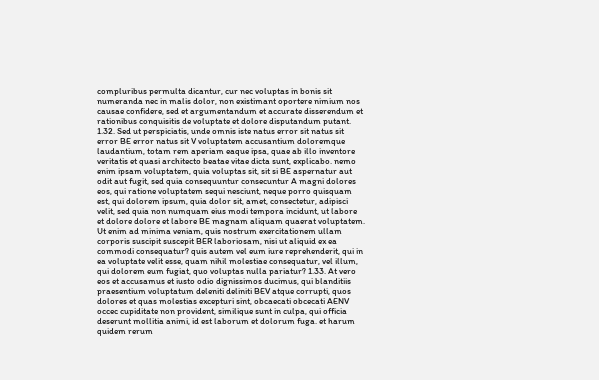compluribus permulta dicantur, cur nec voluptas in bonis sit numeranda nec in malis dolor, non existimant oportere nimium nos causae confidere, sed et argumentandum et accurate disserendum et rationibus conquisitis de voluptate et dolore disputandum putant. 1.32. Sed ut perspiciatis, unde omnis iste natus error sit natus sit error BE error natus sit V voluptatem accusantium doloremque laudantium, totam rem aperiam eaque ipsa, quae ab illo inventore veritatis et quasi architecto beatae vitae dicta sunt, explicabo. nemo enim ipsam voluptatem, quia voluptas sit, sit si BE aspernatur aut odit aut fugit, sed quia consequuntur consecuntur A magni dolores eos, qui ratione voluptatem sequi nesciunt, neque porro quisquam est, qui dolorem ipsum, quia dolor sit, amet, consectetur, adipisci velit, sed quia non numquam eius modi tempora incidunt, ut labore et dolore dolore et labore BE magnam aliquam quaerat voluptatem. Ut enim ad minima veniam, quis nostrum exercitationem ullam corporis suscipit suscepit BER laboriosam, nisi ut aliquid ex ea commodi consequatur? quis autem vel eum iure reprehenderit, qui in ea voluptate velit esse, quam nihil molestiae consequatur, vel illum, qui dolorem eum fugiat, quo voluptas nulla pariatur? 1.33. At vero eos et accusamus et iusto odio dignissimos ducimus, qui blanditiis praesentium voluptatum deleniti deliniti BEV atque corrupti, quos dolores et quas molestias excepturi sint, obcaecati obcecati AENV occec cupiditate non provident, similique sunt in culpa, qui officia deserunt mollitia animi, id est laborum et dolorum fuga. et harum quidem rerum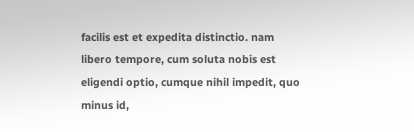facilis est et expedita distinctio. nam libero tempore, cum soluta nobis est eligendi optio, cumque nihil impedit, quo minus id,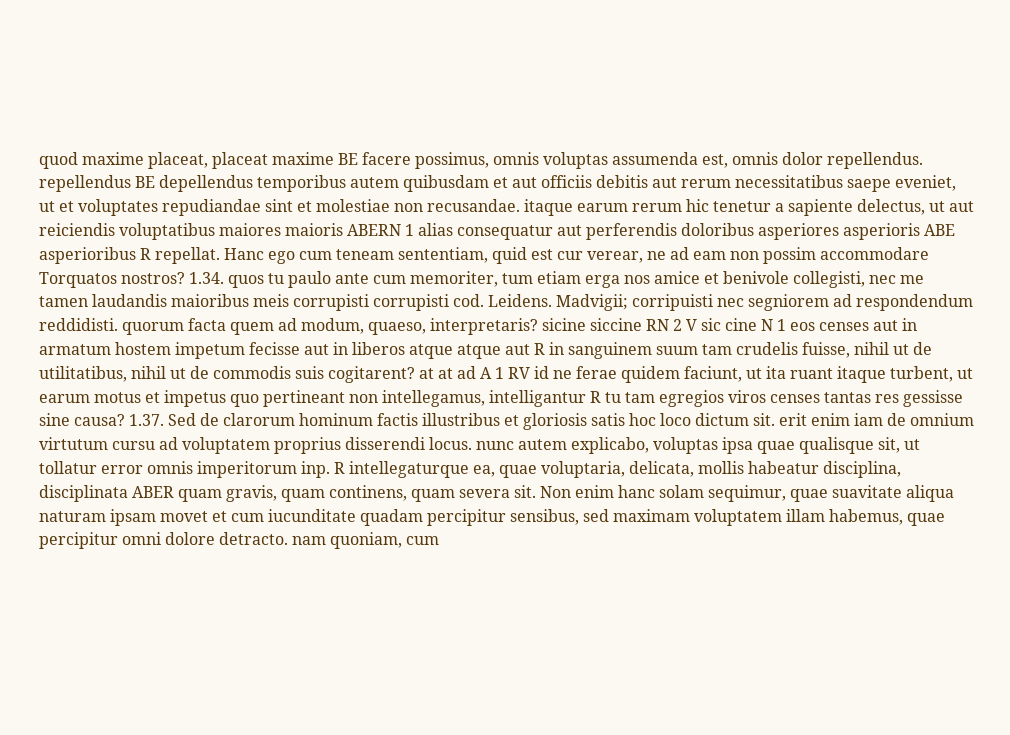quod maxime placeat, placeat maxime BE facere possimus, omnis voluptas assumenda est, omnis dolor repellendus. repellendus BE depellendus temporibus autem quibusdam et aut officiis debitis aut rerum necessitatibus saepe eveniet, ut et voluptates repudiandae sint et molestiae non recusandae. itaque earum rerum hic tenetur a sapiente delectus, ut aut reiciendis voluptatibus maiores maioris ABERN 1 alias consequatur aut perferendis doloribus asperiores asperioris ABE asperioribus R repellat. Hanc ego cum teneam sententiam, quid est cur verear, ne ad eam non possim accommodare Torquatos nostros? 1.34. quos tu paulo ante cum memoriter, tum etiam erga nos amice et benivole collegisti, nec me tamen laudandis maioribus meis corrupisti corrupisti cod. Leidens. Madvigii; corripuisti nec segniorem ad respondendum reddidisti. quorum facta quem ad modum, quaeso, interpretaris? sicine siccine RN 2 V sic cine N 1 eos censes aut in armatum hostem impetum fecisse aut in liberos atque atque aut R in sanguinem suum tam crudelis fuisse, nihil ut de utilitatibus, nihil ut de commodis suis cogitarent? at at ad A 1 RV id ne ferae quidem faciunt, ut ita ruant itaque turbent, ut earum motus et impetus quo pertineant non intellegamus, intelligantur R tu tam egregios viros censes tantas res gessisse sine causa? 1.37. Sed de clarorum hominum factis illustribus et gloriosis satis hoc loco dictum sit. erit enim iam de omnium virtutum cursu ad voluptatem proprius disserendi locus. nunc autem explicabo, voluptas ipsa quae qualisque sit, ut tollatur error omnis imperitorum inp. R intellegaturque ea, quae voluptaria, delicata, mollis habeatur disciplina, disciplinata ABER quam gravis, quam continens, quam severa sit. Non enim hanc solam sequimur, quae suavitate aliqua naturam ipsam movet et cum iucunditate quadam percipitur sensibus, sed maximam voluptatem illam habemus, quae percipitur omni dolore detracto. nam quoniam, cum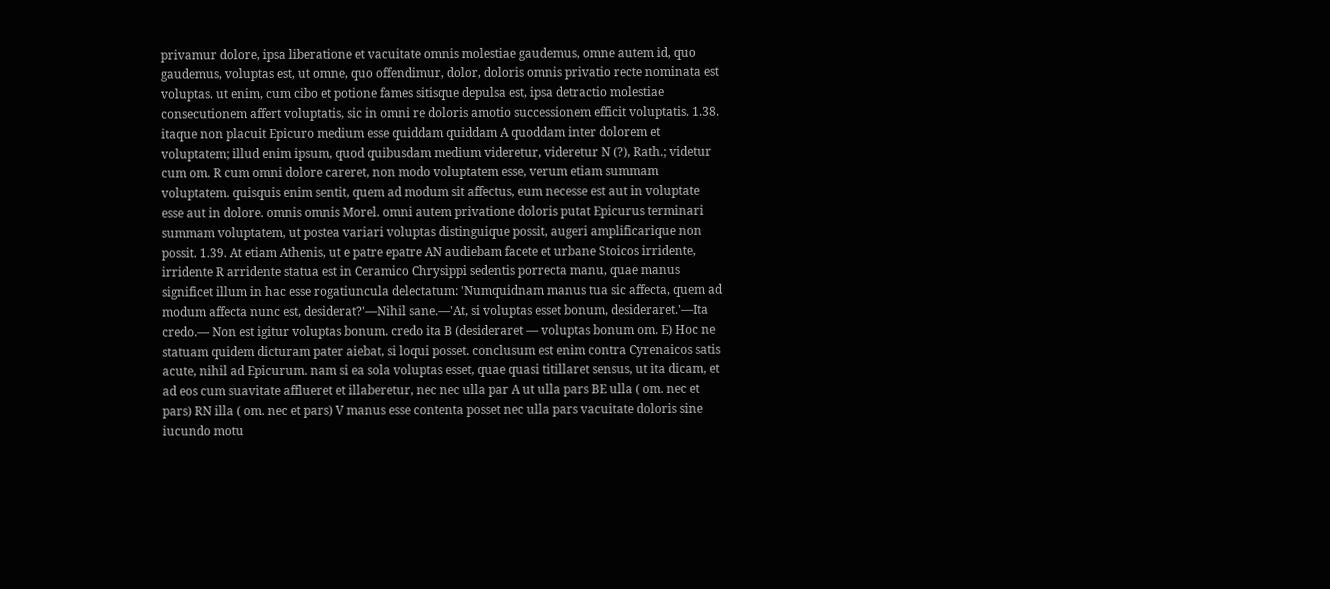privamur dolore, ipsa liberatione et vacuitate omnis molestiae gaudemus, omne autem id, quo gaudemus, voluptas est, ut omne, quo offendimur, dolor, doloris omnis privatio recte nominata est voluptas. ut enim, cum cibo et potione fames sitisque depulsa est, ipsa detractio molestiae consecutionem affert voluptatis, sic in omni re doloris amotio successionem efficit voluptatis. 1.38. itaque non placuit Epicuro medium esse quiddam quiddam A quoddam inter dolorem et voluptatem; illud enim ipsum, quod quibusdam medium videretur, videretur N (?), Rath.; videtur cum om. R cum omni dolore careret, non modo voluptatem esse, verum etiam summam voluptatem. quisquis enim sentit, quem ad modum sit affectus, eum necesse est aut in voluptate esse aut in dolore. omnis omnis Morel. omni autem privatione doloris putat Epicurus terminari summam voluptatem, ut postea variari voluptas distinguique possit, augeri amplificarique non possit. 1.39. At etiam Athenis, ut e patre epatre AN audiebam facete et urbane Stoicos irridente, irridente R arridente statua est in Ceramico Chrysippi sedentis porrecta manu, quae manus significet illum in hac esse rogatiuncula delectatum: 'Numquidnam manus tua sic affecta, quem ad modum affecta nunc est, desiderat?'—Nihil sane.—'At, si voluptas esset bonum, desideraret.'—Ita credo.— Non est igitur voluptas bonum. credo ita B (desideraret — voluptas bonum om. E) Hoc ne statuam quidem dicturam pater aiebat, si loqui posset. conclusum est enim contra Cyrenaicos satis acute, nihil ad Epicurum. nam si ea sola voluptas esset, quae quasi titillaret sensus, ut ita dicam, et ad eos cum suavitate afflueret et illaberetur, nec nec ulla par A ut ulla pars BE ulla ( om. nec et pars) RN illa ( om. nec et pars) V manus esse contenta posset nec ulla pars vacuitate doloris sine iucundo motu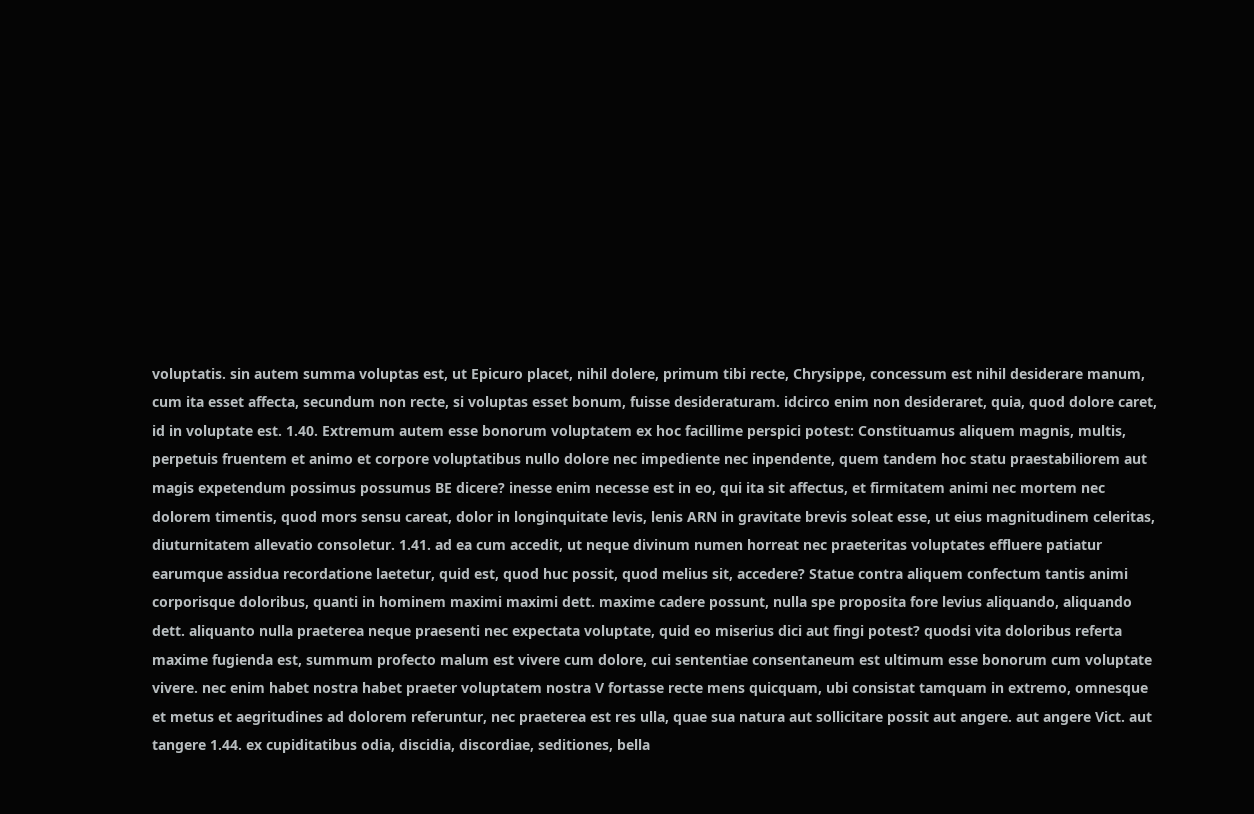voluptatis. sin autem summa voluptas est, ut Epicuro placet, nihil dolere, primum tibi recte, Chrysippe, concessum est nihil desiderare manum, cum ita esset affecta, secundum non recte, si voluptas esset bonum, fuisse desideraturam. idcirco enim non desideraret, quia, quod dolore caret, id in voluptate est. 1.40. Extremum autem esse bonorum voluptatem ex hoc facillime perspici potest: Constituamus aliquem magnis, multis, perpetuis fruentem et animo et corpore voluptatibus nullo dolore nec impediente nec inpendente, quem tandem hoc statu praestabiliorem aut magis expetendum possimus possumus BE dicere? inesse enim necesse est in eo, qui ita sit affectus, et firmitatem animi nec mortem nec dolorem timentis, quod mors sensu careat, dolor in longinquitate levis, lenis ARN in gravitate brevis soleat esse, ut eius magnitudinem celeritas, diuturnitatem allevatio consoletur. 1.41. ad ea cum accedit, ut neque divinum numen horreat nec praeteritas voluptates effluere patiatur earumque assidua recordatione laetetur, quid est, quod huc possit, quod melius sit, accedere? Statue contra aliquem confectum tantis animi corporisque doloribus, quanti in hominem maximi maximi dett. maxime cadere possunt, nulla spe proposita fore levius aliquando, aliquando dett. aliquanto nulla praeterea neque praesenti nec expectata voluptate, quid eo miserius dici aut fingi potest? quodsi vita doloribus referta maxime fugienda est, summum profecto malum est vivere cum dolore, cui sententiae consentaneum est ultimum esse bonorum cum voluptate vivere. nec enim habet nostra habet praeter voluptatem nostra V fortasse recte mens quicquam, ubi consistat tamquam in extremo, omnesque et metus et aegritudines ad dolorem referuntur, nec praeterea est res ulla, quae sua natura aut sollicitare possit aut angere. aut angere Vict. aut tangere 1.44. ex cupiditatibus odia, discidia, discordiae, seditiones, bella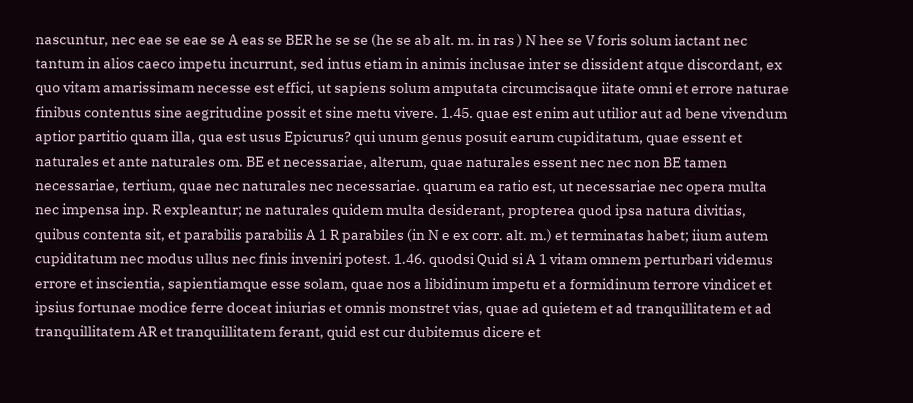nascuntur, nec eae se eae se A eas se BER he se se (he se ab alt. m. in ras ) N hee se V foris solum iactant nec tantum in alios caeco impetu incurrunt, sed intus etiam in animis inclusae inter se dissident atque discordant, ex quo vitam amarissimam necesse est effici, ut sapiens solum amputata circumcisaque iitate omni et errore naturae finibus contentus sine aegritudine possit et sine metu vivere. 1.45. quae est enim aut utilior aut ad bene vivendum aptior partitio quam illa, qua est usus Epicurus? qui unum genus posuit earum cupiditatum, quae essent et naturales et ante naturales om. BE et necessariae, alterum, quae naturales essent nec nec non BE tamen necessariae, tertium, quae nec naturales nec necessariae. quarum ea ratio est, ut necessariae nec opera multa nec impensa inp. R expleantur; ne naturales quidem multa desiderant, propterea quod ipsa natura divitias, quibus contenta sit, et parabilis parabilis A 1 R parabiles (in N e ex corr. alt. m.) et terminatas habet; iium autem cupiditatum nec modus ullus nec finis inveniri potest. 1.46. quodsi Quid si A 1 vitam omnem perturbari videmus errore et inscientia, sapientiamque esse solam, quae nos a libidinum impetu et a formidinum terrore vindicet et ipsius fortunae modice ferre doceat iniurias et omnis monstret vias, quae ad quietem et ad tranquillitatem et ad tranquillitatem AR et tranquillitatem ferant, quid est cur dubitemus dicere et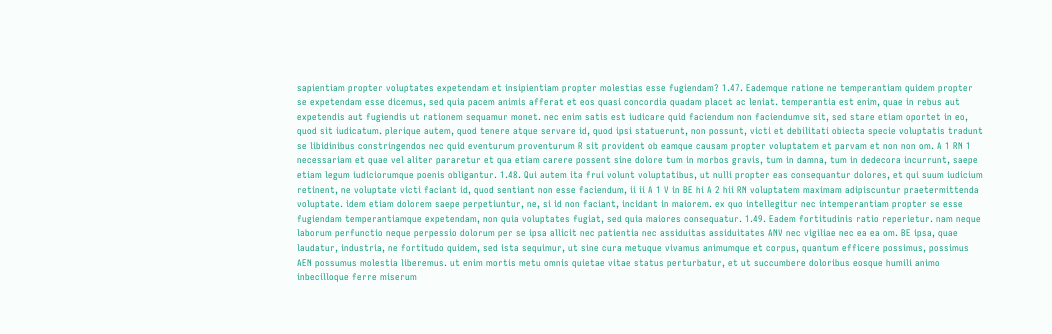sapientiam propter voluptates expetendam et insipientiam propter molestias esse fugiendam? 1.47. Eademque ratione ne temperantiam quidem propter se expetendam esse dicemus, sed quia pacem animis afferat et eos quasi concordia quadam placet ac leniat. temperantia est enim, quae in rebus aut expetendis aut fugiendis ut rationem sequamur monet. nec enim satis est iudicare quid faciendum non faciendumve sit, sed stare etiam oportet in eo, quod sit iudicatum. plerique autem, quod tenere atque servare id, quod ipsi statuerunt, non possunt, victi et debilitati obiecta specie voluptatis tradunt se libidinibus constringendos nec quid eventurum proventurum R sit provident ob eamque causam propter voluptatem et parvam et non non om. A 1 RN 1 necessariam et quae vel aliter pararetur et qua etiam carere possent sine dolore tum in morbos gravis, tum in damna, tum in dedecora incurrunt, saepe etiam legum iudiciorumque poenis obligantur. 1.48. Qui autem ita frui volunt voluptatibus, ut nulli propter eas consequantur dolores, et qui suum iudicium retinent, ne voluptate victi faciant id, quod sentiant non esse faciendum, ii ii A 1 V in BE hi A 2 hii RN voluptatem maximam adipiscuntur praetermittenda voluptate. idem etiam dolorem saepe perpetiuntur, ne, si id non faciant, incidant in maiorem. ex quo intellegitur nec intemperantiam propter se esse fugiendam temperantiamque expetendam, non quia voluptates fugiat, sed quia maiores consequatur. 1.49. Eadem fortitudinis ratio reperietur. nam neque laborum perfunctio neque perpessio dolorum per se ipsa allicit nec patientia nec assiduitas assiduitates ANV nec vigiliae nec ea ea om. BE ipsa, quae laudatur, industria, ne fortitudo quidem, sed ista sequimur, ut sine cura metuque vivamus animumque et corpus, quantum efficere possimus, possimus AEN possumus molestia liberemus. ut enim mortis metu omnis quietae vitae status perturbatur, et ut succumbere doloribus eosque humili animo inbecilloque ferre miserum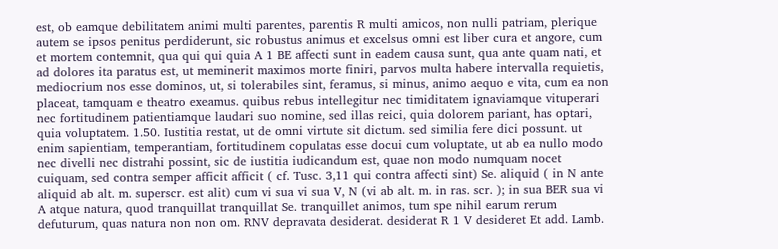est, ob eamque debilitatem animi multi parentes, parentis R multi amicos, non nulli patriam, plerique autem se ipsos penitus perdiderunt, sic robustus animus et excelsus omni est liber cura et angore, cum et mortem contemnit, qua qui qui quia A 1 BE affecti sunt in eadem causa sunt, qua ante quam nati, et ad dolores ita paratus est, ut meminerit maximos morte finiri, parvos multa habere intervalla requietis, mediocrium nos esse dominos, ut, si tolerabiles sint, feramus, si minus, animo aequo e vita, cum ea non placeat, tamquam e theatro exeamus. quibus rebus intellegitur nec timiditatem ignaviamque vituperari nec fortitudinem patientiamque laudari suo nomine, sed illas reici, quia dolorem pariant, has optari, quia voluptatem. 1.50. Iustitia restat, ut de omni virtute sit dictum. sed similia fere dici possunt. ut enim sapientiam, temperantiam, fortitudinem copulatas esse docui cum voluptate, ut ab ea nullo modo nec divelli nec distrahi possint, sic de iustitia iudicandum est, quae non modo numquam nocet cuiquam, sed contra semper afficit afficit ( cf. Tusc. 3,11 qui contra affecti sint) Se. aliquid ( in N ante aliquid ab alt. m. superscr. est alit) cum vi sua vi sua V, N (vi ab alt. m. in ras. scr. ); in sua BER sua vi A atque natura, quod tranquillat tranquillat Se. tranquillet animos, tum spe nihil earum rerum defuturum, quas natura non non om. RNV depravata desiderat. desiderat R 1 V desideret Et add. Lamb.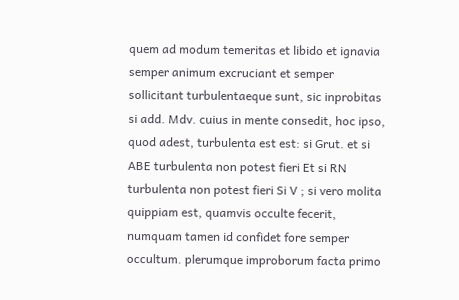quem ad modum temeritas et libido et ignavia semper animum excruciant et semper sollicitant turbulentaeque sunt, sic inprobitas si add. Mdv. cuius in mente consedit, hoc ipso, quod adest, turbulenta est est: si Grut. et si ABE turbulenta non potest fieri Et si RN turbulenta non potest fieri Si V ; si vero molita quippiam est, quamvis occulte fecerit, numquam tamen id confidet fore semper occultum. plerumque improborum facta primo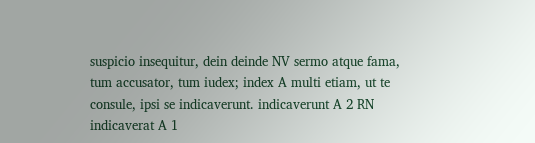suspicio insequitur, dein deinde NV sermo atque fama, tum accusator, tum iudex; index A multi etiam, ut te consule, ipsi se indicaverunt. indicaverunt A 2 RN indicaverat A 1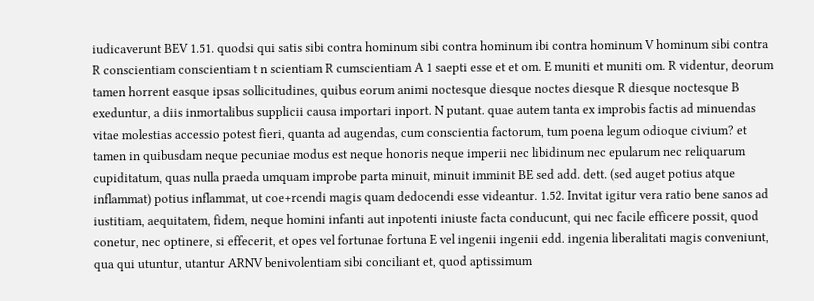iudicaverunt BEV 1.51. quodsi qui satis sibi contra hominum sibi contra hominum ibi contra hominum V hominum sibi contra R conscientiam conscientiam t n scientiam R cumscientiam A 1 saepti esse et et om. E muniti et muniti om. R videntur, deorum tamen horrent easque ipsas sollicitudines, quibus eorum animi noctesque diesque noctes diesque R diesque noctesque B exeduntur, a diis inmortalibus supplicii causa importari inport. N putant. quae autem tanta ex improbis factis ad minuendas vitae molestias accessio potest fieri, quanta ad augendas, cum conscientia factorum, tum poena legum odioque civium? et tamen in quibusdam neque pecuniae modus est neque honoris neque imperii nec libidinum nec epularum nec reliquarum cupiditatum, quas nulla praeda umquam improbe parta minuit, minuit imminit BE sed add. dett. (sed auget potius atque inflammat) potius inflammat, ut coe+rcendi magis quam dedocendi esse videantur. 1.52. Invitat igitur vera ratio bene sanos ad iustitiam, aequitatem, fidem, neque homini infanti aut inpotenti iniuste facta conducunt, qui nec facile efficere possit, quod conetur, nec optinere, si effecerit, et opes vel fortunae fortuna E vel ingenii ingenii edd. ingenia liberalitati magis conveniunt, qua qui utuntur, utantur ARNV benivolentiam sibi conciliant et, quod aptissimum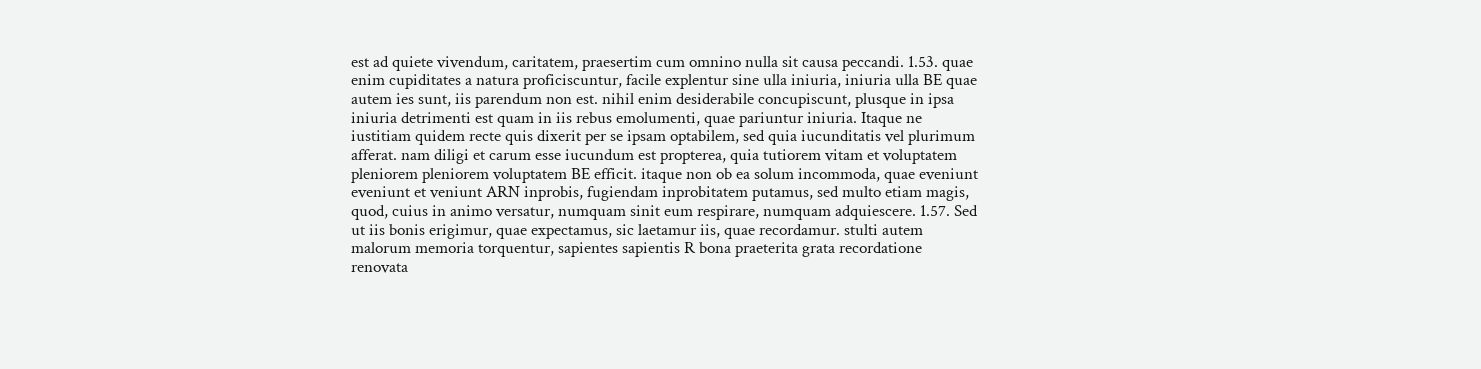est ad quiete vivendum, caritatem, praesertim cum omnino nulla sit causa peccandi. 1.53. quae enim cupiditates a natura proficiscuntur, facile explentur sine ulla iniuria, iniuria ulla BE quae autem ies sunt, iis parendum non est. nihil enim desiderabile concupiscunt, plusque in ipsa iniuria detrimenti est quam in iis rebus emolumenti, quae pariuntur iniuria. Itaque ne iustitiam quidem recte quis dixerit per se ipsam optabilem, sed quia iucunditatis vel plurimum afferat. nam diligi et carum esse iucundum est propterea, quia tutiorem vitam et voluptatem pleniorem pleniorem voluptatem BE efficit. itaque non ob ea solum incommoda, quae eveniunt eveniunt et veniunt ARN inprobis, fugiendam inprobitatem putamus, sed multo etiam magis, quod, cuius in animo versatur, numquam sinit eum respirare, numquam adquiescere. 1.57. Sed ut iis bonis erigimur, quae expectamus, sic laetamur iis, quae recordamur. stulti autem malorum memoria torquentur, sapientes sapientis R bona praeterita grata recordatione renovata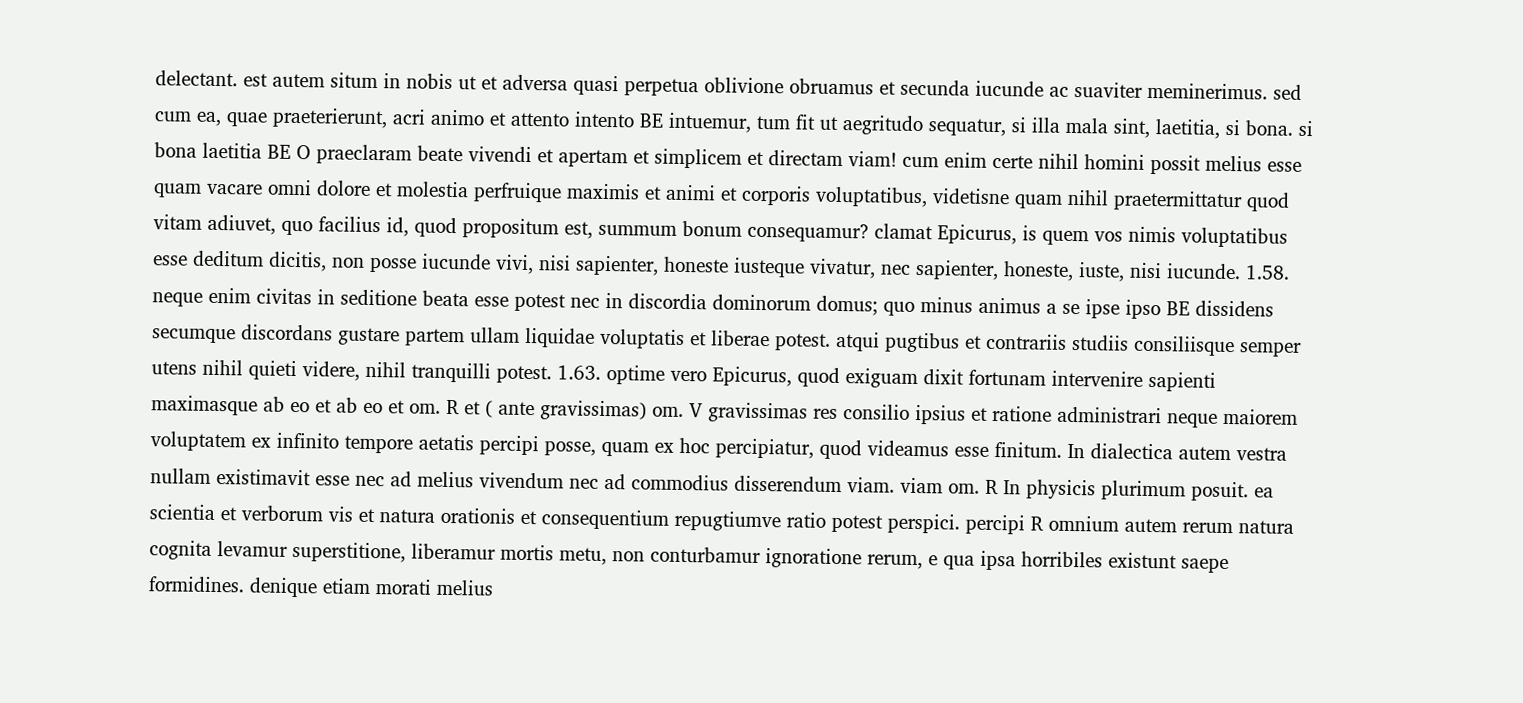delectant. est autem situm in nobis ut et adversa quasi perpetua oblivione obruamus et secunda iucunde ac suaviter meminerimus. sed cum ea, quae praeterierunt, acri animo et attento intento BE intuemur, tum fit ut aegritudo sequatur, si illa mala sint, laetitia, si bona. si bona laetitia BE O praeclaram beate vivendi et apertam et simplicem et directam viam! cum enim certe nihil homini possit melius esse quam vacare omni dolore et molestia perfruique maximis et animi et corporis voluptatibus, videtisne quam nihil praetermittatur quod vitam adiuvet, quo facilius id, quod propositum est, summum bonum consequamur? clamat Epicurus, is quem vos nimis voluptatibus esse deditum dicitis, non posse iucunde vivi, nisi sapienter, honeste iusteque vivatur, nec sapienter, honeste, iuste, nisi iucunde. 1.58. neque enim civitas in seditione beata esse potest nec in discordia dominorum domus; quo minus animus a se ipse ipso BE dissidens secumque discordans gustare partem ullam liquidae voluptatis et liberae potest. atqui pugtibus et contrariis studiis consiliisque semper utens nihil quieti videre, nihil tranquilli potest. 1.63. optime vero Epicurus, quod exiguam dixit fortunam intervenire sapienti maximasque ab eo et ab eo et om. R et ( ante gravissimas) om. V gravissimas res consilio ipsius et ratione administrari neque maiorem voluptatem ex infinito tempore aetatis percipi posse, quam ex hoc percipiatur, quod videamus esse finitum. In dialectica autem vestra nullam existimavit esse nec ad melius vivendum nec ad commodius disserendum viam. viam om. R In physicis plurimum posuit. ea scientia et verborum vis et natura orationis et consequentium repugtiumve ratio potest perspici. percipi R omnium autem rerum natura cognita levamur superstitione, liberamur mortis metu, non conturbamur ignoratione rerum, e qua ipsa horribiles existunt saepe formidines. denique etiam morati melius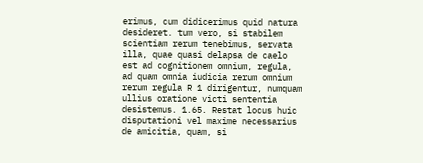erimus, cum didicerimus quid natura desideret. tum vero, si stabilem scientiam rerum tenebimus, servata illa, quae quasi delapsa de caelo est ad cognitionem omnium, regula, ad quam omnia iudicia rerum omnium rerum regula R 1 dirigentur, numquam ullius oratione victi sententia desistemus. 1.65. Restat locus huic disputationi vel maxime necessarius de amicitia, quam, si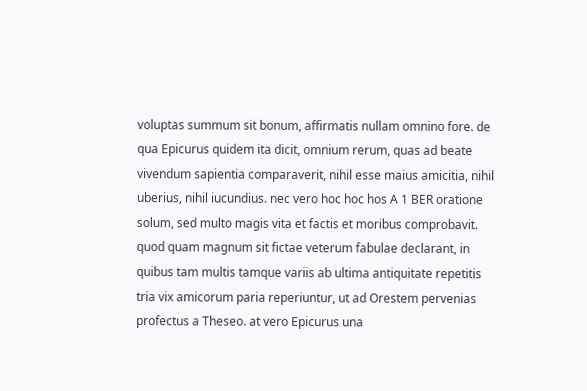voluptas summum sit bonum, affirmatis nullam omnino fore. de qua Epicurus quidem ita dicit, omnium rerum, quas ad beate vivendum sapientia comparaverit, nihil esse maius amicitia, nihil uberius, nihil iucundius. nec vero hoc hoc hos A 1 BER oratione solum, sed multo magis vita et factis et moribus comprobavit. quod quam magnum sit fictae veterum fabulae declarant, in quibus tam multis tamque variis ab ultima antiquitate repetitis tria vix amicorum paria reperiuntur, ut ad Orestem pervenias profectus a Theseo. at vero Epicurus una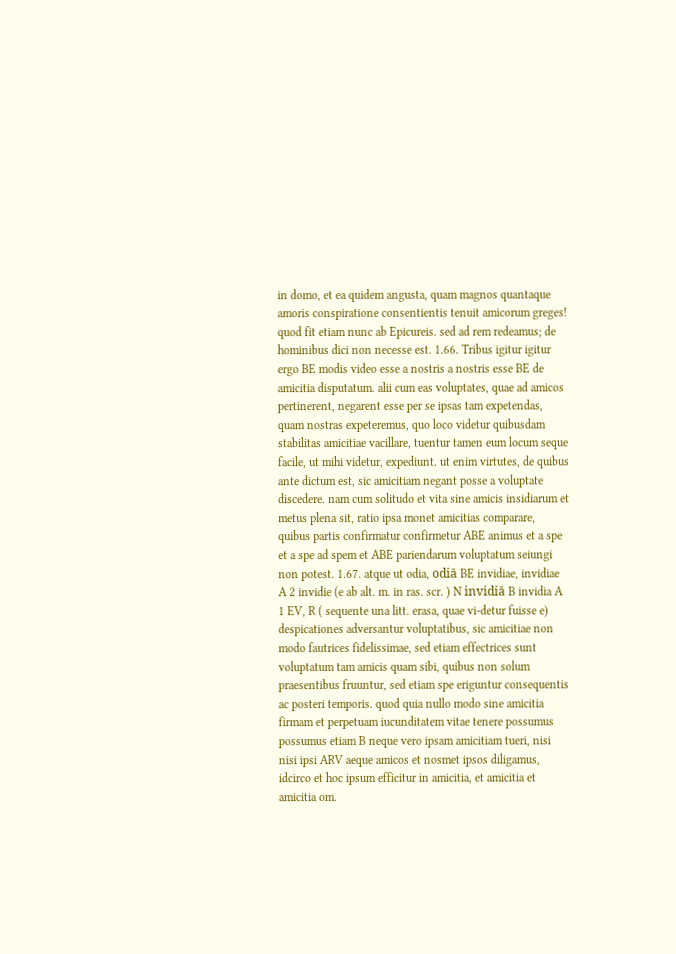in domo, et ea quidem angusta, quam magnos quantaque amoris conspiratione consentientis tenuit amicorum greges! quod fit etiam nunc ab Epicureis. sed ad rem redeamus; de hominibus dici non necesse est. 1.66. Tribus igitur igitur ergo BE modis video esse a nostris a nostris esse BE de amicitia disputatum. alii cum eas voluptates, quae ad amicos pertinerent, negarent esse per se ipsas tam expetendas, quam nostras expeteremus, quo loco videtur quibusdam stabilitas amicitiae vacillare, tuentur tamen eum locum seque facile, ut mihi videtur, expediunt. ut enim virtutes, de quibus ante dictum est, sic amicitiam negant posse a voluptate discedere. nam cum solitudo et vita sine amicis insidiarum et metus plena sit, ratio ipsa monet amicitias comparare, quibus partis confirmatur confirmetur ABE animus et a spe et a spe ad spem et ABE pariendarum voluptatum seiungi non potest. 1.67. atque ut odia, odiā BE invidiae, invidiae A 2 invidie (e ab alt. m. in ras. scr. ) N invidiā B invidia A 1 EV, R ( sequente una litt. erasa, quae vi-detur fuisse e) despicationes adversantur voluptatibus, sic amicitiae non modo fautrices fidelissimae, sed etiam effectrices sunt voluptatum tam amicis quam sibi, quibus non solum praesentibus fruuntur, sed etiam spe eriguntur consequentis ac posteri temporis. quod quia nullo modo sine amicitia firmam et perpetuam iucunditatem vitae tenere possumus possumus etiam B neque vero ipsam amicitiam tueri, nisi nisi ipsi ARV aeque amicos et nosmet ipsos diligamus, idcirco et hoc ipsum efficitur in amicitia, et amicitia et amicitia om.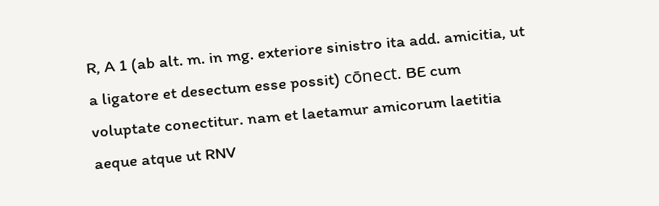R, A 1 (ab alt. m. in mg. exteriore sinistro ita add. amicitia, ut a ligatore et desectum esse possit) cōnect. BE cum voluptate conectitur. nam et laetamur amicorum laetitia aeque atque ut RNV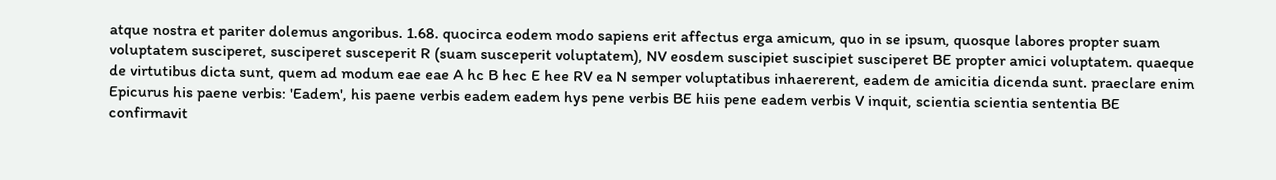atque nostra et pariter dolemus angoribus. 1.68. quocirca eodem modo sapiens erit affectus erga amicum, quo in se ipsum, quosque labores propter suam voluptatem susciperet, susciperet susceperit R (suam susceperit voluptatem), NV eosdem suscipiet suscipiet susciperet BE propter amici voluptatem. quaeque de virtutibus dicta sunt, quem ad modum eae eae A hc B hec E hee RV ea N semper voluptatibus inhaererent, eadem de amicitia dicenda sunt. praeclare enim Epicurus his paene verbis: 'Eadem', his paene verbis eadem eadem hys pene verbis BE hiis pene eadem verbis V inquit, scientia scientia sententia BE confirmavit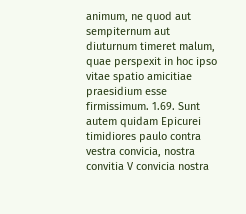animum, ne quod aut sempiternum aut diuturnum timeret malum, quae perspexit in hoc ipso vitae spatio amicitiae praesidium esse firmissimum. 1.69. Sunt autem quidam Epicurei timidiores paulo contra vestra convicia, nostra convitia V convicia nostra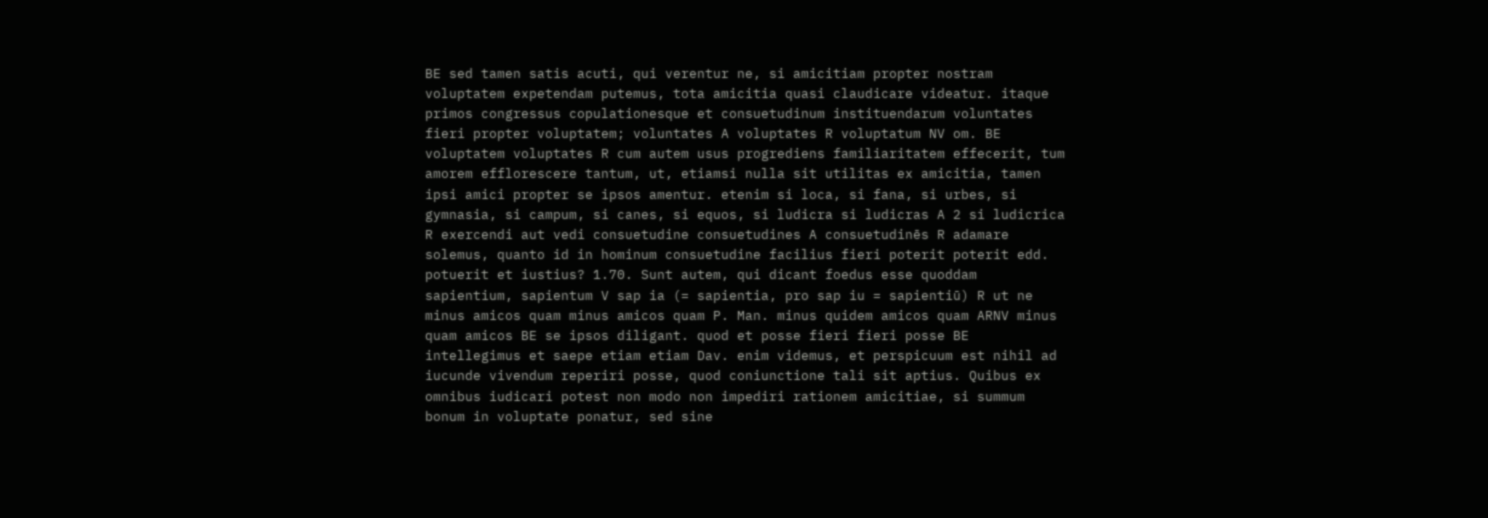BE sed tamen satis acuti, qui verentur ne, si amicitiam propter nostram voluptatem expetendam putemus, tota amicitia quasi claudicare videatur. itaque primos congressus copulationesque et consuetudinum instituendarum voluntates fieri propter voluptatem; voluntates A voluptates R voluptatum NV om. BE voluptatem voluptates R cum autem usus progrediens familiaritatem effecerit, tum amorem efflorescere tantum, ut, etiamsi nulla sit utilitas ex amicitia, tamen ipsi amici propter se ipsos amentur. etenim si loca, si fana, si urbes, si gymnasia, si campum, si canes, si equos, si ludicra si ludicras A 2 si ludicrica R exercendi aut vedi consuetudine consuetudines A consuetudinēs R adamare solemus, quanto id in hominum consuetudine facilius fieri poterit poterit edd. potuerit et iustius? 1.70. Sunt autem, qui dicant foedus esse quoddam sapientium, sapientum V sap ia (= sapientia, pro sap iu = sapientiū) R ut ne minus amicos quam minus amicos quam P. Man. minus quidem amicos quam ARNV minus quam amicos BE se ipsos diligant. quod et posse fieri fieri posse BE intellegimus et saepe etiam etiam Dav. enim videmus, et perspicuum est nihil ad iucunde vivendum reperiri posse, quod coniunctione tali sit aptius. Quibus ex omnibus iudicari potest non modo non impediri rationem amicitiae, si summum bonum in voluptate ponatur, sed sine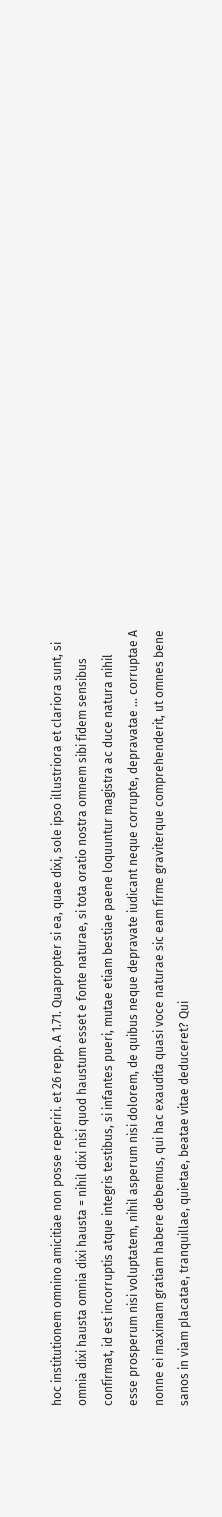hoc institutionem omnino amicitiae non posse reperiri. et 26 repp. A 1.71. Quapropter si ea, quae dixi, sole ipso illustriora et clariora sunt, si omnia dixi hausta omnia dixi hausta = nihil dixi nisi quod haustum esset e fonte naturae, si tota oratio nostra omnem sibi fidem sensibus confirmat, id est incorruptis atque integris testibus, si infantes pueri, mutae etiam bestiae paene loquuntur magistra ac duce natura nihil esse prosperum nisi voluptatem, nihil asperum nisi dolorem, de quibus neque depravate iudicant neque corrupte, depravatae ... corruptae A nonne ei maximam gratiam habere debemus, qui hac exaudita quasi voce naturae sic eam firme graviterque comprehenderit, ut omnes bene sanos in viam placatae, tranquillae, quietae, beatae vitae deduceret? Qui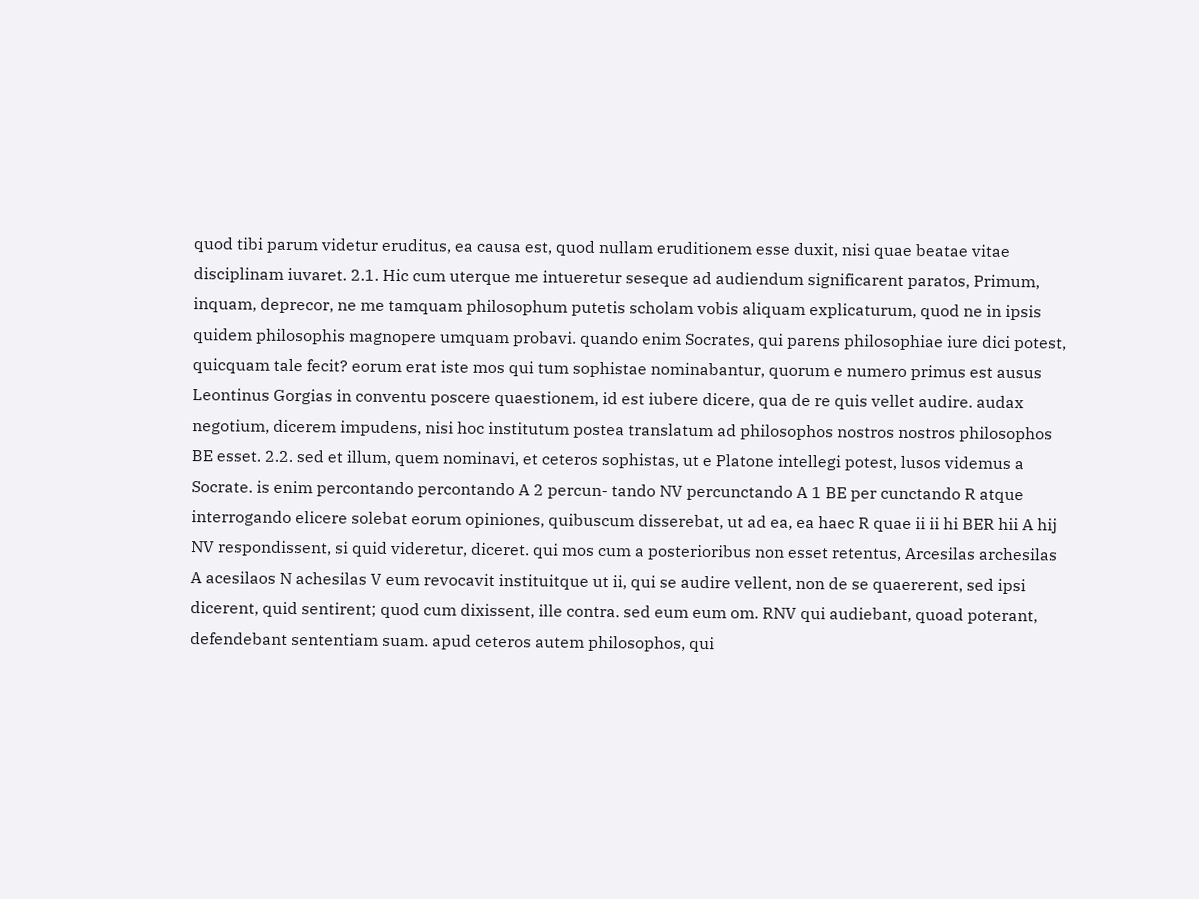quod tibi parum videtur eruditus, ea causa est, quod nullam eruditionem esse duxit, nisi quae beatae vitae disciplinam iuvaret. 2.1. Hic cum uterque me intueretur seseque ad audiendum significarent paratos, Primum, inquam, deprecor, ne me tamquam philosophum putetis scholam vobis aliquam explicaturum, quod ne in ipsis quidem philosophis magnopere umquam probavi. quando enim Socrates, qui parens philosophiae iure dici potest, quicquam tale fecit? eorum erat iste mos qui tum sophistae nominabantur, quorum e numero primus est ausus Leontinus Gorgias in conventu poscere quaestionem, id est iubere dicere, qua de re quis vellet audire. audax negotium, dicerem impudens, nisi hoc institutum postea translatum ad philosophos nostros nostros philosophos BE esset. 2.2. sed et illum, quem nominavi, et ceteros sophistas, ut e Platone intellegi potest, lusos videmus a Socrate. is enim percontando percontando A 2 percun- tando NV percunctando A 1 BE per cunctando R atque interrogando elicere solebat eorum opiniones, quibuscum disserebat, ut ad ea, ea haec R quae ii ii hi BER hii A hij NV respondissent, si quid videretur, diceret. qui mos cum a posterioribus non esset retentus, Arcesilas archesilas A acesilaos N achesilas V eum revocavit instituitque ut ii, qui se audire vellent, non de se quaererent, sed ipsi dicerent, quid sentirent; quod cum dixissent, ille contra. sed eum eum om. RNV qui audiebant, quoad poterant, defendebant sententiam suam. apud ceteros autem philosophos, qui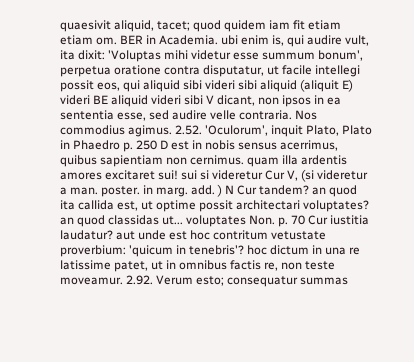quaesivit aliquid, tacet; quod quidem iam fit etiam etiam om. BER in Academia. ubi enim is, qui audire vult, ita dixit: 'Voluptas mihi videtur esse summum bonum', perpetua oratione contra disputatur, ut facile intellegi possit eos, qui aliquid sibi videri sibi aliquid (aliquit E) videri BE aliquid videri sibi V dicant, non ipsos in ea sententia esse, sed audire velle contraria. Nos commodius agimus. 2.52. 'Oculorum', inquit Plato, Plato in Phaedro p. 250 D est in nobis sensus acerrimus, quibus sapientiam non cernimus. quam illa ardentis amores excitaret sui! sui si videretur Cur V, (si videretur a man. poster. in marg. add. ) N Cur tandem? an quod ita callida est, ut optime possit architectari voluptates? an quod classidas ut... voluptates Non. p. 70 Cur iustitia laudatur? aut unde est hoc contritum vetustate proverbium: 'quicum in tenebris'? hoc dictum in una re latissime patet, ut in omnibus factis re, non teste moveamur. 2.92. Verum esto; consequatur summas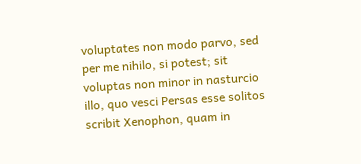voluptates non modo parvo, sed per me nihilo, si potest; sit voluptas non minor in nasturcio illo, quo vesci Persas esse solitos scribit Xenophon, quam in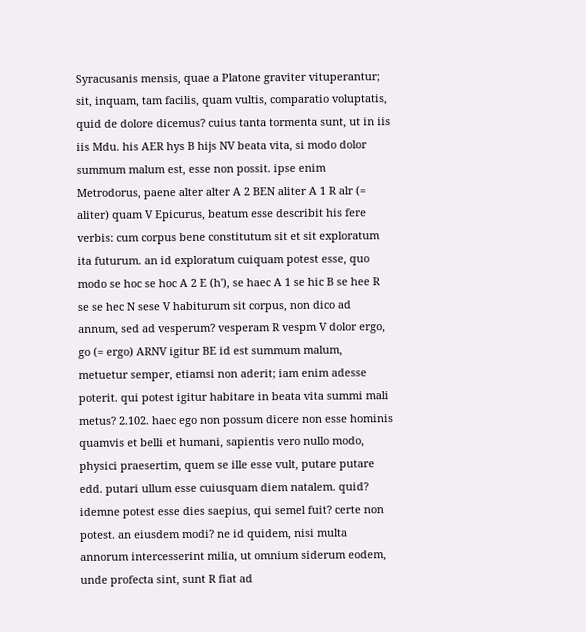Syracusanis mensis, quae a Platone graviter vituperantur; sit, inquam, tam facilis, quam vultis, comparatio voluptatis, quid de dolore dicemus? cuius tanta tormenta sunt, ut in iis iis Mdu. his AER hys B hijs NV beata vita, si modo dolor summum malum est, esse non possit. ipse enim Metrodorus, paene alter alter A 2 BEN aliter A 1 R alr (= aliter) quam V Epicurus, beatum esse describit his fere verbis: cum corpus bene constitutum sit et sit exploratum ita futurum. an id exploratum cuiquam potest esse, quo modo se hoc se hoc A 2 E (h'), se haec A 1 se hic B se hee R se se hec N sese V habiturum sit corpus, non dico ad annum, sed ad vesperum? vesperam R vespm V dolor ergo, go (= ergo) ARNV igitur BE id est summum malum, metuetur semper, etiamsi non aderit; iam enim adesse poterit. qui potest igitur habitare in beata vita summi mali metus? 2.102. haec ego non possum dicere non esse hominis quamvis et belli et humani, sapientis vero nullo modo, physici praesertim, quem se ille esse vult, putare putare edd. putari ullum esse cuiusquam diem natalem. quid? idemne potest esse dies saepius, qui semel fuit? certe non potest. an eiusdem modi? ne id quidem, nisi multa annorum intercesserint milia, ut omnium siderum eodem, unde profecta sint, sunt R fiat ad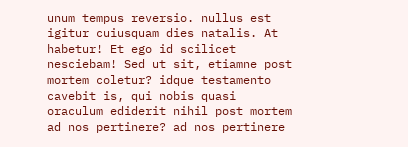unum tempus reversio. nullus est igitur cuiusquam dies natalis. At habetur! Et ego id scilicet nesciebam! Sed ut sit, etiamne post mortem coletur? idque testamento cavebit is, qui nobis quasi oraculum ediderit nihil post mortem ad nos pertinere? ad nos pertinere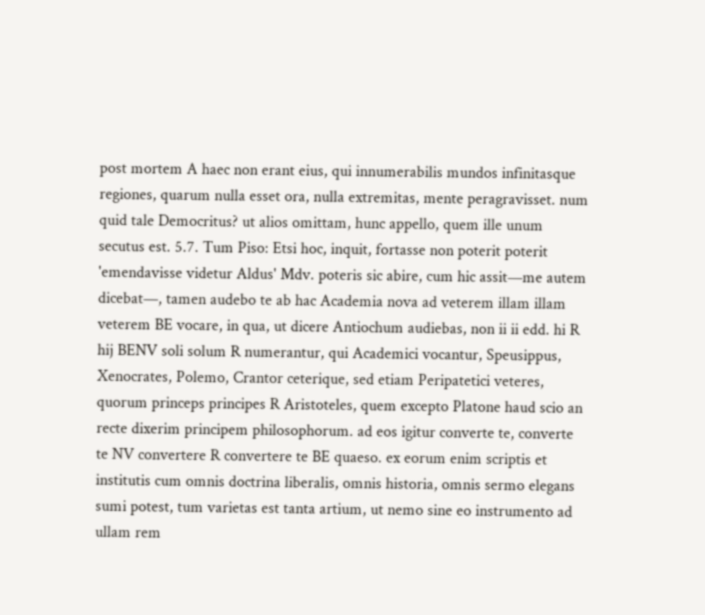post mortem A haec non erant eius, qui innumerabilis mundos infinitasque regiones, quarum nulla esset ora, nulla extremitas, mente peragravisset. num quid tale Democritus? ut alios omittam, hunc appello, quem ille unum secutus est. 5.7. Tum Piso: Etsi hoc, inquit, fortasse non poterit poterit 'emendavisse videtur Aldus' Mdv. poteris sic abire, cum hic assit—me autem dicebat—, tamen audebo te ab hac Academia nova ad veterem illam illam veterem BE vocare, in qua, ut dicere Antiochum audiebas, non ii ii edd. hi R hij BENV soli solum R numerantur, qui Academici vocantur, Speusippus, Xenocrates, Polemo, Crantor ceterique, sed etiam Peripatetici veteres, quorum princeps principes R Aristoteles, quem excepto Platone haud scio an recte dixerim principem philosophorum. ad eos igitur converte te, converte te NV convertere R convertere te BE quaeso. ex eorum enim scriptis et institutis cum omnis doctrina liberalis, omnis historia, omnis sermo elegans sumi potest, tum varietas est tanta artium, ut nemo sine eo instrumento ad ullam rem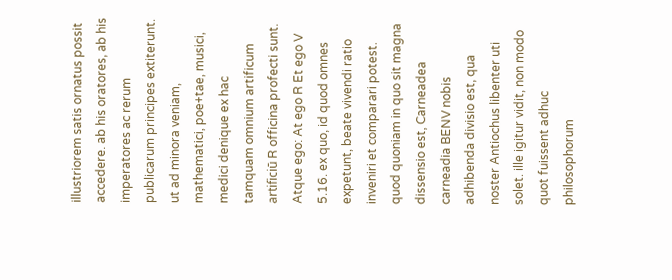illustriorem satis ornatus possit accedere. ab his oratores, ab his imperatores ac rerum publicarum principes extiterunt. ut ad minora veniam, mathematici, poe+tae, musici, medici denique ex hac tamquam omnium artificum artificiū R officina profecti sunt. Atque ego: At ego R Et ego V 5.16. ex quo, id quod omnes expetunt, beate vivendi ratio inveniri et comparari potest. quod quoniam in quo sit magna dissensio est, Carneadea carneadia BENV nobis adhibenda divisio est, qua noster Antiochus libenter uti solet. ille igitur vidit, non modo quot fuissent adhuc philosophorum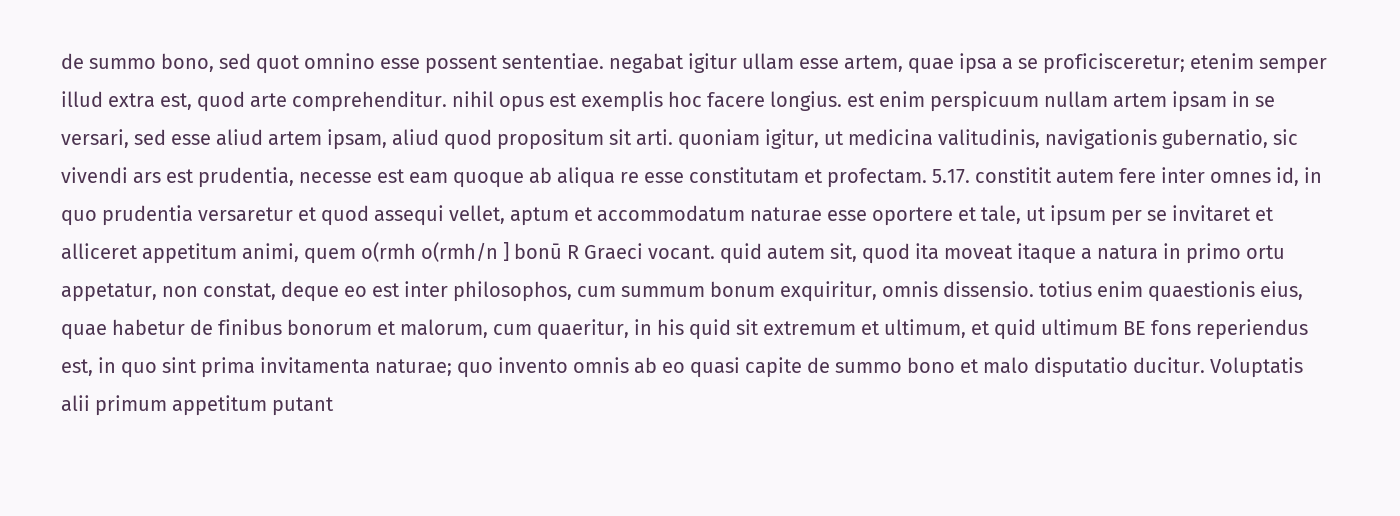de summo bono, sed quot omnino esse possent sententiae. negabat igitur ullam esse artem, quae ipsa a se proficisceretur; etenim semper illud extra est, quod arte comprehenditur. nihil opus est exemplis hoc facere longius. est enim perspicuum nullam artem ipsam in se versari, sed esse aliud artem ipsam, aliud quod propositum sit arti. quoniam igitur, ut medicina valitudinis, navigationis gubernatio, sic vivendi ars est prudentia, necesse est eam quoque ab aliqua re esse constitutam et profectam. 5.17. constitit autem fere inter omnes id, in quo prudentia versaretur et quod assequi vellet, aptum et accommodatum naturae esse oportere et tale, ut ipsum per se invitaret et alliceret appetitum animi, quem o(rmh o(rmh/n ] bonū R Graeci vocant. quid autem sit, quod ita moveat itaque a natura in primo ortu appetatur, non constat, deque eo est inter philosophos, cum summum bonum exquiritur, omnis dissensio. totius enim quaestionis eius, quae habetur de finibus bonorum et malorum, cum quaeritur, in his quid sit extremum et ultimum, et quid ultimum BE fons reperiendus est, in quo sint prima invitamenta naturae; quo invento omnis ab eo quasi capite de summo bono et malo disputatio ducitur. Voluptatis alii primum appetitum putant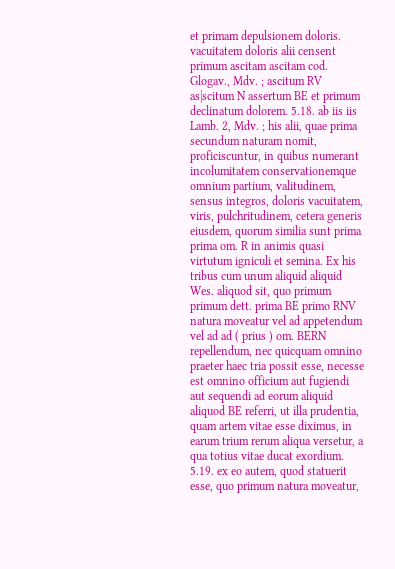et primam depulsionem doloris. vacuitatem doloris alii censent primum ascitam ascitam cod. Glogav., Mdv. ; ascitum RV as|scitum N assertum BE et primum declinatum dolorem. 5.18. ab iis iis Lamb. 2, Mdv. ; his alii, quae prima secundum naturam nomit, proficiscuntur, in quibus numerant incolumitatem conservationemque omnium partium, valitudinem, sensus integros, doloris vacuitatem, viris, pulchritudinem, cetera generis eiusdem, quorum similia sunt prima prima om. R in animis quasi virtutum igniculi et semina. Ex his tribus cum unum aliquid aliquid Wes. aliquod sit, quo primum primum dett. prima BE primo RNV natura moveatur vel ad appetendum vel ad ad ( prius ) om. BERN repellendum, nec quicquam omnino praeter haec tria possit esse, necesse est omnino officium aut fugiendi aut sequendi ad eorum aliquid aliquod BE referri, ut illa prudentia, quam artem vitae esse diximus, in earum trium rerum aliqua versetur, a qua totius vitae ducat exordium. 5.19. ex eo autem, quod statuerit esse, quo primum natura moveatur,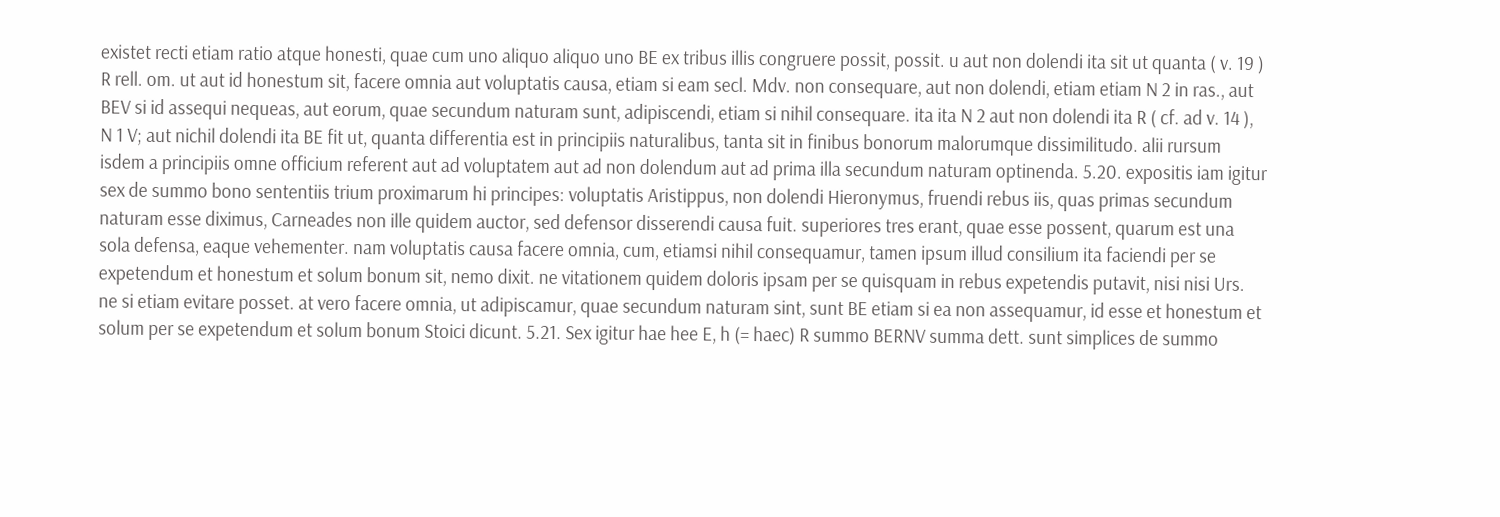existet recti etiam ratio atque honesti, quae cum uno aliquo aliquo uno BE ex tribus illis congruere possit, possit. u aut non dolendi ita sit ut quanta ( v. 19 ) R rell. om. ut aut id honestum sit, facere omnia aut voluptatis causa, etiam si eam secl. Mdv. non consequare, aut non dolendi, etiam etiam N 2 in ras., aut BEV si id assequi nequeas, aut eorum, quae secundum naturam sunt, adipiscendi, etiam si nihil consequare. ita ita N 2 aut non dolendi ita R ( cf. ad v. 14 ), N 1 V; aut nichil dolendi ita BE fit ut, quanta differentia est in principiis naturalibus, tanta sit in finibus bonorum malorumque dissimilitudo. alii rursum isdem a principiis omne officium referent aut ad voluptatem aut ad non dolendum aut ad prima illa secundum naturam optinenda. 5.20. expositis iam igitur sex de summo bono sententiis trium proximarum hi principes: voluptatis Aristippus, non dolendi Hieronymus, fruendi rebus iis, quas primas secundum naturam esse diximus, Carneades non ille quidem auctor, sed defensor disserendi causa fuit. superiores tres erant, quae esse possent, quarum est una sola defensa, eaque vehementer. nam voluptatis causa facere omnia, cum, etiamsi nihil consequamur, tamen ipsum illud consilium ita faciendi per se expetendum et honestum et solum bonum sit, nemo dixit. ne vitationem quidem doloris ipsam per se quisquam in rebus expetendis putavit, nisi nisi Urs. ne si etiam evitare posset. at vero facere omnia, ut adipiscamur, quae secundum naturam sint, sunt BE etiam si ea non assequamur, id esse et honestum et solum per se expetendum et solum bonum Stoici dicunt. 5.21. Sex igitur hae hee E, h (= haec) R summo BERNV summa dett. sunt simplices de summo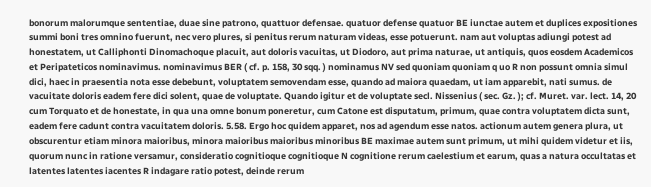bonorum malorumque sententiae, duae sine patrono, quattuor defensae. quatuor defense quatuor BE iunctae autem et duplices expositiones summi boni tres omnino fuerunt, nec vero plures, si penitus rerum naturam videas, esse potuerunt. nam aut voluptas adiungi potest ad honestatem, ut Calliphonti Dinomachoque placuit, aut doloris vacuitas, ut Diodoro, aut prima naturae, ut antiquis, quos eosdem Academicos et Peripateticos nominavimus. nominavimus BER ( cf. p. 158, 30 sqq. ) nominamus NV sed quoniam quoniam q uo R non possunt omnia simul dici, haec in praesentia nota esse debebunt, voluptatem semovendam esse, quando ad maiora quaedam, ut iam apparebit, nati sumus. de vacuitate doloris eadem fere dici solent, quae de voluptate. Quando igitur et de voluptate secl. Nissenius ( sec. Gz. ); cf. Muret. var. lect. 14, 20 cum Torquato et de honestate, in qua una omne bonum poneretur, cum Catone est disputatum, primum, quae contra voluptatem dicta sunt, eadem fere cadunt contra vacuitatem doloris. 5.58. Ergo hoc quidem apparet, nos ad agendum esse natos. actionum autem genera plura, ut obscurentur etiam minora maioribus, minora maioribus maioribus minoribus BE maximae autem sunt primum, ut mihi quidem videtur et iis, quorum nunc in ratione versamur, consideratio cognitioque cognitioque N cognitione rerum caelestium et earum, quas a natura occultatas et latentes latentes iacentes R indagare ratio potest, deinde rerum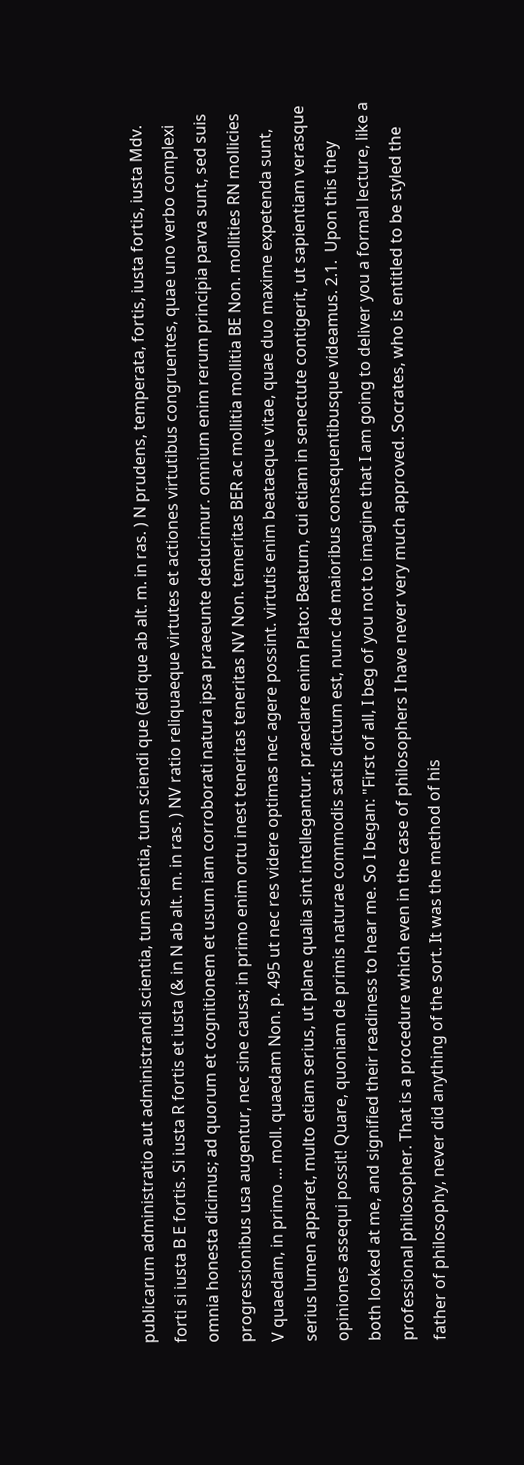publicarum administratio aut administrandi scientia, tum scientia, tum sciendi que (ēdi que ab alt. m. in ras. ) N prudens, temperata, fortis, iusta fortis, iusta Mdv. forti si iusta B E fortis. Si iusta R fortis et iusta (& in N ab alt. m. in ras. ) NV ratio reliquaeque virtutes et actiones virtutibus congruentes, quae uno verbo complexi omnia honesta dicimus; ad quorum et cognitionem et usum iam corroborati natura ipsa praeeunte deducimur. omnium enim rerum principia parva sunt, sed suis progressionibus usa augentur, nec sine causa; in primo enim ortu inest teneritas teneritas NV Non. temeritas BER ac mollitia mollitia BE Non. mollities RN mollicies V quaedam, in primo ... moll. quaedam Non. p. 495 ut nec res videre optimas nec agere possint. virtutis enim beataeque vitae, quae duo maxime expetenda sunt, serius lumen apparet, multo etiam serius, ut plane qualia sint intellegantur. praeclare enim Plato: Beatum, cui etiam in senectute contigerit, ut sapientiam verasque opiniones assequi possit! Quare, quoniam de primis naturae commodis satis dictum est, nunc de maioribus consequentibusque videamus. 2.1.  Upon this they both looked at me, and signified their readiness to hear me. So I began: "First of all, I beg of you not to imagine that I am going to deliver you a formal lecture, like a professional philosopher. That is a procedure which even in the case of philosophers I have never very much approved. Socrates, who is entitled to be styled the father of philosophy, never did anything of the sort. It was the method of his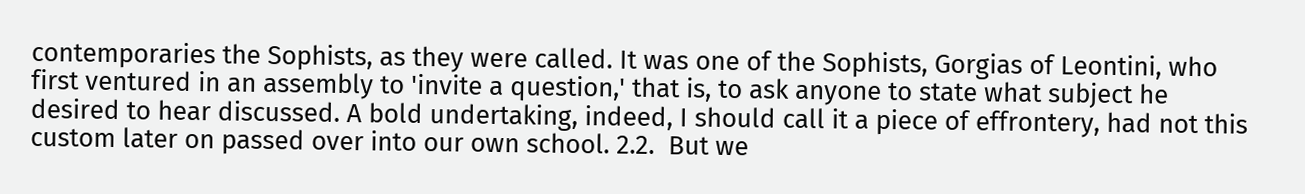contemporaries the Sophists, as they were called. It was one of the Sophists, Gorgias of Leontini, who first ventured in an assembly to 'invite a question,' that is, to ask anyone to state what subject he desired to hear discussed. A bold undertaking, indeed, I should call it a piece of effrontery, had not this custom later on passed over into our own school. 2.2.  But we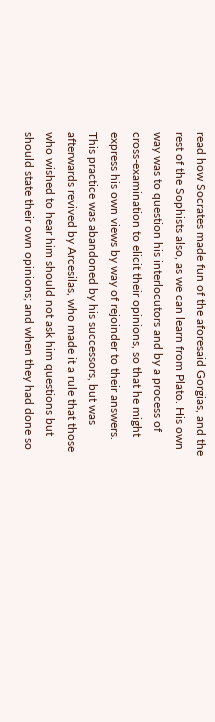read how Socrates made fun of the aforesaid Gorgias, and the rest of the Sophists also, as we can learn from Plato. His own way was to question his interlocutors and by a process of cross-examination to elicit their opinions, so that he might express his own views by way of rejoinder to their answers. This practice was abandoned by his successors, but was afterwards revived by Arcesilas, who made it a rule that those who wished to hear him should not ask him questions but should state their own opinions; and when they had done so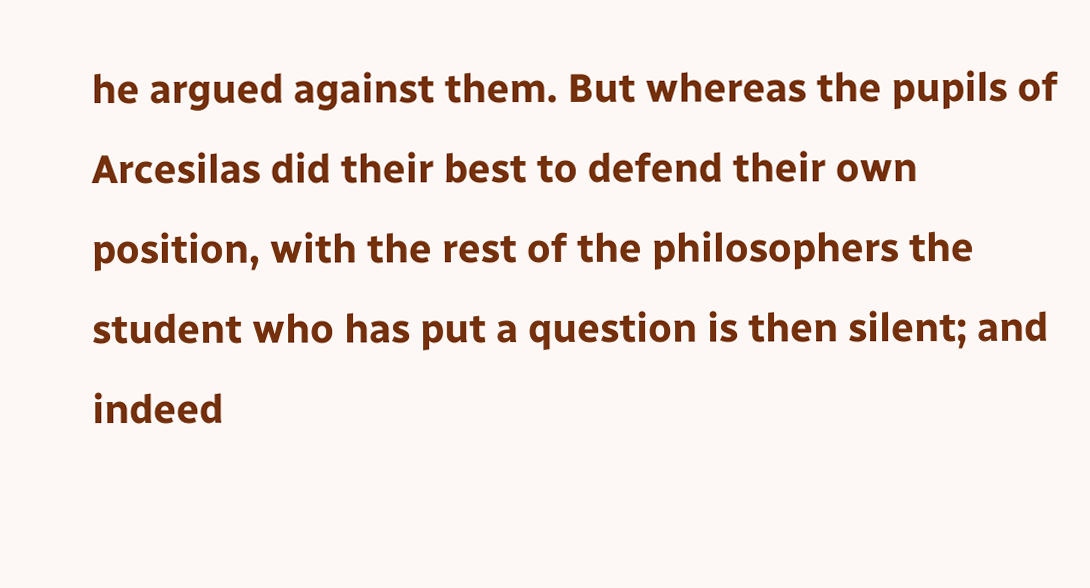he argued against them. But whereas the pupils of Arcesilas did their best to defend their own position, with the rest of the philosophers the student who has put a question is then silent; and indeed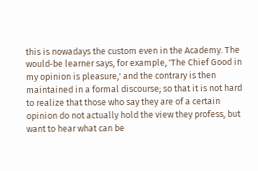this is nowadays the custom even in the Academy. The would‑be learner says, for example, 'The Chief Good in my opinion is pleasure,' and the contrary is then maintained in a formal discourse; so that it is not hard to realize that those who say they are of a certain opinion do not actually hold the view they profess, but want to hear what can be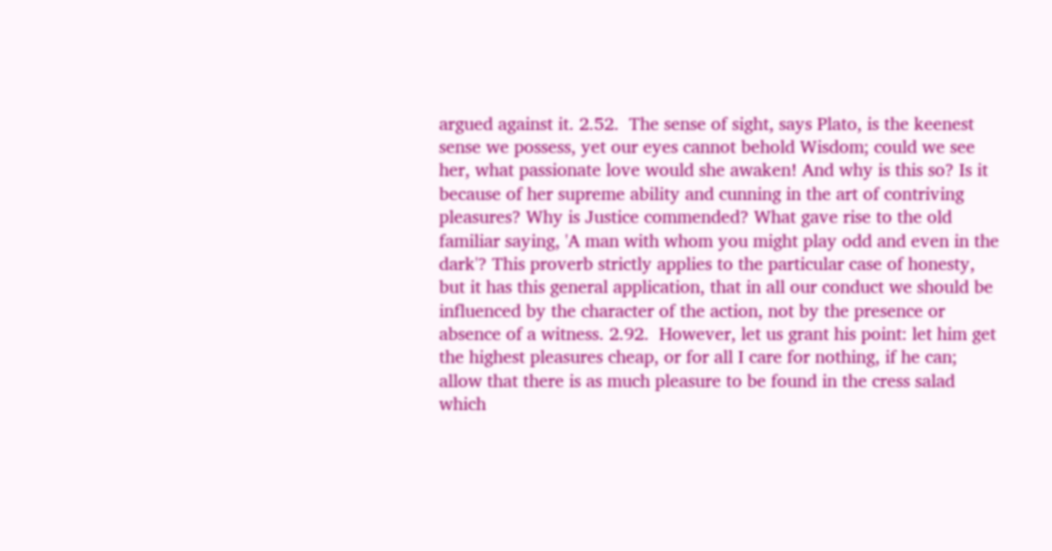argued against it. 2.52.  The sense of sight, says Plato, is the keenest sense we possess, yet our eyes cannot behold Wisdom; could we see her, what passionate love would she awaken! And why is this so? Is it because of her supreme ability and cunning in the art of contriving pleasures? Why is Justice commended? What gave rise to the old familiar saying, 'A man with whom you might play odd and even in the dark'? This proverb strictly applies to the particular case of honesty, but it has this general application, that in all our conduct we should be influenced by the character of the action, not by the presence or absence of a witness. 2.92.  However, let us grant his point: let him get the highest pleasures cheap, or for all I care for nothing, if he can; allow that there is as much pleasure to be found in the cress salad which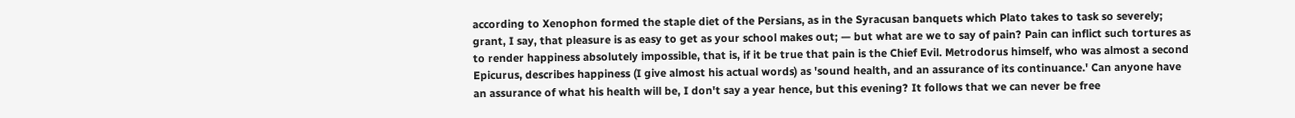according to Xenophon formed the staple diet of the Persians, as in the Syracusan banquets which Plato takes to task so severely; grant, I say, that pleasure is as easy to get as your school makes out; — but what are we to say of pain? Pain can inflict such tortures as to render happiness absolutely impossible, that is, if it be true that pain is the Chief Evil. Metrodorus himself, who was almost a second Epicurus, describes happiness (I give almost his actual words) as 'sound health, and an assurance of its continuance.' Can anyone have an assurance of what his health will be, I don't say a year hence, but this evening? It follows that we can never be free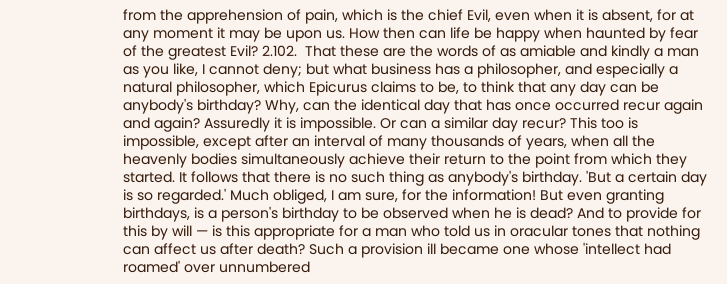from the apprehension of pain, which is the chief Evil, even when it is absent, for at any moment it may be upon us. How then can life be happy when haunted by fear of the greatest Evil? 2.102.  That these are the words of as amiable and kindly a man as you like, I cannot deny; but what business has a philosopher, and especially a natural philosopher, which Epicurus claims to be, to think that any day can be anybody's birthday? Why, can the identical day that has once occurred recur again and again? Assuredly it is impossible. Or can a similar day recur? This too is impossible, except after an interval of many thousands of years, when all the heavenly bodies simultaneously achieve their return to the point from which they started. It follows that there is no such thing as anybody's birthday. 'But a certain day is so regarded.' Much obliged, I am sure, for the information! But even granting birthdays, is a person's birthday to be observed when he is dead? And to provide for this by will — is this appropriate for a man who told us in oracular tones that nothing can affect us after death? Such a provision ill became one whose 'intellect had roamed' over unnumbered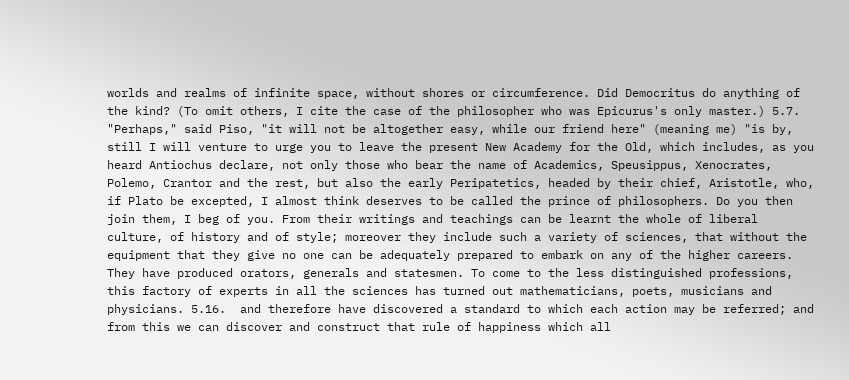worlds and realms of infinite space, without shores or circumference. Did Democritus do anything of the kind? (To omit others, I cite the case of the philosopher who was Epicurus's only master.) 5.7.  "Perhaps," said Piso, "it will not be altogether easy, while our friend here" (meaning me) "is by, still I will venture to urge you to leave the present New Academy for the Old, which includes, as you heard Antiochus declare, not only those who bear the name of Academics, Speusippus, Xenocrates, Polemo, Crantor and the rest, but also the early Peripatetics, headed by their chief, Aristotle, who, if Plato be excepted, I almost think deserves to be called the prince of philosophers. Do you then join them, I beg of you. From their writings and teachings can be learnt the whole of liberal culture, of history and of style; moreover they include such a variety of sciences, that without the equipment that they give no one can be adequately prepared to embark on any of the higher careers. They have produced orators, generals and statesmen. To come to the less distinguished professions, this factory of experts in all the sciences has turned out mathematicians, poets, musicians and physicians. 5.16.  and therefore have discovered a standard to which each action may be referred; and from this we can discover and construct that rule of happiness which all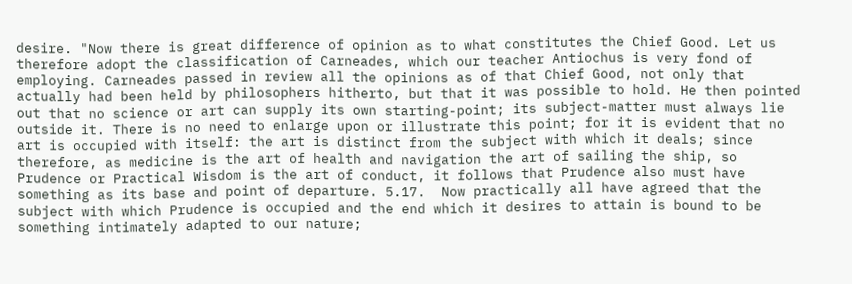desire. "Now there is great difference of opinion as to what constitutes the Chief Good. Let us therefore adopt the classification of Carneades, which our teacher Antiochus is very fond of employing. Carneades passed in review all the opinions as of that Chief Good, not only that actually had been held by philosophers hitherto, but that it was possible to hold. He then pointed out that no science or art can supply its own starting-point; its subject-matter must always lie outside it. There is no need to enlarge upon or illustrate this point; for it is evident that no art is occupied with itself: the art is distinct from the subject with which it deals; since therefore, as medicine is the art of health and navigation the art of sailing the ship, so Prudence or Practical Wisdom is the art of conduct, it follows that Prudence also must have something as its base and point of departure. 5.17.  Now practically all have agreed that the subject with which Prudence is occupied and the end which it desires to attain is bound to be something intimately adapted to our nature;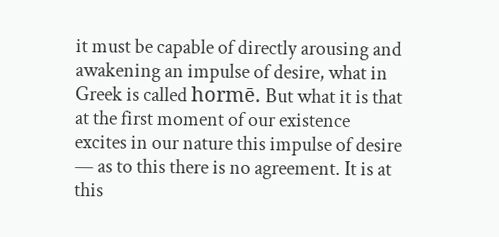it must be capable of directly arousing and awakening an impulse of desire, what in Greek is called hormē. But what it is that at the first moment of our existence excites in our nature this impulse of desire — as to this there is no agreement. It is at this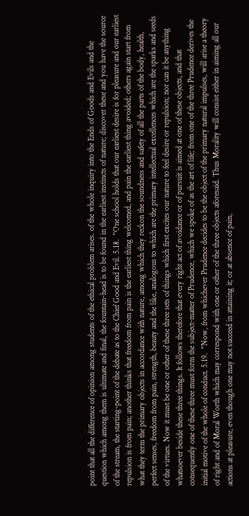point that all the difference of opinion among students of the ethical problem arises. of the whole inquiry into the Ends of Goods and Evils and the question which among them is ultimate and final, the fountain-head is to be found in the earliest instincts of nature; discover these and you have the source of the stream, the starting-point of the debate as to the Chief Good and Evil. 5.18.  "One school holds that our earliest desire is for pleasure and our earliest repulsion is from pain; another thinks that freedom from pain is the earliest thing welcomed, and pain the earliest thing avoided; others again start from what they term the primary objects in accordance with nature, among which they reckon the soundness and safety of all the parts of the body, health, perfect senses, freedom from pain, strength, beauty and the like, analogous to which are the primary intellectual excellences which are the sparks and seeds of the virtues. Now it must be one or other of these three sets of things which first excites our nature to feel desire or repulsion; nor can it be anything whatsoever beside these three things. It follows therefore that every right act of avoidance or of pursuit is aimed at one of these objects, and that consequently one of these three must form the subject-matter of Prudence, which we spoke of as the art of life; from one of the three Prudence derives the initial motive of the whole of conduct. 5.19.  "Now, from whichever Prudence decides to be the object of the primary natural impulses, will arise a theory of right and of Moral Worth which may correspond with one or other of the three objects aforesaid. Thus Morality will consist either in aiming all our actions at pleasure, even though one may not succeed in attaining it; or at absence of pain,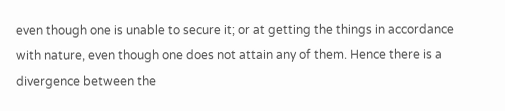even though one is unable to secure it; or at getting the things in accordance with nature, even though one does not attain any of them. Hence there is a divergence between the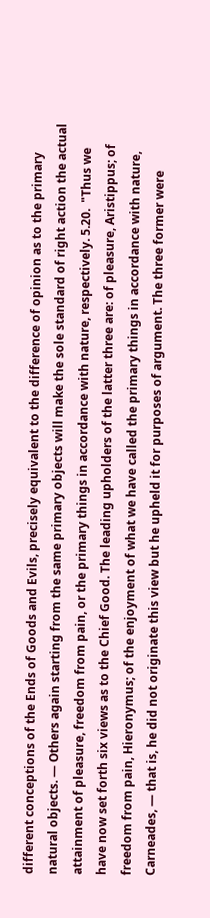different conceptions of the Ends of Goods and Evils, precisely equivalent to the difference of opinion as to the primary natural objects. — Others again starting from the same primary objects will make the sole standard of right action the actual attainment of pleasure, freedom from pain, or the primary things in accordance with nature, respectively. 5.20.  "Thus we have now set forth six views as to the Chief Good. The leading upholders of the latter three are: of pleasure, Aristippus; of freedom from pain, Hieronymus; of the enjoyment of what we have called the primary things in accordance with nature, Carneades, — that is, he did not originate this view but he upheld it for purposes of argument. The three former were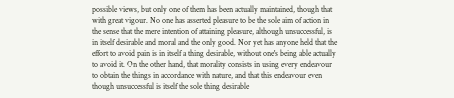possible views, but only one of them has been actually maintained, though that with great vigour. No one has asserted pleasure to be the sole aim of action in the sense that the mere intention of attaining pleasure, although unsuccessful, is in itself desirable and moral and the only good. Nor yet has anyone held that the effort to avoid pain is in itself a thing desirable, without one's being able actually to avoid it. On the other hand, that morality consists in using every endeavour to obtain the things in accordance with nature, and that this endeavour even though unsuccessful is itself the sole thing desirable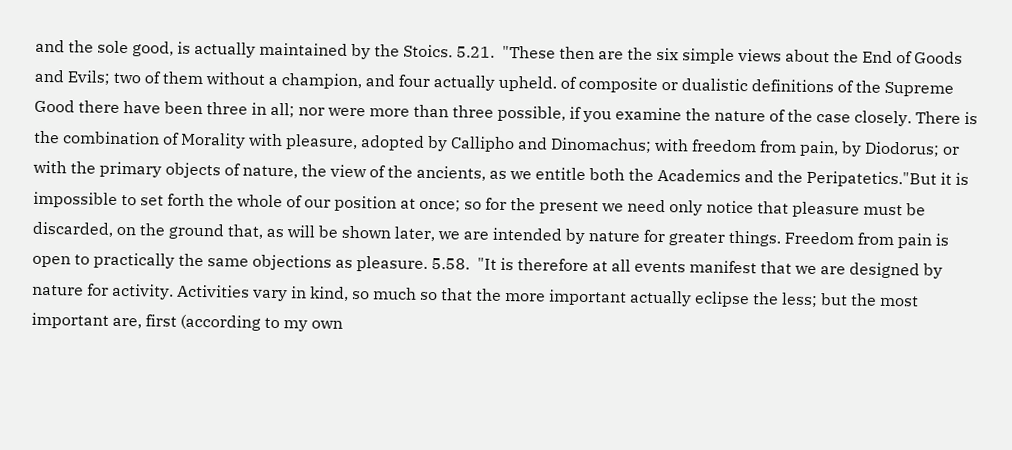and the sole good, is actually maintained by the Stoics. 5.21.  "These then are the six simple views about the End of Goods and Evils; two of them without a champion, and four actually upheld. of composite or dualistic definitions of the Supreme Good there have been three in all; nor were more than three possible, if you examine the nature of the case closely. There is the combination of Morality with pleasure, adopted by Callipho and Dinomachus; with freedom from pain, by Diodorus; or with the primary objects of nature, the view of the ancients, as we entitle both the Academics and the Peripatetics."But it is impossible to set forth the whole of our position at once; so for the present we need only notice that pleasure must be discarded, on the ground that, as will be shown later, we are intended by nature for greater things. Freedom from pain is open to practically the same objections as pleasure. 5.58.  "It is therefore at all events manifest that we are designed by nature for activity. Activities vary in kind, so much so that the more important actually eclipse the less; but the most important are, first (according to my own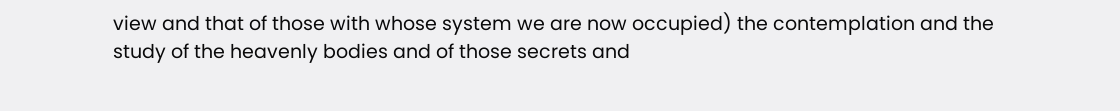view and that of those with whose system we are now occupied) the contemplation and the study of the heavenly bodies and of those secrets and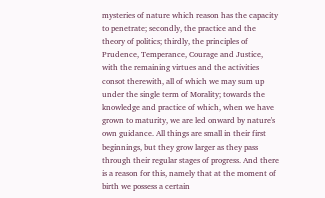mysteries of nature which reason has the capacity to penetrate; secondly, the practice and the theory of politics; thirdly, the principles of Prudence, Temperance, Courage and Justice, with the remaining virtues and the activities consot therewith, all of which we may sum up under the single term of Morality; towards the knowledge and practice of which, when we have grown to maturity, we are led onward by nature's own guidance. All things are small in their first beginnings, but they grow larger as they pass through their regular stages of progress. And there is a reason for this, namely that at the moment of birth we possess a certain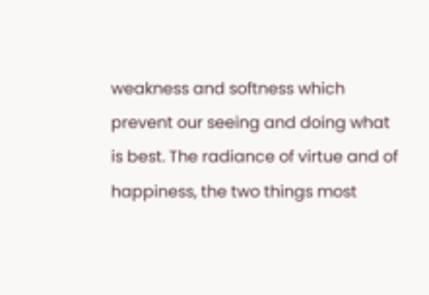weakness and softness which prevent our seeing and doing what is best. The radiance of virtue and of happiness, the two things most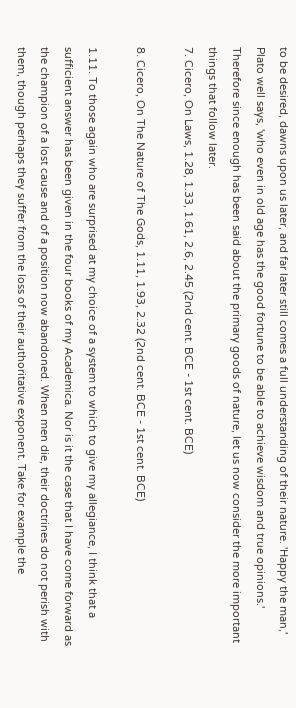to be desired, dawns upon us later, and far later still comes a full understanding of their nature. 'Happy the man,' Plato well says, 'who even in old age has the good fortune to be able to achieve wisdom and true opinions.' Therefore since enough has been said about the primary goods of nature, let us now consider the more important things that follow later.
7. Cicero, On Laws, 1.28, 1.33, 1.61, 2.6, 2.45 (2nd cent. BCE - 1st cent. BCE)

8. Cicero, On The Nature of The Gods, 1.11, 1.93, 2.32 (2nd cent. BCE - 1st cent. BCE)

1.11. To those again who are surprised at my choice of a system to which to give my allegiance, I think that a sufficient answer has been given in the four books of my Academica. Nor is it the case that I have come forward as the champion of a lost cause and of a position now abandoned. When men die, their doctrines do not perish with them, though perhaps they suffer from the loss of their authoritative exponent. Take for example the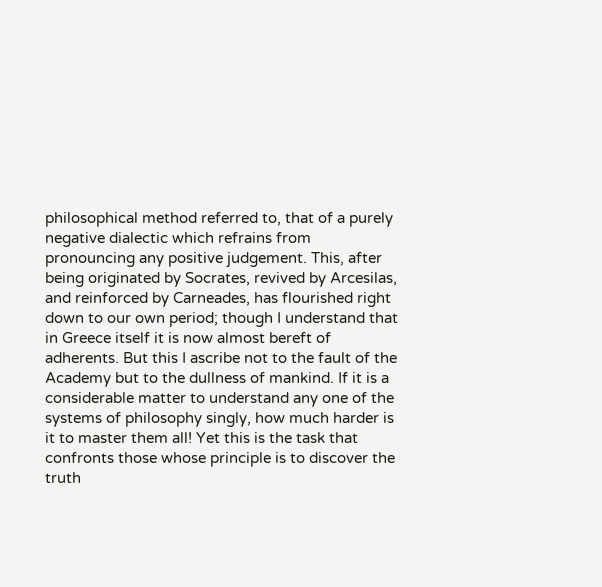philosophical method referred to, that of a purely negative dialectic which refrains from pronouncing any positive judgement. This, after being originated by Socrates, revived by Arcesilas, and reinforced by Carneades, has flourished right down to our own period; though I understand that in Greece itself it is now almost bereft of adherents. But this I ascribe not to the fault of the Academy but to the dullness of mankind. If it is a considerable matter to understand any one of the systems of philosophy singly, how much harder is it to master them all! Yet this is the task that confronts those whose principle is to discover the truth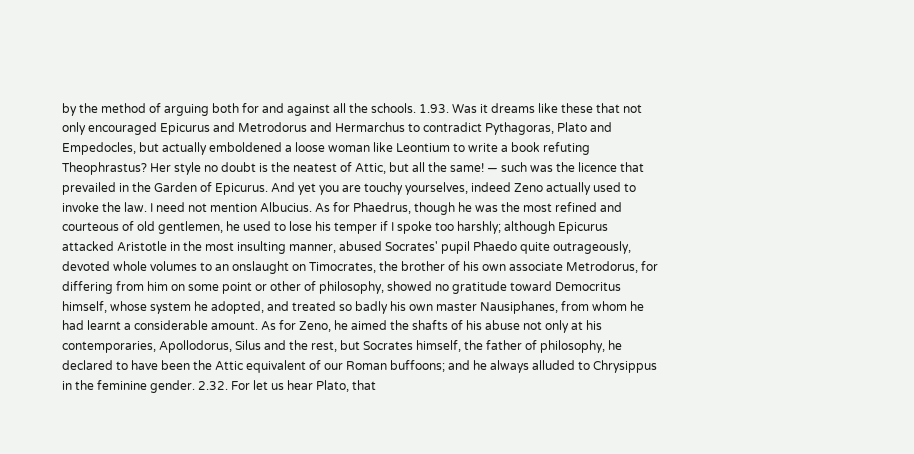by the method of arguing both for and against all the schools. 1.93. Was it dreams like these that not only encouraged Epicurus and Metrodorus and Hermarchus to contradict Pythagoras, Plato and Empedocles, but actually emboldened a loose woman like Leontium to write a book refuting Theophrastus? Her style no doubt is the neatest of Attic, but all the same! — such was the licence that prevailed in the Garden of Epicurus. And yet you are touchy yourselves, indeed Zeno actually used to invoke the law. I need not mention Albucius. As for Phaedrus, though he was the most refined and courteous of old gentlemen, he used to lose his temper if I spoke too harshly; although Epicurus attacked Aristotle in the most insulting manner, abused Socrates' pupil Phaedo quite outrageously, devoted whole volumes to an onslaught on Timocrates, the brother of his own associate Metrodorus, for differing from him on some point or other of philosophy, showed no gratitude toward Democritus himself, whose system he adopted, and treated so badly his own master Nausiphanes, from whom he had learnt a considerable amount. As for Zeno, he aimed the shafts of his abuse not only at his contemporaries, Apollodorus, Silus and the rest, but Socrates himself, the father of philosophy, he declared to have been the Attic equivalent of our Roman buffoons; and he always alluded to Chrysippus in the feminine gender. 2.32. For let us hear Plato, that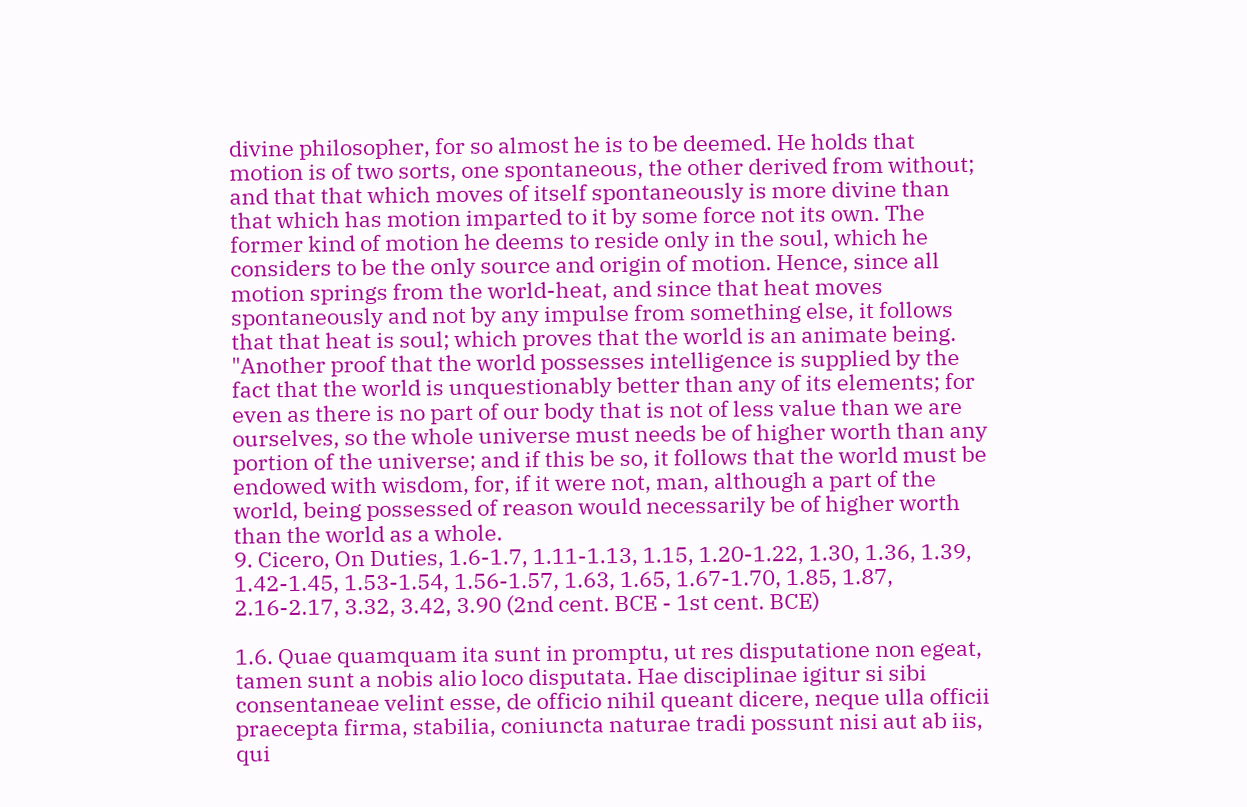divine philosopher, for so almost he is to be deemed. He holds that motion is of two sorts, one spontaneous, the other derived from without; and that that which moves of itself spontaneously is more divine than that which has motion imparted to it by some force not its own. The former kind of motion he deems to reside only in the soul, which he considers to be the only source and origin of motion. Hence, since all motion springs from the world-heat, and since that heat moves spontaneously and not by any impulse from something else, it follows that that heat is soul; which proves that the world is an animate being. "Another proof that the world possesses intelligence is supplied by the fact that the world is unquestionably better than any of its elements; for even as there is no part of our body that is not of less value than we are ourselves, so the whole universe must needs be of higher worth than any portion of the universe; and if this be so, it follows that the world must be endowed with wisdom, for, if it were not, man, although a part of the world, being possessed of reason would necessarily be of higher worth than the world as a whole.
9. Cicero, On Duties, 1.6-1.7, 1.11-1.13, 1.15, 1.20-1.22, 1.30, 1.36, 1.39, 1.42-1.45, 1.53-1.54, 1.56-1.57, 1.63, 1.65, 1.67-1.70, 1.85, 1.87, 2.16-2.17, 3.32, 3.42, 3.90 (2nd cent. BCE - 1st cent. BCE)

1.6. Quae quamquam ita sunt in promptu, ut res disputatione non egeat, tamen sunt a nobis alio loco disputata. Hae disciplinae igitur si sibi consentaneae velint esse, de officio nihil queant dicere, neque ulla officii praecepta firma, stabilia, coniuncta naturae tradi possunt nisi aut ab iis, qui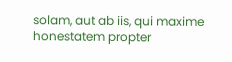solam, aut ab iis, qui maxime honestatem propter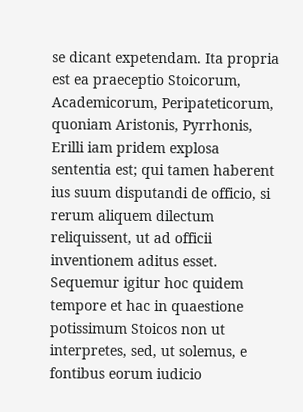se dicant expetendam. Ita propria est ea praeceptio Stoicorum, Academicorum, Peripateticorum, quoniam Aristonis, Pyrrhonis, Erilli iam pridem explosa sententia est; qui tamen haberent ius suum disputandi de officio, si rerum aliquem dilectum reliquissent, ut ad officii inventionem aditus esset. Sequemur igitur hoc quidem tempore et hac in quaestione potissimum Stoicos non ut interpretes, sed, ut solemus, e fontibus eorum iudicio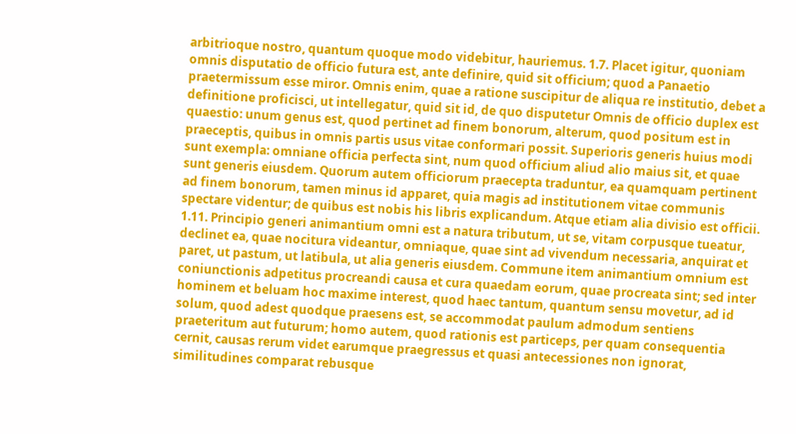arbitrioque nostro, quantum quoque modo videbitur, hauriemus. 1.7. Placet igitur, quoniam omnis disputatio de officio futura est, ante definire, quid sit officium; quod a Panaetio praetermissum esse miror. Omnis enim, quae a ratione suscipitur de aliqua re institutio, debet a definitione proficisci, ut intellegatur, quid sit id, de quo disputetur Omnis de officio duplex est quaestio: unum genus est, quod pertinet ad finem bonorum, alterum, quod positum est in praeceptis, quibus in omnis partis usus vitae conformari possit. Superioris generis huius modi sunt exempla: omniane officia perfecta sint, num quod officium aliud alio maius sit, et quae sunt generis eiusdem. Quorum autem officiorum praecepta traduntur, ea quamquam pertinent ad finem bonorum, tamen minus id apparet, quia magis ad institutionem vitae communis spectare videntur; de quibus est nobis his libris explicandum. Atque etiam alia divisio est officii. 1.11. Principio generi animantium omni est a natura tributum, ut se, vitam corpusque tueatur, declinet ea, quae nocitura videantur, omniaque, quae sint ad vivendum necessaria, anquirat et paret, ut pastum, ut latibula, ut alia generis eiusdem. Commune item animantium omnium est coniunctionis adpetitus procreandi causa et cura quaedam eorum, quae procreata sint; sed inter hominem et beluam hoc maxime interest, quod haec tantum, quantum sensu movetur, ad id solum, quod adest quodque praesens est, se accommodat paulum admodum sentiens praeteritum aut futurum; homo autem, quod rationis est particeps, per quam consequentia cernit, causas rerum videt earumque praegressus et quasi antecessiones non ignorat, similitudines comparat rebusque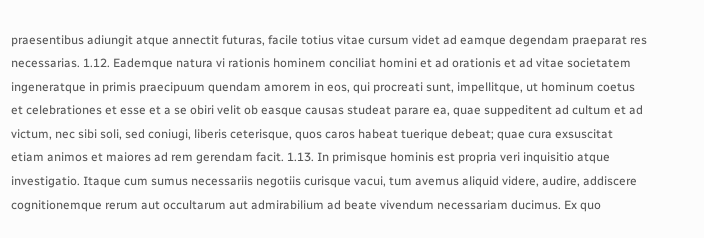praesentibus adiungit atque annectit futuras, facile totius vitae cursum videt ad eamque degendam praeparat res necessarias. 1.12. Eademque natura vi rationis hominem conciliat homini et ad orationis et ad vitae societatem ingeneratque in primis praecipuum quendam amorem in eos, qui procreati sunt, impellitque, ut hominum coetus et celebrationes et esse et a se obiri velit ob easque causas studeat parare ea, quae suppeditent ad cultum et ad victum, nec sibi soli, sed coniugi, liberis ceterisque, quos caros habeat tuerique debeat; quae cura exsuscitat etiam animos et maiores ad rem gerendam facit. 1.13. In primisque hominis est propria veri inquisitio atque investigatio. Itaque cum sumus necessariis negotiis curisque vacui, tum avemus aliquid videre, audire, addiscere cognitionemque rerum aut occultarum aut admirabilium ad beate vivendum necessariam ducimus. Ex quo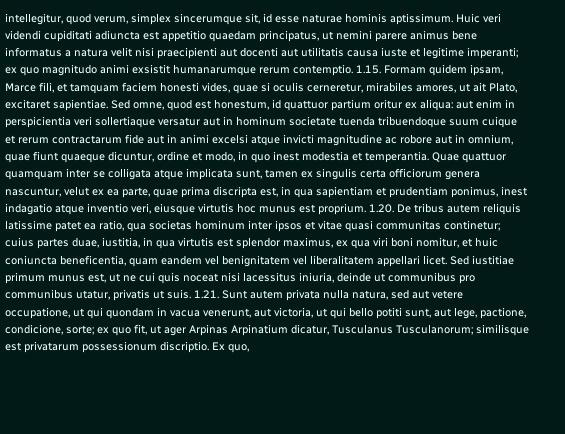intellegitur, quod verum, simplex sincerumque sit, id esse naturae hominis aptissimum. Huic veri videndi cupiditati adiuncta est appetitio quaedam principatus, ut nemini parere animus bene informatus a natura velit nisi praecipienti aut docenti aut utilitatis causa iuste et legitime imperanti; ex quo magnitudo animi exsistit humanarumque rerum contemptio. 1.15. Formam quidem ipsam, Marce fili, et tamquam faciem honesti vides, quae si oculis cerneretur, mirabiles amores, ut ait Plato, excitaret sapientiae. Sed omne, quod est honestum, id quattuor partium oritur ex aliqua: aut enim in perspicientia veri sollertiaque versatur aut in hominum societate tuenda tribuendoque suum cuique et rerum contractarum fide aut in animi excelsi atque invicti magnitudine ac robore aut in omnium, quae fiunt quaeque dicuntur, ordine et modo, in quo inest modestia et temperantia. Quae quattuor quamquam inter se colligata atque implicata sunt, tamen ex singulis certa officiorum genera nascuntur, velut ex ea parte, quae prima discripta est, in qua sapientiam et prudentiam ponimus, inest indagatio atque inventio veri, eiusque virtutis hoc munus est proprium. 1.20. De tribus autem reliquis latissime patet ea ratio, qua societas hominum inter ipsos et vitae quasi communitas continetur; cuius partes duae, iustitia, in qua virtutis est splendor maximus, ex qua viri boni nomitur, et huic coniuncta beneficentia, quam eandem vel benignitatem vel liberalitatem appellari licet. Sed iustitiae primum munus est, ut ne cui quis noceat nisi lacessitus iniuria, deinde ut communibus pro communibus utatur, privatis ut suis. 1.21. Sunt autem privata nulla natura, sed aut vetere occupatione, ut qui quondam in vacua venerunt, aut victoria, ut qui bello potiti sunt, aut lege, pactione, condicione, sorte; ex quo fit, ut ager Arpinas Arpinatium dicatur, Tusculanus Tusculanorum; similisque est privatarum possessionum discriptio. Ex quo,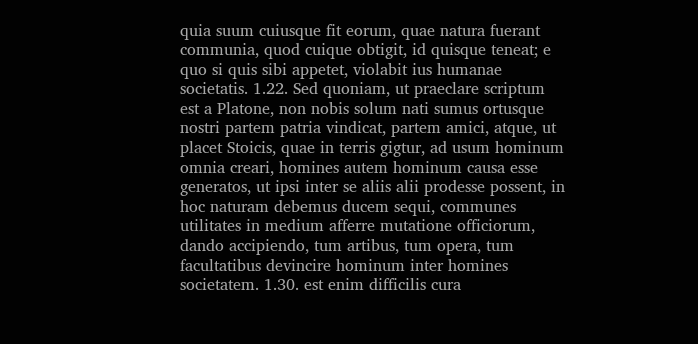quia suum cuiusque fit eorum, quae natura fuerant communia, quod cuique obtigit, id quisque teneat; e quo si quis sibi appetet, violabit ius humanae societatis. 1.22. Sed quoniam, ut praeclare scriptum est a Platone, non nobis solum nati sumus ortusque nostri partem patria vindicat, partem amici, atque, ut placet Stoicis, quae in terris gigtur, ad usum hominum omnia creari, homines autem hominum causa esse generatos, ut ipsi inter se aliis alii prodesse possent, in hoc naturam debemus ducem sequi, communes utilitates in medium afferre mutatione officiorum, dando accipiendo, tum artibus, tum opera, tum facultatibus devincire hominum inter homines societatem. 1.30. est enim difficilis cura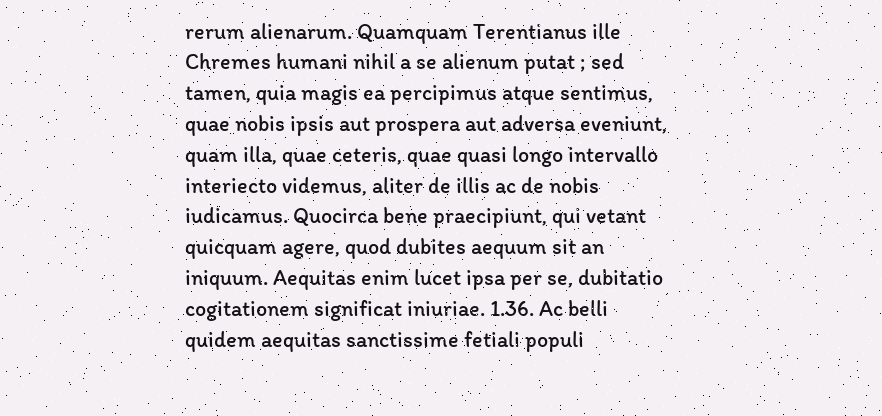rerum alienarum. Quamquam Terentianus ille Chremes humani nihil a se alienum putat ; sed tamen, quia magis ea percipimus atque sentimus, quae nobis ipsis aut prospera aut adversa eveniunt, quam illa, quae ceteris, quae quasi longo intervallo interiecto videmus, aliter de illis ac de nobis iudicamus. Quocirca bene praecipiunt, qui vetant quicquam agere, quod dubites aequum sit an iniquum. Aequitas enim lucet ipsa per se, dubitatio cogitationem significat iniuriae. 1.36. Ac belli quidem aequitas sanctissime fetiali populi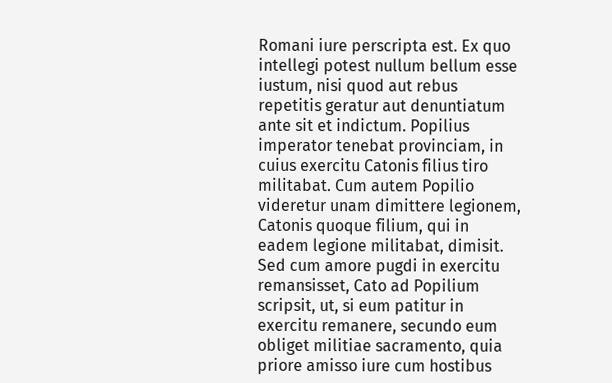Romani iure perscripta est. Ex quo intellegi potest nullum bellum esse iustum, nisi quod aut rebus repetitis geratur aut denuntiatum ante sit et indictum. Popilius imperator tenebat provinciam, in cuius exercitu Catonis filius tiro militabat. Cum autem Popilio videretur unam dimittere legionem, Catonis quoque filium, qui in eadem legione militabat, dimisit. Sed cum amore pugdi in exercitu remansisset, Cato ad Popilium scripsit, ut, si eum patitur in exercitu remanere, secundo eum obliget militiae sacramento, quia priore amisso iure cum hostibus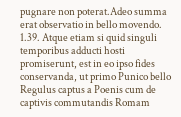pugnare non poterat.Adeo summa erat observatio in bello movendo. 1.39. Atque etiam si quid singuli temporibus adducti hosti promiserunt, est in eo ipso fides conservanda, ut primo Punico bello Regulus captus a Poenis cum de captivis commutandis Romam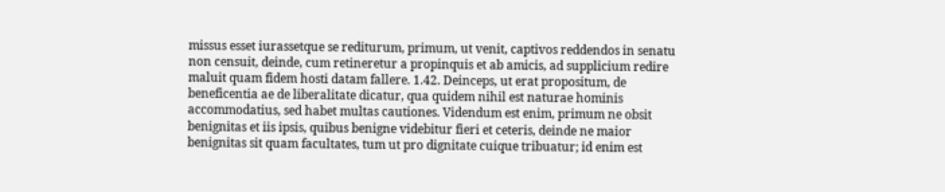missus esset iurassetque se rediturum, primum, ut venit, captivos reddendos in senatu non censuit, deinde, cum retineretur a propinquis et ab amicis, ad supplicium redire maluit quam fidem hosti datam fallere. 1.42. Deinceps, ut erat propositum, de beneficentia ae de liberalitate dicatur, qua quidem nihil est naturae hominis accommodatius, sed habet multas cautiones. Videndum est enim, primum ne obsit benignitas et iis ipsis, quibus benigne videbitur fieri et ceteris, deinde ne maior benignitas sit quam facultates, tum ut pro dignitate cuique tribuatur; id enim est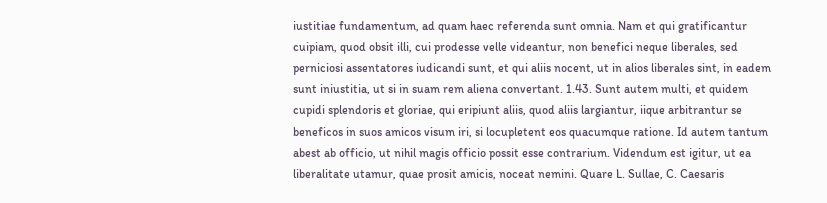iustitiae fundamentum, ad quam haec referenda sunt omnia. Nam et qui gratificantur cuipiam, quod obsit illi, cui prodesse velle videantur, non benefici neque liberales, sed perniciosi assentatores iudicandi sunt, et qui aliis nocent, ut in alios liberales sint, in eadem sunt iniustitia, ut si in suam rem aliena convertant. 1.43. Sunt autem multi, et quidem cupidi splendoris et gloriae, qui eripiunt aliis, quod aliis largiantur, iique arbitrantur se beneficos in suos amicos visum iri, si locupletent eos quacumque ratione. Id autem tantum abest ab officio, ut nihil magis officio possit esse contrarium. Videndum est igitur, ut ea liberalitate utamur, quae prosit amicis, noceat nemini. Quare L. Sullae, C. Caesaris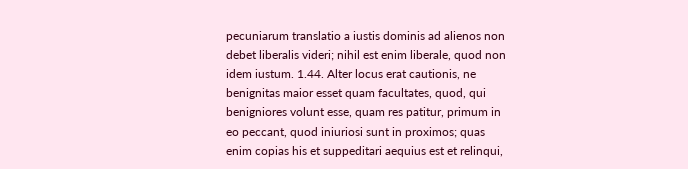pecuniarum translatio a iustis dominis ad alienos non debet liberalis videri; nihil est enim liberale, quod non idem iustum. 1.44. Alter locus erat cautionis, ne benignitas maior esset quam facultates, quod, qui benigniores volunt esse, quam res patitur, primum in eo peccant, quod iniuriosi sunt in proximos; quas enim copias his et suppeditari aequius est et relinqui,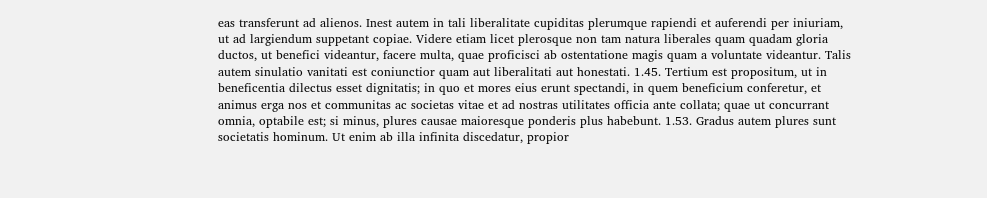eas transferunt ad alienos. Inest autem in tali liberalitate cupiditas plerumque rapiendi et auferendi per iniuriam, ut ad largiendum suppetant copiae. Videre etiam licet plerosque non tam natura liberales quam quadam gloria ductos, ut benefici videantur, facere multa, quae proficisci ab ostentatione magis quam a voluntate videantur. Talis autem sinulatio vanitati est coniunctior quam aut liberalitati aut honestati. 1.45. Tertium est propositum, ut in beneficentia dilectus esset dignitatis; in quo et mores eius erunt spectandi, in quem beneficium conferetur, et animus erga nos et communitas ac societas vitae et ad nostras utilitates officia ante collata; quae ut concurrant omnia, optabile est; si minus, plures causae maioresque ponderis plus habebunt. 1.53. Gradus autem plures sunt societatis hominum. Ut enim ab illa infinita discedatur, propior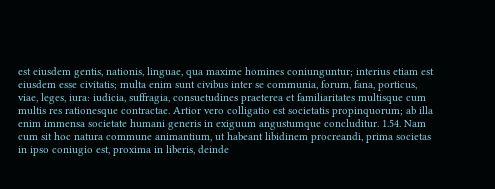est eiusdem gentis, nationis, linguae, qua maxime homines coniunguntur; interius etiam est eiusdem esse civitatis; multa enim sunt civibus inter se communia, forum, fana, porticus, viae, leges, iura: iudicia, suffragia, consuetudines praeterea et familiaritates multisque cum multis res rationesque contractae. Artior vero colligatio est societatis propinquorum; ab illa enim immensa societate humani generis in exiguum angustumque concluditur. 1.54. Nam cum sit hoc natura commune animantium, ut habeant libidinem procreandi, prima societas in ipso coniugio est, proxima in liberis, deinde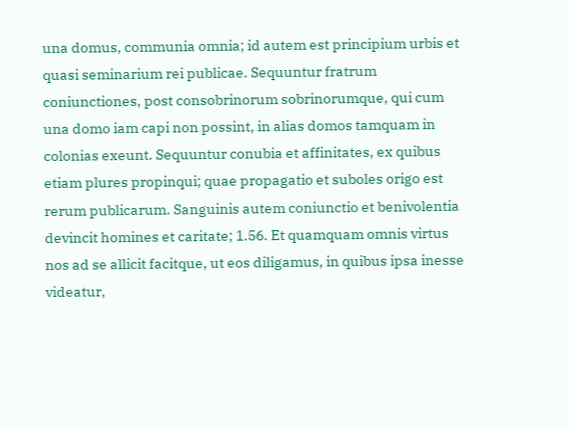una domus, communia omnia; id autem est principium urbis et quasi seminarium rei publicae. Sequuntur fratrum coniunctiones, post consobrinorum sobrinorumque, qui cum una domo iam capi non possint, in alias domos tamquam in colonias exeunt. Sequuntur conubia et affinitates, ex quibus etiam plures propinqui; quae propagatio et suboles origo est rerum publicarum. Sanguinis autem coniunctio et benivolentia devincit homines et caritate; 1.56. Et quamquam omnis virtus nos ad se allicit facitque, ut eos diligamus, in quibus ipsa inesse videatur,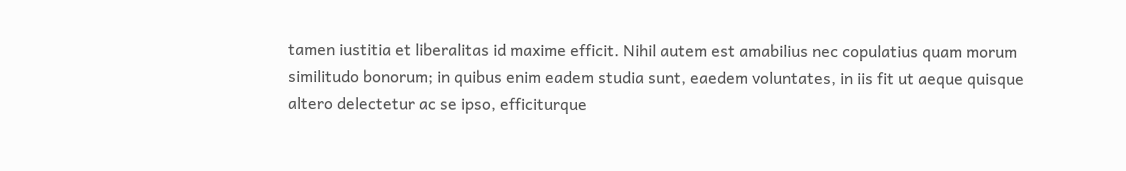tamen iustitia et liberalitas id maxime efficit. Nihil autem est amabilius nec copulatius quam morum similitudo bonorum; in quibus enim eadem studia sunt, eaedem voluntates, in iis fit ut aeque quisque altero delectetur ac se ipso, efficiturque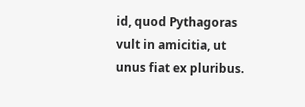id, quod Pythagoras vult in amicitia, ut unus fiat ex pluribus.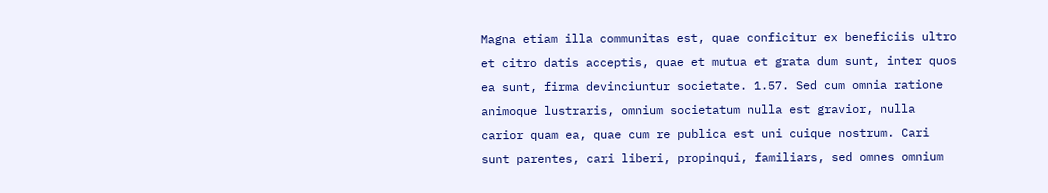Magna etiam illa communitas est, quae conficitur ex beneficiis ultro et citro datis acceptis, quae et mutua et grata dum sunt, inter quos ea sunt, firma devinciuntur societate. 1.57. Sed cum omnia ratione animoque lustraris, omnium societatum nulla est gravior, nulla carior quam ea, quae cum re publica est uni cuique nostrum. Cari sunt parentes, cari liberi, propinqui, familiars, sed omnes omnium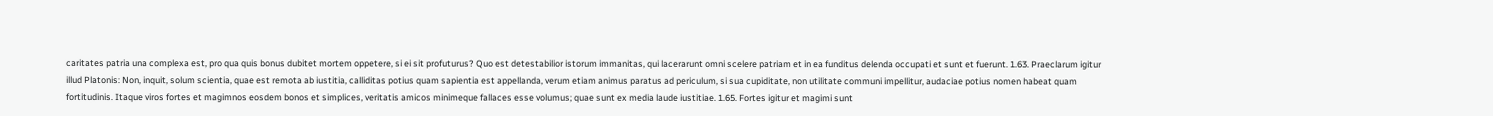caritates patria una complexa est, pro qua quis bonus dubitet mortem oppetere, si ei sit profuturus? Quo est detestabilior istorum immanitas, qui lacerarunt omni scelere patriam et in ea funditus delenda occupati et sunt et fuerunt. 1.63. Praeclarum igitur illud Platonis: Non, inquit, solum scientia, quae est remota ab iustitia, calliditas potius quam sapientia est appellanda, verum etiam animus paratus ad periculum, si sua cupiditate, non utilitate communi impellitur, audaciae potius nomen habeat quam fortitudinis. Itaque viros fortes et magimnos eosdem bonos et simplices, veritatis amicos minimeque fallaces esse volumus; quae sunt ex media laude iustitiae. 1.65. Fortes igitur et magimi sunt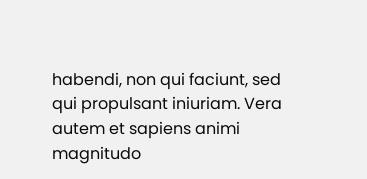habendi, non qui faciunt, sed qui propulsant iniuriam. Vera autem et sapiens animi magnitudo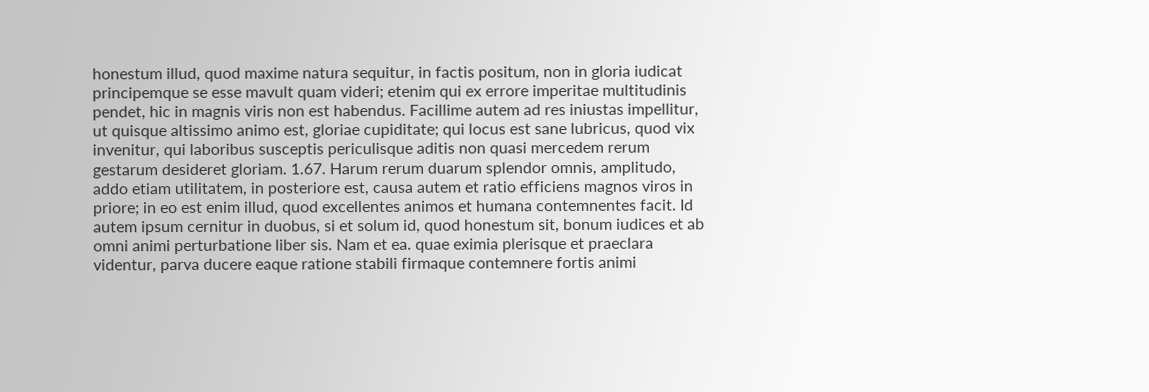honestum illud, quod maxime natura sequitur, in factis positum, non in gloria iudicat principemque se esse mavult quam videri; etenim qui ex errore imperitae multitudinis pendet, hic in magnis viris non est habendus. Facillime autem ad res iniustas impellitur, ut quisque altissimo animo est, gloriae cupiditate; qui locus est sane lubricus, quod vix invenitur, qui laboribus susceptis periculisque aditis non quasi mercedem rerum gestarum desideret gloriam. 1.67. Harum rerum duarum splendor omnis, amplitudo, addo etiam utilitatem, in posteriore est, causa autem et ratio efficiens magnos viros in priore; in eo est enim illud, quod excellentes animos et humana contemnentes facit. Id autem ipsum cernitur in duobus, si et solum id, quod honestum sit, bonum iudices et ab omni animi perturbatione liber sis. Nam et ea. quae eximia plerisque et praeclara videntur, parva ducere eaque ratione stabili firmaque contemnere fortis animi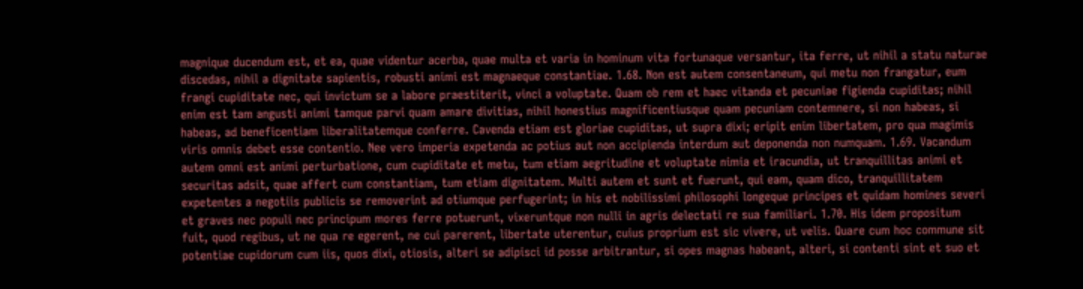magnique ducendum est, et ea, quae videntur acerba, quae multa et varia in hominum vita fortunaque versantur, ita ferre, ut nihil a statu naturae discedas, nihil a dignitate sapientis, robusti animi est magnaeque constantiae. 1.68. Non est autem consentaneum, qui metu non frangatur, eum frangi cupiditate nec, qui invictum se a labore praestiterit, vinci a voluptate. Quam ob rem et haec vitanda et pecuniae figienda cupiditas; nihil enim est tam angusti animi tamque parvi quam amare divitias, nihil honestius magnificentiusque quam pecuniam contemnere, si non habeas, si habeas, ad beneficentiam liberalitatemque conferre. Cavenda etiam est gloriae cupiditas, ut supra dixi; eripit enim libertatem, pro qua magimis viris omnis debet esse contentio. Nee vero imperia expetenda ac potius aut non accipienda interdum aut deponenda non numquam. 1.69. Vacandum autem omni est animi perturbatione, cum cupiditate et metu, tum etiam aegritudine et voluptate nimia et iracundia, ut tranquillitas animi et securitas adsit, quae affert cum constantiam, tum etiam dignitatem. Multi autem et sunt et fuerunt, qui eam, quam dico, tranquillitatem expetentes a negotiis publicis se removerint ad otiumque perfugerint; in his et nobilissimi philosophi longeque principes et quidam homines severi et graves nec populi nec principum mores ferre potuerunt, vixeruntque non nulli in agris delectati re sua familiari. 1.70. His idem propositum fuit, quod regibus, ut ne qua re egerent, ne cui parerent, libertate uterentur, cuius proprium est sic vivere, ut velis. Quare cum hoc commune sit potentiae cupidorum cum iis, quos dixi, otiosis, alteri se adipisci id posse arbitrantur, si opes magnas habeant, alteri, si contenti sint et suo et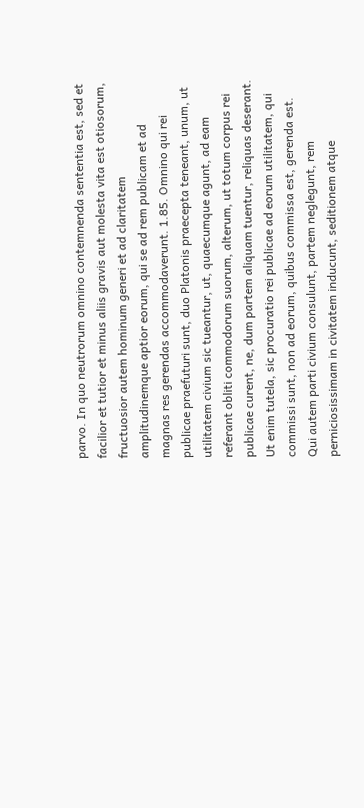parvo. In quo neutrorum omnino contemnenda sententia est, sed et facilior et tutior et minus aliis gravis aut molesta vita est otiosorum, fructuosior autem hominum generi et ad claritatem amplitudinemque aptior eorum, qui se ad rem publicam et ad magnas res gerendas accommodaverunt. 1.85. Omnino qui rei publicae praefuturi sunt, duo Platonis praecepta teneant, unum, ut utilitatem civium sic tueantur, ut, quaecumque agunt, ad eam referant obliti commodorum suorum, alterum, ut totum corpus rei publicae curent, ne, dum partem aliquam tuentur, reliquas deserant. Ut enim tutela, sic procuratio rei publicae ad eorum utilitatem, qui commissi sunt, non ad eorum, quibus commissa est, gerenda est. Qui autem parti civium consulunt, partem neglegunt, rem perniciosissimam in civitatem inducunt, seditionem atque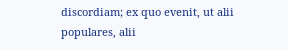discordiam; ex quo evenit, ut alii populares, alii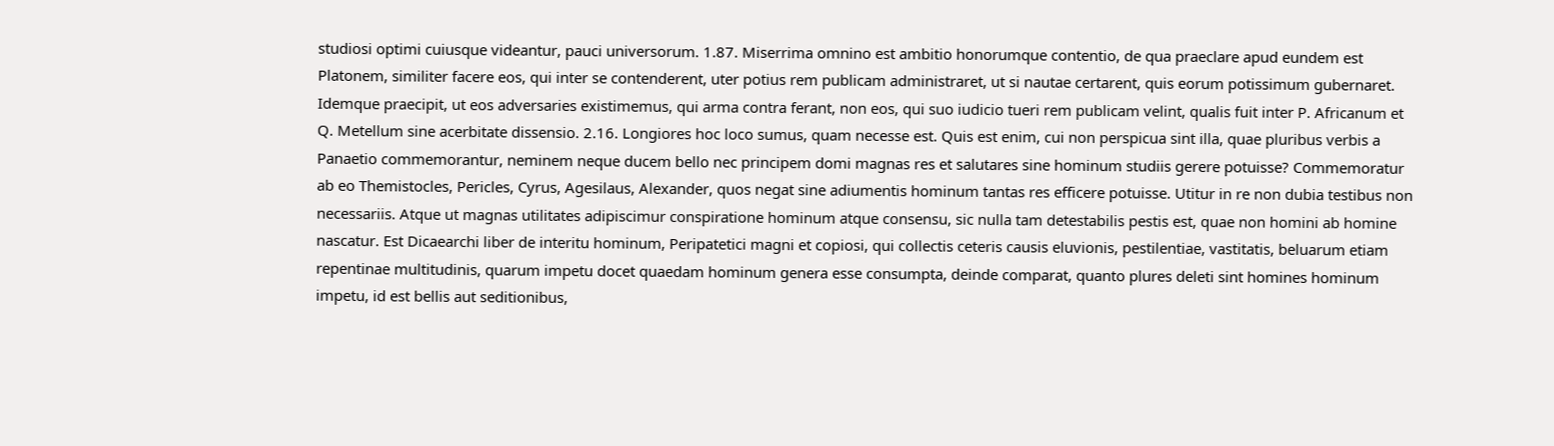studiosi optimi cuiusque videantur, pauci universorum. 1.87. Miserrima omnino est ambitio honorumque contentio, de qua praeclare apud eundem est Platonem, similiter facere eos, qui inter se contenderent, uter potius rem publicam administraret, ut si nautae certarent, quis eorum potissimum gubernaret. Idemque praecipit, ut eos adversaries existimemus, qui arma contra ferant, non eos, qui suo iudicio tueri rem publicam velint, qualis fuit inter P. Africanum et Q. Metellum sine acerbitate dissensio. 2.16. Longiores hoc loco sumus, quam necesse est. Quis est enim, cui non perspicua sint illa, quae pluribus verbis a Panaetio commemorantur, neminem neque ducem bello nec principem domi magnas res et salutares sine hominum studiis gerere potuisse? Commemoratur ab eo Themistocles, Pericles, Cyrus, Agesilaus, Alexander, quos negat sine adiumentis hominum tantas res efficere potuisse. Utitur in re non dubia testibus non necessariis. Atque ut magnas utilitates adipiscimur conspiratione hominum atque consensu, sic nulla tam detestabilis pestis est, quae non homini ab homine nascatur. Est Dicaearchi liber de interitu hominum, Peripatetici magni et copiosi, qui collectis ceteris causis eluvionis, pestilentiae, vastitatis, beluarum etiam repentinae multitudinis, quarum impetu docet quaedam hominum genera esse consumpta, deinde comparat, quanto plures deleti sint homines hominum impetu, id est bellis aut seditionibus,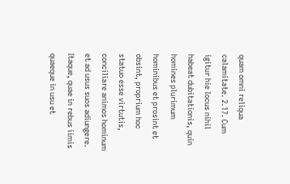quam omni reliqua calamitate. 2.17. Cum igitur hie locus nihil habeat dubitationis, quin homines plurimum hominibus et prosint et obsint, proprium hoc statuo esse virtutis, conciliare animos hominum et ad usus suos adiungere. Itaque, quae in rebus iimis quaeque in usu et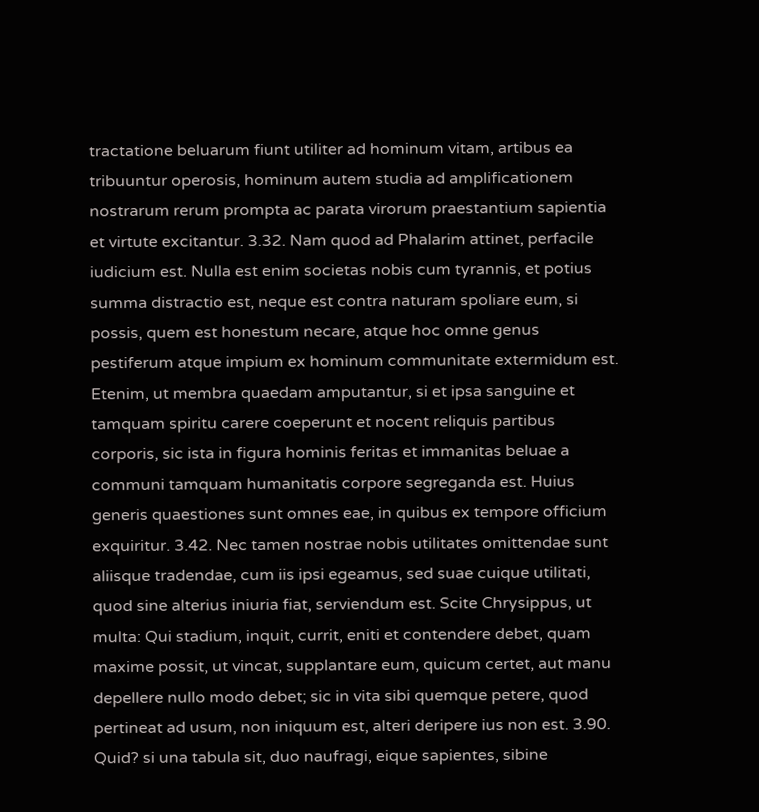tractatione beluarum fiunt utiliter ad hominum vitam, artibus ea tribuuntur operosis, hominum autem studia ad amplificationem nostrarum rerum prompta ac parata virorum praestantium sapientia et virtute excitantur. 3.32. Nam quod ad Phalarim attinet, perfacile iudicium est. Nulla est enim societas nobis cum tyrannis, et potius summa distractio est, neque est contra naturam spoliare eum, si possis, quem est honestum necare, atque hoc omne genus pestiferum atque impium ex hominum communitate extermidum est. Etenim, ut membra quaedam amputantur, si et ipsa sanguine et tamquam spiritu carere coeperunt et nocent reliquis partibus corporis, sic ista in figura hominis feritas et immanitas beluae a communi tamquam humanitatis corpore segreganda est. Huius generis quaestiones sunt omnes eae, in quibus ex tempore officium exquiritur. 3.42. Nec tamen nostrae nobis utilitates omittendae sunt aliisque tradendae, cum iis ipsi egeamus, sed suae cuique utilitati, quod sine alterius iniuria fiat, serviendum est. Scite Chrysippus, ut multa: Qui stadium, inquit, currit, eniti et contendere debet, quam maxime possit, ut vincat, supplantare eum, quicum certet, aut manu depellere nullo modo debet; sic in vita sibi quemque petere, quod pertineat ad usum, non iniquum est, alteri deripere ius non est. 3.90. Quid? si una tabula sit, duo naufragi, eique sapientes, sibine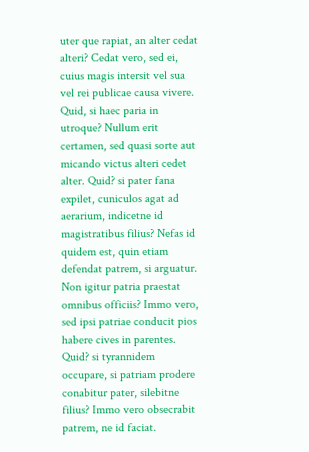uter que rapiat, an alter cedat alteri? Cedat vero, sed ei, cuius magis intersit vel sua vel rei publicae causa vivere. Quid, si haec paria in utroque? Nullum erit certamen, sed quasi sorte aut micando victus alteri cedet alter. Quid? si pater fana expilet, cuniculos agat ad aerarium, indicetne id magistratibus filius? Nefas id quidem est, quin etiam defendat patrem, si arguatur. Non igitur patria praestat omnibus officiis? Immo vero, sed ipsi patriae conducit pios habere cives in parentes. Quid? si tyrannidem occupare, si patriam prodere conabitur pater, silebitne filius? Immo vero obsecrabit patrem, ne id faciat.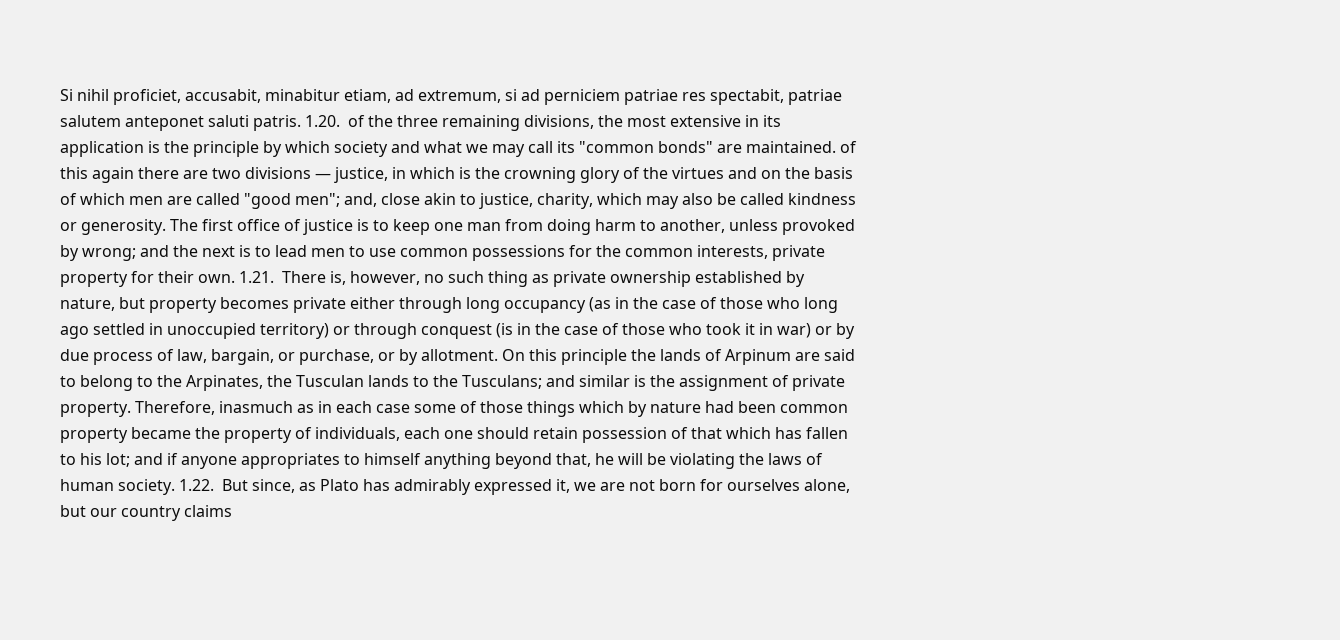Si nihil proficiet, accusabit, minabitur etiam, ad extremum, si ad perniciem patriae res spectabit, patriae salutem anteponet saluti patris. 1.20.  of the three remaining divisions, the most extensive in its application is the principle by which society and what we may call its "common bonds" are maintained. of this again there are two divisions — justice, in which is the crowning glory of the virtues and on the basis of which men are called "good men"; and, close akin to justice, charity, which may also be called kindness or generosity. The first office of justice is to keep one man from doing harm to another, unless provoked by wrong; and the next is to lead men to use common possessions for the common interests, private property for their own. 1.21.  There is, however, no such thing as private ownership established by nature, but property becomes private either through long occupancy (as in the case of those who long ago settled in unoccupied territory) or through conquest (is in the case of those who took it in war) or by due process of law, bargain, or purchase, or by allotment. On this principle the lands of Arpinum are said to belong to the Arpinates, the Tusculan lands to the Tusculans; and similar is the assignment of private property. Therefore, inasmuch as in each case some of those things which by nature had been common property became the property of individuals, each one should retain possession of that which has fallen to his lot; and if anyone appropriates to himself anything beyond that, he will be violating the laws of human society. 1.22.  But since, as Plato has admirably expressed it, we are not born for ourselves alone, but our country claims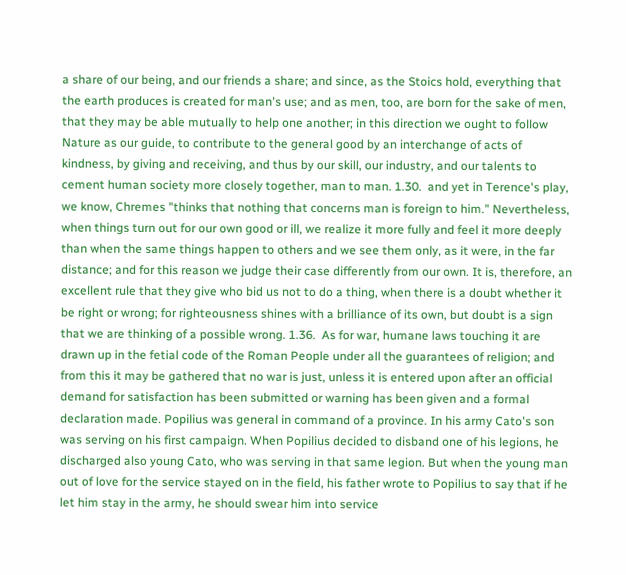a share of our being, and our friends a share; and since, as the Stoics hold, everything that the earth produces is created for man's use; and as men, too, are born for the sake of men, that they may be able mutually to help one another; in this direction we ought to follow Nature as our guide, to contribute to the general good by an interchange of acts of kindness, by giving and receiving, and thus by our skill, our industry, and our talents to cement human society more closely together, man to man. 1.30.  and yet in Terence's play, we know, Chremes "thinks that nothing that concerns man is foreign to him." Nevertheless, when things turn out for our own good or ill, we realize it more fully and feel it more deeply than when the same things happen to others and we see them only, as it were, in the far distance; and for this reason we judge their case differently from our own. It is, therefore, an excellent rule that they give who bid us not to do a thing, when there is a doubt whether it be right or wrong; for righteousness shines with a brilliance of its own, but doubt is a sign that we are thinking of a possible wrong. 1.36.  As for war, humane laws touching it are drawn up in the fetial code of the Roman People under all the guarantees of religion; and from this it may be gathered that no war is just, unless it is entered upon after an official demand for satisfaction has been submitted or warning has been given and a formal declaration made. Popilius was general in command of a province. In his army Cato's son was serving on his first campaign. When Popilius decided to disband one of his legions, he discharged also young Cato, who was serving in that same legion. But when the young man out of love for the service stayed on in the field, his father wrote to Popilius to say that if he let him stay in the army, he should swear him into service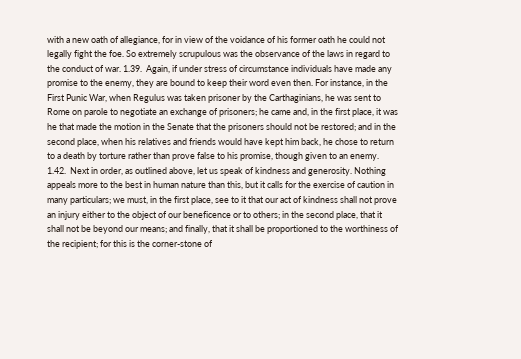with a new oath of allegiance, for in view of the voidance of his former oath he could not legally fight the foe. So extremely scrupulous was the observance of the laws in regard to the conduct of war. 1.39.  Again, if under stress of circumstance individuals have made any promise to the enemy, they are bound to keep their word even then. For instance, in the First Punic War, when Regulus was taken prisoner by the Carthaginians, he was sent to Rome on parole to negotiate an exchange of prisoners; he came and, in the first place, it was he that made the motion in the Senate that the prisoners should not be restored; and in the second place, when his relatives and friends would have kept him back, he chose to return to a death by torture rather than prove false to his promise, though given to an enemy. 1.42.  Next in order, as outlined above, let us speak of kindness and generosity. Nothing appeals more to the best in human nature than this, but it calls for the exercise of caution in many particulars; we must, in the first place, see to it that our act of kindness shall not prove an injury either to the object of our beneficence or to others; in the second place, that it shall not be beyond our means; and finally, that it shall be proportioned to the worthiness of the recipient; for this is the corner-stone of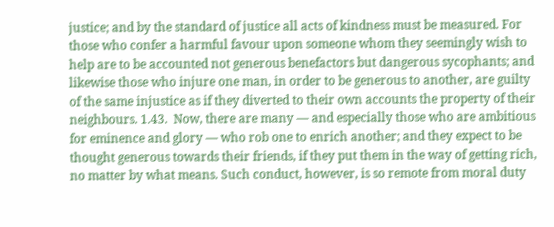justice; and by the standard of justice all acts of kindness must be measured. For those who confer a harmful favour upon someone whom they seemingly wish to help are to be accounted not generous benefactors but dangerous sycophants; and likewise those who injure one man, in order to be generous to another, are guilty of the same injustice as if they diverted to their own accounts the property of their neighbours. 1.43.  Now, there are many — and especially those who are ambitious for eminence and glory — who rob one to enrich another; and they expect to be thought generous towards their friends, if they put them in the way of getting rich, no matter by what means. Such conduct, however, is so remote from moral duty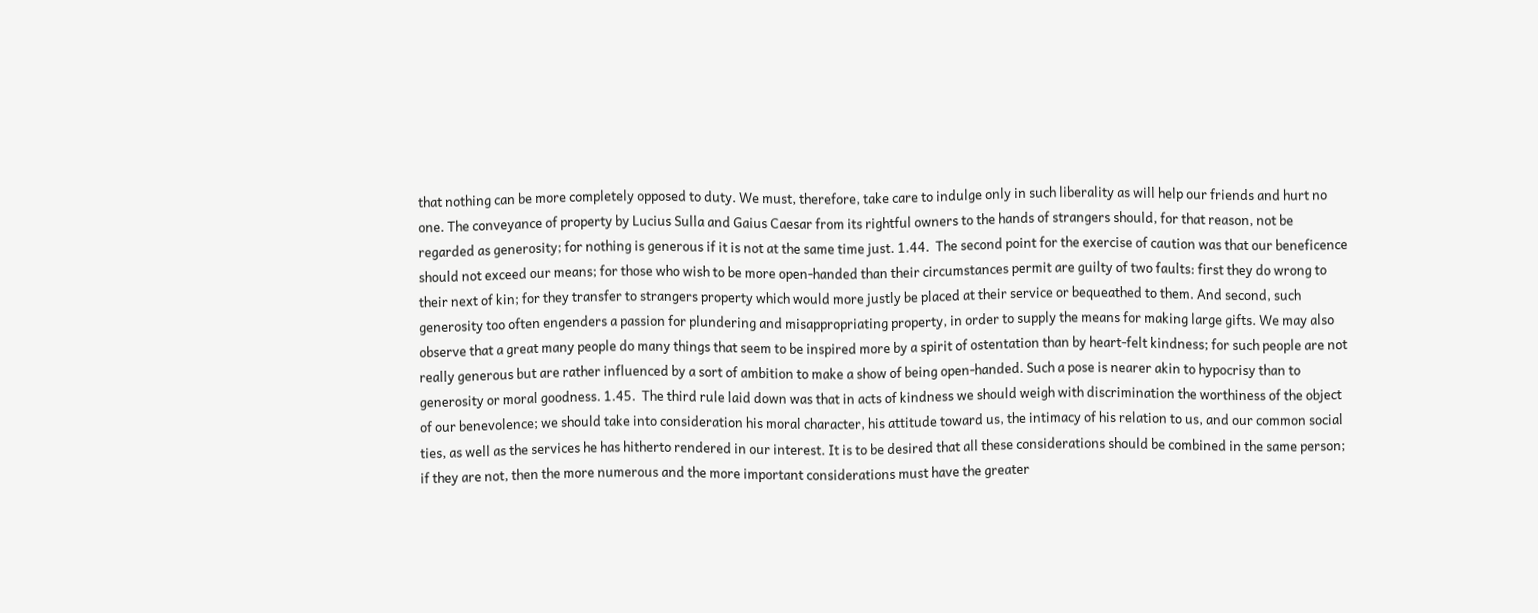that nothing can be more completely opposed to duty. We must, therefore, take care to indulge only in such liberality as will help our friends and hurt no one. The conveyance of property by Lucius Sulla and Gaius Caesar from its rightful owners to the hands of strangers should, for that reason, not be regarded as generosity; for nothing is generous if it is not at the same time just. 1.44.  The second point for the exercise of caution was that our beneficence should not exceed our means; for those who wish to be more open-handed than their circumstances permit are guilty of two faults: first they do wrong to their next of kin; for they transfer to strangers property which would more justly be placed at their service or bequeathed to them. And second, such generosity too often engenders a passion for plundering and misappropriating property, in order to supply the means for making large gifts. We may also observe that a great many people do many things that seem to be inspired more by a spirit of ostentation than by heart-felt kindness; for such people are not really generous but are rather influenced by a sort of ambition to make a show of being open-handed. Such a pose is nearer akin to hypocrisy than to generosity or moral goodness. 1.45.  The third rule laid down was that in acts of kindness we should weigh with discrimination the worthiness of the object of our benevolence; we should take into consideration his moral character, his attitude toward us, the intimacy of his relation to us, and our common social ties, as well as the services he has hitherto rendered in our interest. It is to be desired that all these considerations should be combined in the same person; if they are not, then the more numerous and the more important considerations must have the greater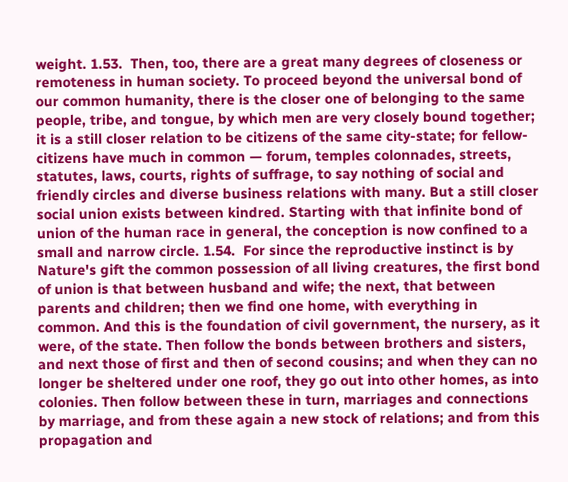weight. 1.53.  Then, too, there are a great many degrees of closeness or remoteness in human society. To proceed beyond the universal bond of our common humanity, there is the closer one of belonging to the same people, tribe, and tongue, by which men are very closely bound together; it is a still closer relation to be citizens of the same city-state; for fellow-citizens have much in common — forum, temples colonnades, streets, statutes, laws, courts, rights of suffrage, to say nothing of social and friendly circles and diverse business relations with many. But a still closer social union exists between kindred. Starting with that infinite bond of union of the human race in general, the conception is now confined to a small and narrow circle. 1.54.  For since the reproductive instinct is by Nature's gift the common possession of all living creatures, the first bond of union is that between husband and wife; the next, that between parents and children; then we find one home, with everything in common. And this is the foundation of civil government, the nursery, as it were, of the state. Then follow the bonds between brothers and sisters, and next those of first and then of second cousins; and when they can no longer be sheltered under one roof, they go out into other homes, as into colonies. Then follow between these in turn, marriages and connections by marriage, and from these again a new stock of relations; and from this propagation and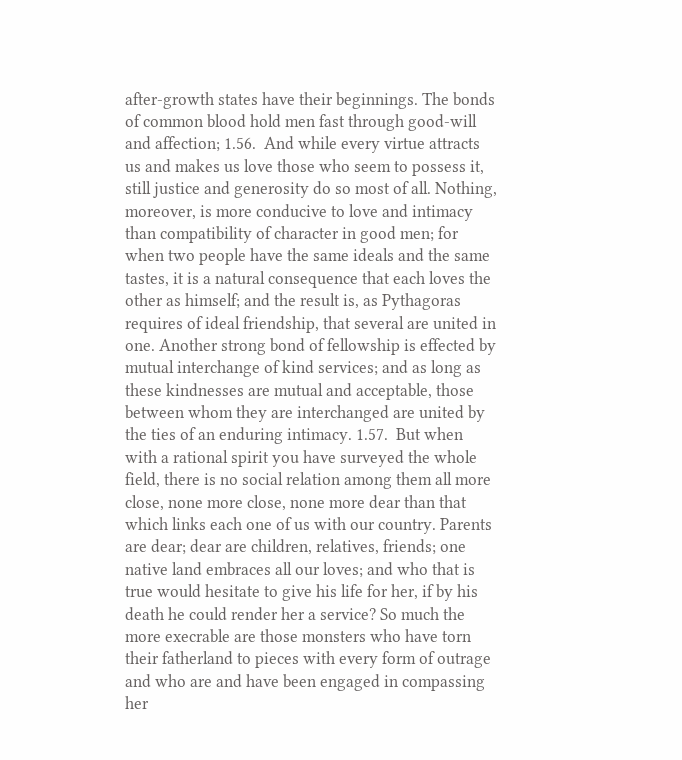after-growth states have their beginnings. The bonds of common blood hold men fast through good-will and affection; 1.56.  And while every virtue attracts us and makes us love those who seem to possess it, still justice and generosity do so most of all. Nothing, moreover, is more conducive to love and intimacy than compatibility of character in good men; for when two people have the same ideals and the same tastes, it is a natural consequence that each loves the other as himself; and the result is, as Pythagoras requires of ideal friendship, that several are united in one. Another strong bond of fellowship is effected by mutual interchange of kind services; and as long as these kindnesses are mutual and acceptable, those between whom they are interchanged are united by the ties of an enduring intimacy. 1.57.  But when with a rational spirit you have surveyed the whole field, there is no social relation among them all more close, none more close, none more dear than that which links each one of us with our country. Parents are dear; dear are children, relatives, friends; one native land embraces all our loves; and who that is true would hesitate to give his life for her, if by his death he could render her a service? So much the more execrable are those monsters who have torn their fatherland to pieces with every form of outrage and who are and have been engaged in compassing her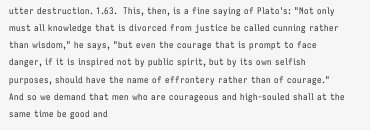utter destruction. 1.63.  This, then, is a fine saying of Plato's: "Not only must all knowledge that is divorced from justice be called cunning rather than wisdom," he says, "but even the courage that is prompt to face danger, if it is inspired not by public spirit, but by its own selfish purposes, should have the name of effrontery rather than of courage." And so we demand that men who are courageous and high-souled shall at the same time be good and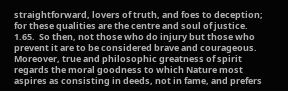straightforward, lovers of truth, and foes to deception; for these qualities are the centre and soul of justice. 1.65.  So then, not those who do injury but those who prevent it are to be considered brave and courageous. Moreover, true and philosophic greatness of spirit regards the moral goodness to which Nature most aspires as consisting in deeds, not in fame, and prefers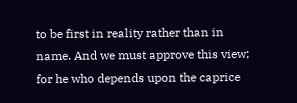to be first in reality rather than in name. And we must approve this view; for he who depends upon the caprice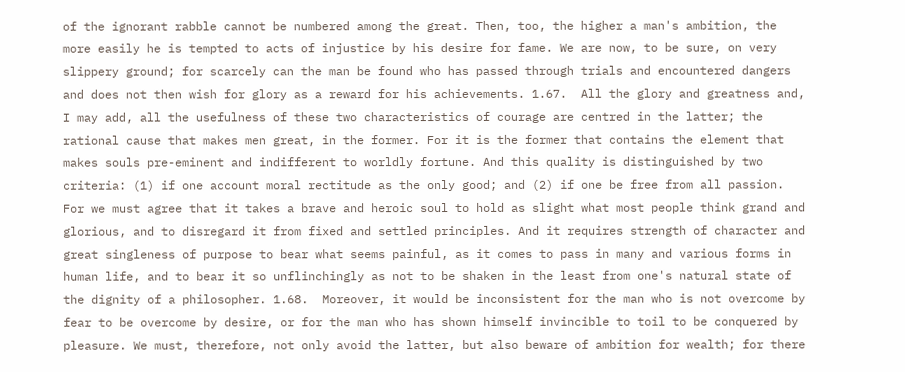of the ignorant rabble cannot be numbered among the great. Then, too, the higher a man's ambition, the more easily he is tempted to acts of injustice by his desire for fame. We are now, to be sure, on very slippery ground; for scarcely can the man be found who has passed through trials and encountered dangers and does not then wish for glory as a reward for his achievements. 1.67.  All the glory and greatness and, I may add, all the usefulness of these two characteristics of courage are centred in the latter; the rational cause that makes men great, in the former. For it is the former that contains the element that makes souls pre-eminent and indifferent to worldly fortune. And this quality is distinguished by two criteria: (1) if one account moral rectitude as the only good; and (2) if one be free from all passion. For we must agree that it takes a brave and heroic soul to hold as slight what most people think grand and glorious, and to disregard it from fixed and settled principles. And it requires strength of character and great singleness of purpose to bear what seems painful, as it comes to pass in many and various forms in human life, and to bear it so unflinchingly as not to be shaken in the least from one's natural state of the dignity of a philosopher. 1.68.  Moreover, it would be inconsistent for the man who is not overcome by fear to be overcome by desire, or for the man who has shown himself invincible to toil to be conquered by pleasure. We must, therefore, not only avoid the latter, but also beware of ambition for wealth; for there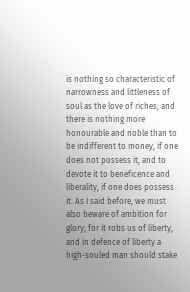is nothing so characteristic of narrowness and littleness of soul as the love of riches; and there is nothing more honourable and noble than to be indifferent to money, if one does not possess it, and to devote it to beneficence and liberality, if one does possess it. As I said before, we must also beware of ambition for glory; for it robs us of liberty, and in defence of liberty a high-souled man should stake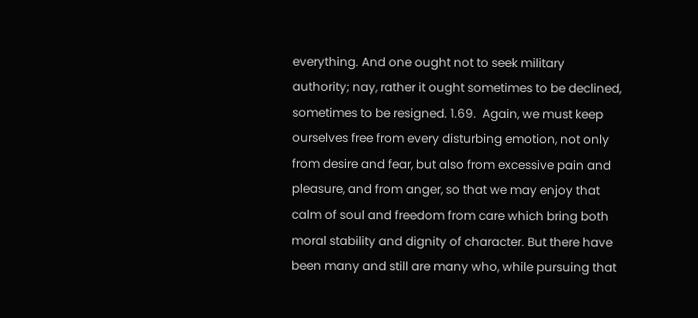everything. And one ought not to seek military authority; nay, rather it ought sometimes to be declined, sometimes to be resigned. 1.69.  Again, we must keep ourselves free from every disturbing emotion, not only from desire and fear, but also from excessive pain and pleasure, and from anger, so that we may enjoy that calm of soul and freedom from care which bring both moral stability and dignity of character. But there have been many and still are many who, while pursuing that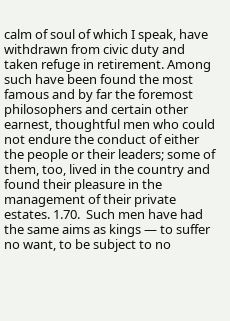calm of soul of which I speak, have withdrawn from civic duty and taken refuge in retirement. Among such have been found the most famous and by far the foremost philosophers and certain other earnest, thoughtful men who could not endure the conduct of either the people or their leaders; some of them, too, lived in the country and found their pleasure in the management of their private estates. 1.70.  Such men have had the same aims as kings — to suffer no want, to be subject to no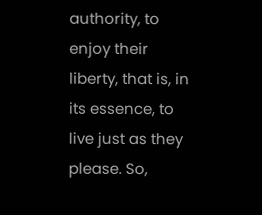authority, to enjoy their liberty, that is, in its essence, to live just as they please. So,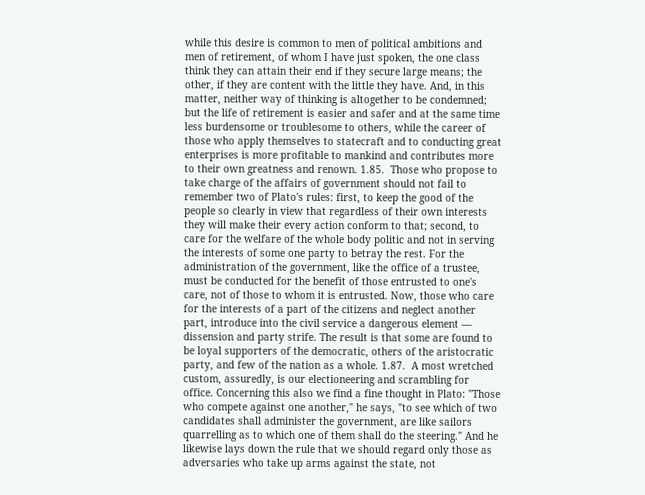while this desire is common to men of political ambitions and men of retirement, of whom I have just spoken, the one class think they can attain their end if they secure large means; the other, if they are content with the little they have. And, in this matter, neither way of thinking is altogether to be condemned; but the life of retirement is easier and safer and at the same time less burdensome or troublesome to others, while the career of those who apply themselves to statecraft and to conducting great enterprises is more profitable to mankind and contributes more to their own greatness and renown. 1.85.  Those who propose to take charge of the affairs of government should not fail to remember two of Plato's rules: first, to keep the good of the people so clearly in view that regardless of their own interests they will make their every action conform to that; second, to care for the welfare of the whole body politic and not in serving the interests of some one party to betray the rest. For the administration of the government, like the office of a trustee, must be conducted for the benefit of those entrusted to one's care, not of those to whom it is entrusted. Now, those who care for the interests of a part of the citizens and neglect another part, introduce into the civil service a dangerous element — dissension and party strife. The result is that some are found to be loyal supporters of the democratic, others of the aristocratic party, and few of the nation as a whole. 1.87.  A most wretched custom, assuredly, is our electioneering and scrambling for office. Concerning this also we find a fine thought in Plato: "Those who compete against one another," he says, "to see which of two candidates shall administer the government, are like sailors quarrelling as to which one of them shall do the steering." And he likewise lays down the rule that we should regard only those as adversaries who take up arms against the state, not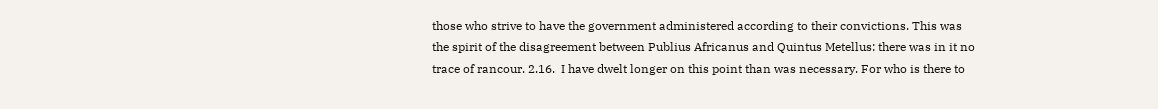those who strive to have the government administered according to their convictions. This was the spirit of the disagreement between Publius Africanus and Quintus Metellus: there was in it no trace of rancour. 2.16.  I have dwelt longer on this point than was necessary. For who is there to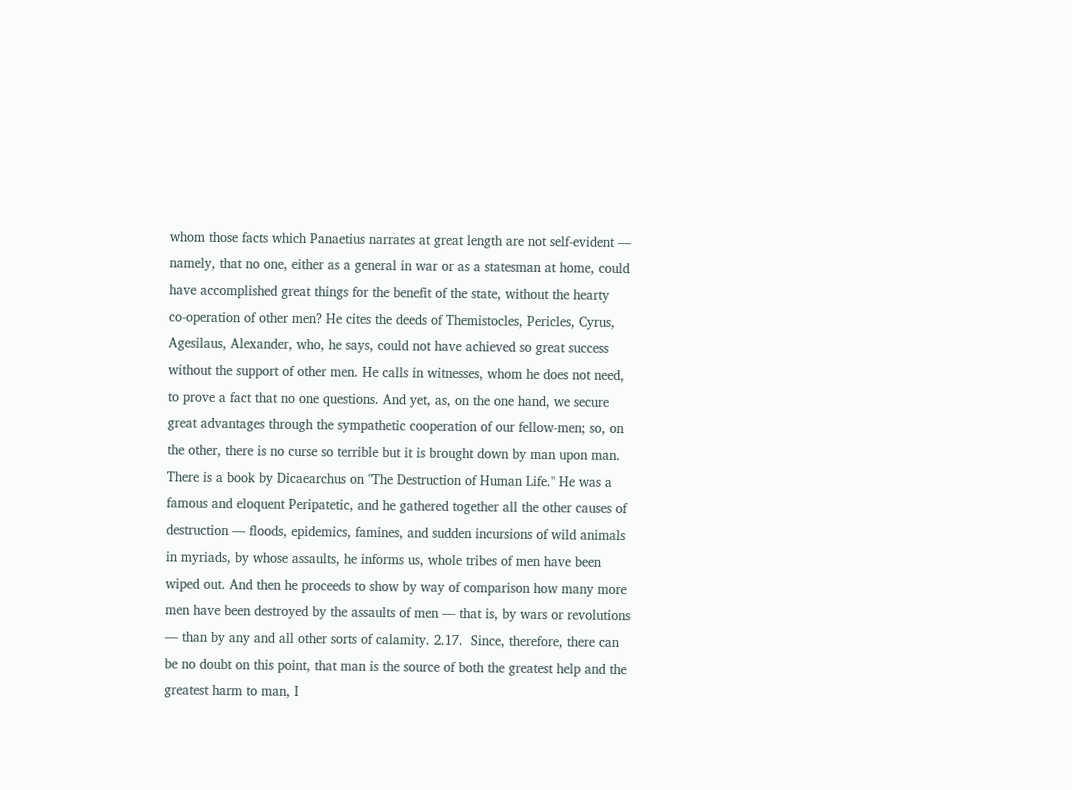whom those facts which Panaetius narrates at great length are not self-evident — namely, that no one, either as a general in war or as a statesman at home, could have accomplished great things for the benefit of the state, without the hearty co‑operation of other men? He cites the deeds of Themistocles, Pericles, Cyrus, Agesilaus, Alexander, who, he says, could not have achieved so great success without the support of other men. He calls in witnesses, whom he does not need, to prove a fact that no one questions. And yet, as, on the one hand, we secure great advantages through the sympathetic cooperation of our fellow-men; so, on the other, there is no curse so terrible but it is brought down by man upon man. There is a book by Dicaearchus on "The Destruction of Human Life." He was a famous and eloquent Peripatetic, and he gathered together all the other causes of destruction — floods, epidemics, famines, and sudden incursions of wild animals in myriads, by whose assaults, he informs us, whole tribes of men have been wiped out. And then he proceeds to show by way of comparison how many more men have been destroyed by the assaults of men — that is, by wars or revolutions — than by any and all other sorts of calamity. 2.17.  Since, therefore, there can be no doubt on this point, that man is the source of both the greatest help and the greatest harm to man, I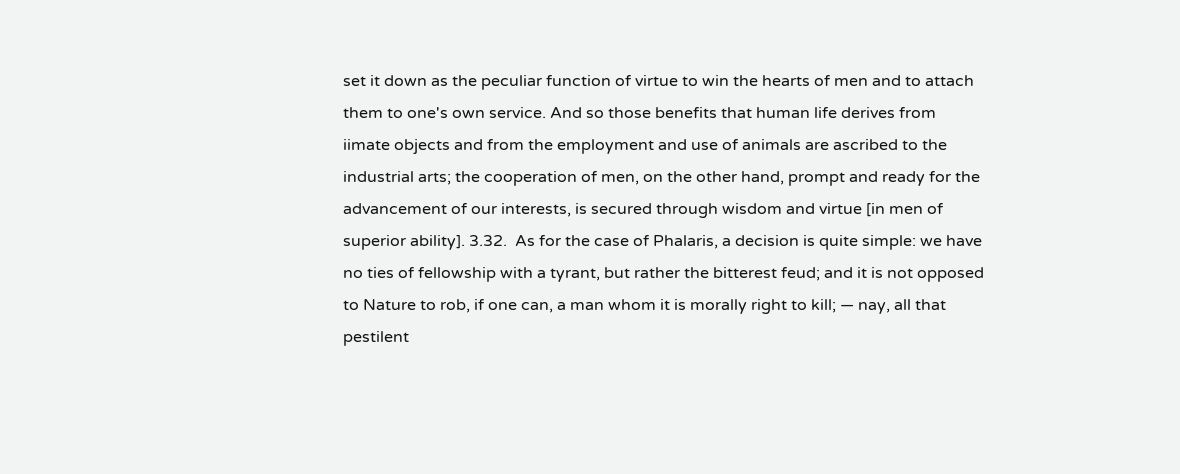set it down as the peculiar function of virtue to win the hearts of men and to attach them to one's own service. And so those benefits that human life derives from iimate objects and from the employment and use of animals are ascribed to the industrial arts; the cooperation of men, on the other hand, prompt and ready for the advancement of our interests, is secured through wisdom and virtue [in men of superior ability]. 3.32.  As for the case of Phalaris, a decision is quite simple: we have no ties of fellowship with a tyrant, but rather the bitterest feud; and it is not opposed to Nature to rob, if one can, a man whom it is morally right to kill; — nay, all that pestilent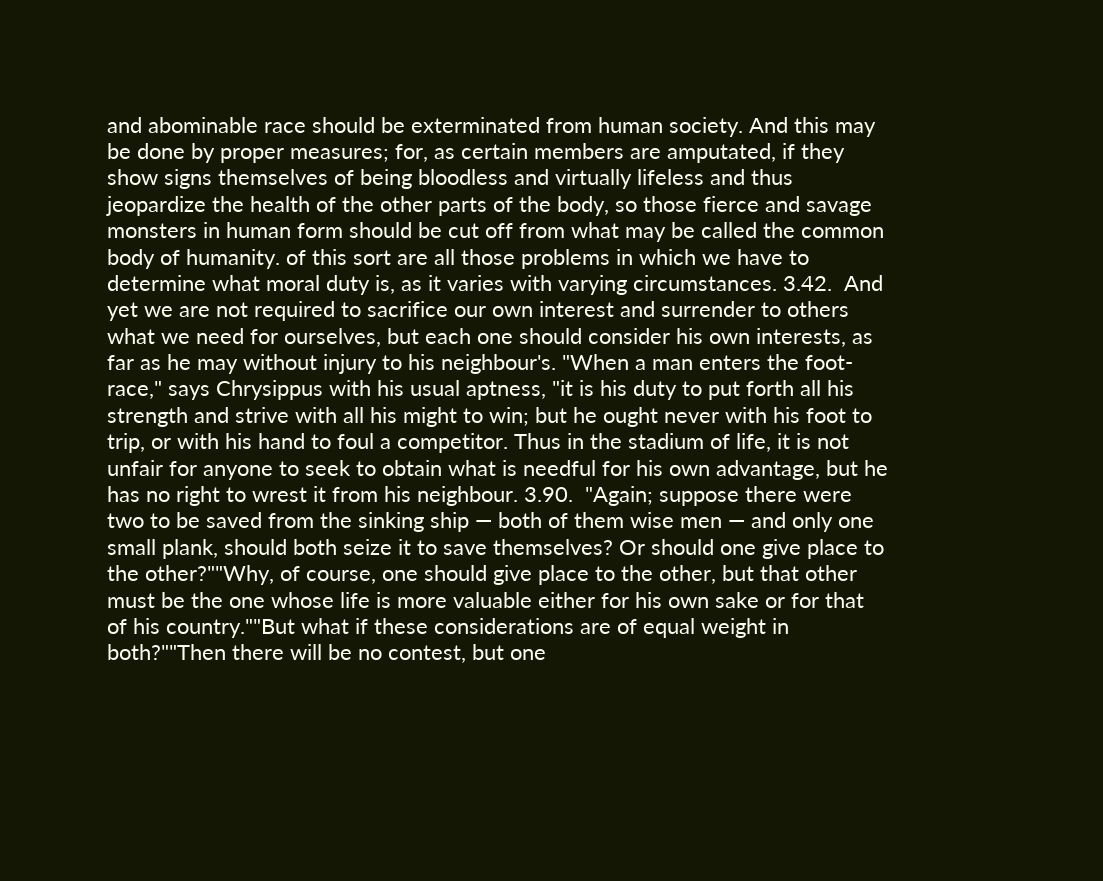and abominable race should be exterminated from human society. And this may be done by proper measures; for, as certain members are amputated, if they show signs themselves of being bloodless and virtually lifeless and thus jeopardize the health of the other parts of the body, so those fierce and savage monsters in human form should be cut off from what may be called the common body of humanity. of this sort are all those problems in which we have to determine what moral duty is, as it varies with varying circumstances. 3.42.  And yet we are not required to sacrifice our own interest and surrender to others what we need for ourselves, but each one should consider his own interests, as far as he may without injury to his neighbour's. "When a man enters the foot-race," says Chrysippus with his usual aptness, "it is his duty to put forth all his strength and strive with all his might to win; but he ought never with his foot to trip, or with his hand to foul a competitor. Thus in the stadium of life, it is not unfair for anyone to seek to obtain what is needful for his own advantage, but he has no right to wrest it from his neighbour. 3.90.  "Again; suppose there were two to be saved from the sinking ship — both of them wise men — and only one small plank, should both seize it to save themselves? Or should one give place to the other?""Why, of course, one should give place to the other, but that other must be the one whose life is more valuable either for his own sake or for that of his country.""But what if these considerations are of equal weight in both?""Then there will be no contest, but one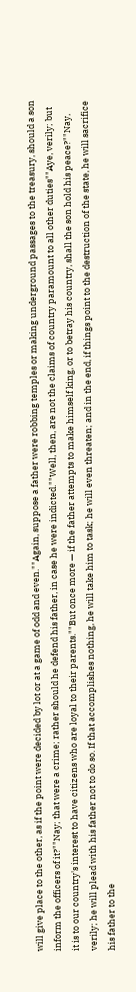will give place to the other, as if the point were decided by lot or at a game of odd and even.""Again, suppose a father were robbing temples or making underground passages to the treasury, should a son inform the officers of it?""Nay; that were a crime; rather should he defend his father, in case he were indicted.""Well, then, are not the claims of country paramount to all other duties""Aye, verily; but it is to our country's interest to have citizens who are loyal to their parents.""But once more — if the father attempts to make himself king, or to betray his country, shall the son hold his peace?""Nay, verily; he will plead with his father not to do so. If that accomplishes nothing, he will take him to task; he will even threaten; and in the end, if things point to the destruction of the state, he will sacrifice his father to the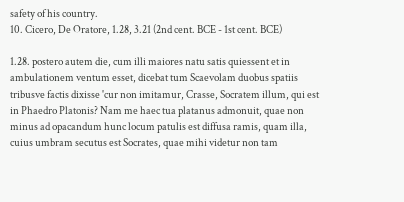safety of his country.
10. Cicero, De Oratore, 1.28, 3.21 (2nd cent. BCE - 1st cent. BCE)

1.28. postero autem die, cum illi maiores natu satis quiessent et in ambulationem ventum esset, dicebat tum Scaevolam duobus spatiis tribusve factis dixisse 'cur non imitamur, Crasse, Socratem illum, qui est in Phaedro Platonis? Nam me haec tua platanus admonuit, quae non minus ad opacandum hunc locum patulis est diffusa ramis, quam illa, cuius umbram secutus est Socrates, quae mihi videtur non tam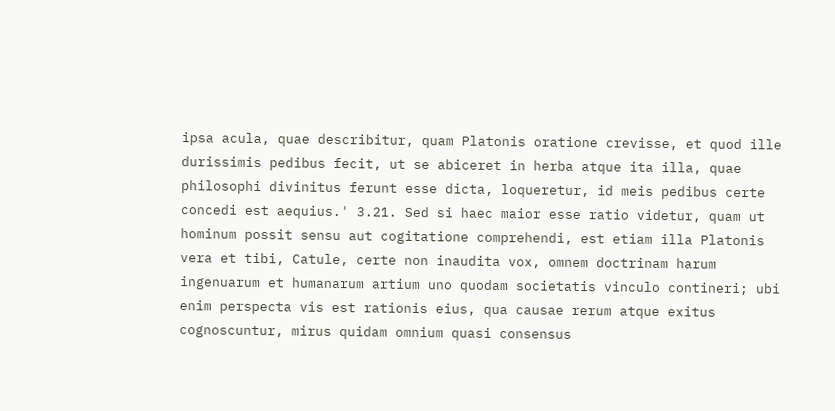ipsa acula, quae describitur, quam Platonis oratione crevisse, et quod ille durissimis pedibus fecit, ut se abiceret in herba atque ita illa, quae philosophi divinitus ferunt esse dicta, loqueretur, id meis pedibus certe concedi est aequius.' 3.21. Sed si haec maior esse ratio videtur, quam ut hominum possit sensu aut cogitatione comprehendi, est etiam illa Platonis vera et tibi, Catule, certe non inaudita vox, omnem doctrinam harum ingenuarum et humanarum artium uno quodam societatis vinculo contineri; ubi enim perspecta vis est rationis eius, qua causae rerum atque exitus cognoscuntur, mirus quidam omnium quasi consensus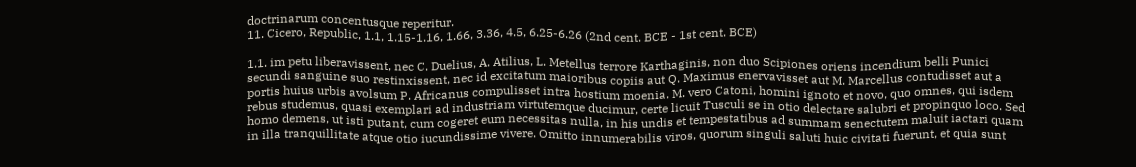doctrinarum concentusque reperitur.
11. Cicero, Republic, 1.1, 1.15-1.16, 1.66, 3.36, 4.5, 6.25-6.26 (2nd cent. BCE - 1st cent. BCE)

1.1. im petu liberavissent, nec C. Duelius, A. Atilius, L. Metellus terrore Karthaginis, non duo Scipiones oriens incendium belli Punici secundi sanguine suo restinxissent, nec id excitatum maioribus copiis aut Q. Maximus enervavisset aut M. Marcellus contudisset aut a portis huius urbis avolsum P. Africanus compulisset intra hostium moenia. M. vero Catoni, homini ignoto et novo, quo omnes, qui isdem rebus studemus, quasi exemplari ad industriam virtutemque ducimur, certe licuit Tusculi se in otio delectare salubri et propinquo loco. Sed homo demens, ut isti putant, cum cogeret eum necessitas nulla, in his undis et tempestatibus ad summam senectutem maluit iactari quam in illa tranquillitate atque otio iucundissime vivere. Omitto innumerabilis viros, quorum singuli saluti huic civitati fuerunt, et quia sunt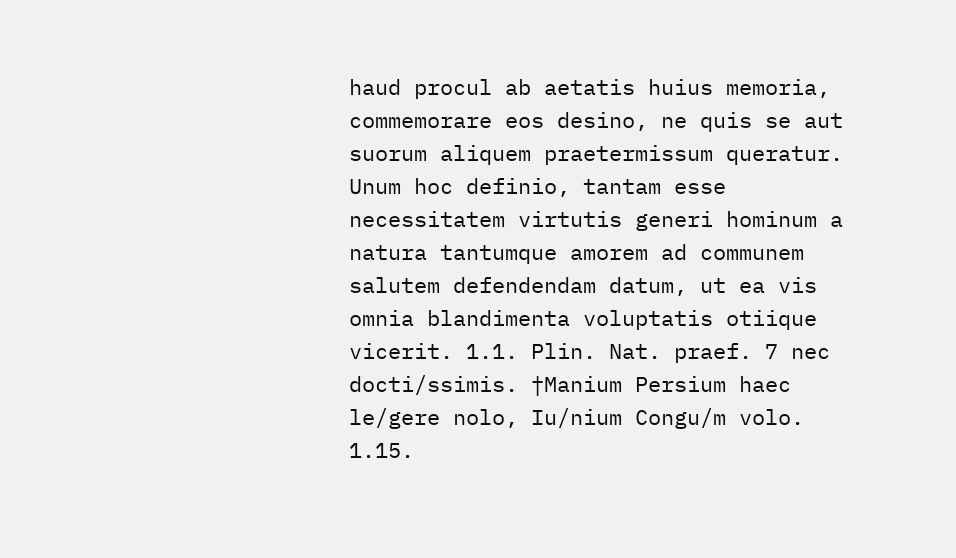haud procul ab aetatis huius memoria, commemorare eos desino, ne quis se aut suorum aliquem praetermissum queratur. Unum hoc definio, tantam esse necessitatem virtutis generi hominum a natura tantumque amorem ad communem salutem defendendam datum, ut ea vis omnia blandimenta voluptatis otiique vicerit. 1.1. Plin. Nat. praef. 7 nec docti/ssimis. †Manium Persium haec le/gere nolo, Iu/nium Congu/m volo. 1.15.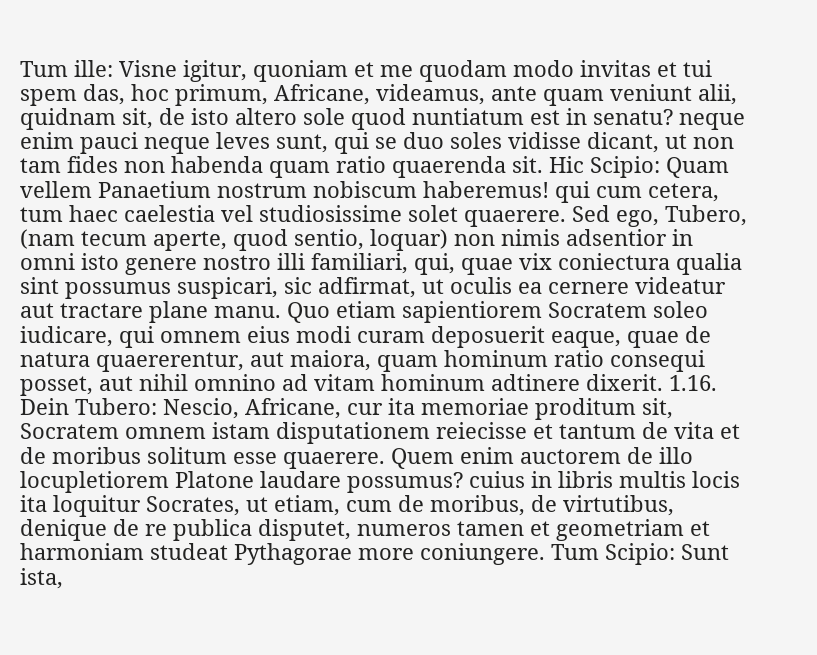Tum ille: Visne igitur, quoniam et me quodam modo invitas et tui spem das, hoc primum, Africane, videamus, ante quam veniunt alii, quidnam sit, de isto altero sole quod nuntiatum est in senatu? neque enim pauci neque leves sunt, qui se duo soles vidisse dicant, ut non tam fides non habenda quam ratio quaerenda sit. Hic Scipio: Quam vellem Panaetium nostrum nobiscum haberemus! qui cum cetera, tum haec caelestia vel studiosissime solet quaerere. Sed ego, Tubero, (nam tecum aperte, quod sentio, loquar) non nimis adsentior in omni isto genere nostro illi familiari, qui, quae vix coniectura qualia sint possumus suspicari, sic adfirmat, ut oculis ea cernere videatur aut tractare plane manu. Quo etiam sapientiorem Socratem soleo iudicare, qui omnem eius modi curam deposuerit eaque, quae de natura quaererentur, aut maiora, quam hominum ratio consequi posset, aut nihil omnino ad vitam hominum adtinere dixerit. 1.16. Dein Tubero: Nescio, Africane, cur ita memoriae proditum sit, Socratem omnem istam disputationem reiecisse et tantum de vita et de moribus solitum esse quaerere. Quem enim auctorem de illo locupletiorem Platone laudare possumus? cuius in libris multis locis ita loquitur Socrates, ut etiam, cum de moribus, de virtutibus, denique de re publica disputet, numeros tamen et geometriam et harmoniam studeat Pythagorae more coniungere. Tum Scipio: Sunt ista,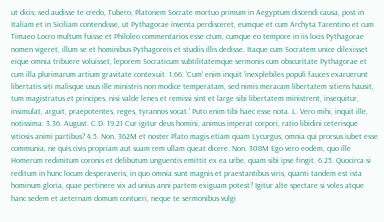ut dicis; sed audisse te credo, Tubero, Platonem Socrate mortuo primum in Aegyptum discendi causa, post in Italiam et in Siciliam contendisse, ut Pythagorae inventa perdisceret, eumque et cum Archyta Tarentino et cum Timaeo Locro multum fuisse et Philoleo commentarios esse ctum, cumque eo tempore in iis locis Pythagorae nomen vigeret, illum se et hominibus Pythagoreis et studiis illis dedisse. Itaque cum Socratem unice dilexisset eique omnia tribuere voluisset, leporem Socraticum subtilitatemque sermonis cum obscuritate Pythagorae et cum illa plurimarum artium gravitate contexuit. 1.66. 'Cum' enim inquit 'inexplebiles populi fauces exaruerunt libertatis siti malisque usus ille ministris non modice temperatam, sed nimis meracam libertatem sitiens hausit, tum magistratus et principes, nisi valde lenes et remissi sint et large sibi libertatem ministrent, insequitur, insimulat, arguit, praepotentes, reges, tyrannos vocat.' Puto enim tibi haec esse nota. L. Vero mihi, inquit ille, notissima. 3.36. August. C.D. 19.21 Cur igitur deus homini, animus imperat corpori, ratio libidini ceterisque vitiosis animi partibus? 4.5. Non. 362M et noster Plato magis etiam quam Lycurgus, omnia qui prorsus iubet esse communia, ne quis civis propriam aut suam rem ullam queat dicere. Non. 308M Ego vero eodem, quo ille Homerum redimitum coronis et delibutum unguentis emittit ex ea urbe, quam sibi ipse fingit. 6.25. Quocirca si reditum in hunc locum desperaveris, in quo omnia sunt magnis et praestantibus viris, quanti tandem est ista hominum gloria, quae pertinere vix ad unius anni partem exiguam potest? Igitur alte spectare si voles atque hanc sedem et aeternam domum contueri, neque te sermonibus vulgi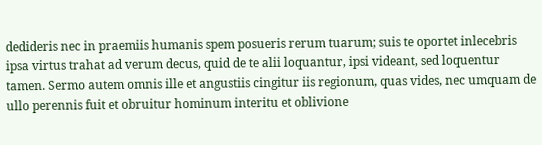dedideris nec in praemiis humanis spem posueris rerum tuarum; suis te oportet inlecebris ipsa virtus trahat ad verum decus, quid de te alii loquantur, ipsi videant, sed loquentur tamen. Sermo autem omnis ille et angustiis cingitur iis regionum, quas vides, nec umquam de ullo perennis fuit et obruitur hominum interitu et oblivione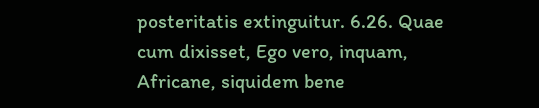posteritatis extinguitur. 6.26. Quae cum dixisset, Ego vero, inquam, Africane, siquidem bene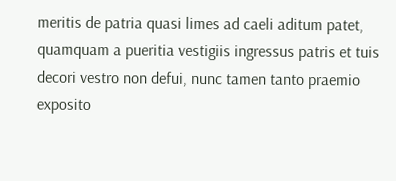meritis de patria quasi limes ad caeli aditum patet, quamquam a pueritia vestigiis ingressus patris et tuis decori vestro non defui, nunc tamen tanto praemio exposito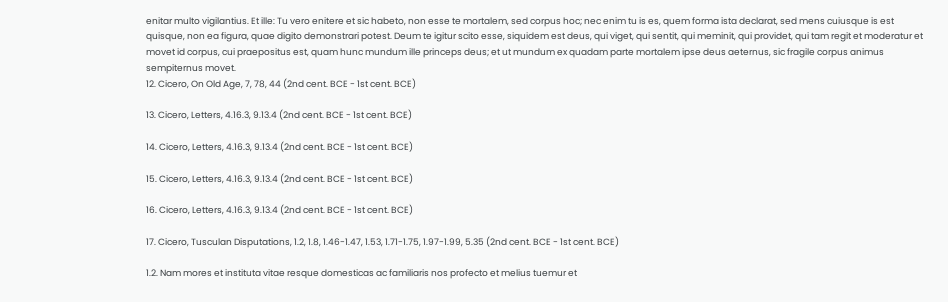enitar multo vigilantius. Et ille: Tu vero enitere et sic habeto, non esse te mortalem, sed corpus hoc; nec enim tu is es, quem forma ista declarat, sed mens cuiusque is est quisque, non ea figura, quae digito demonstrari potest. Deum te igitur scito esse, siquidem est deus, qui viget, qui sentit, qui meminit, qui providet, qui tam regit et moderatur et movet id corpus, cui praepositus est, quam hunc mundum ille princeps deus; et ut mundum ex quadam parte mortalem ipse deus aeternus, sic fragile corpus animus sempiternus movet.
12. Cicero, On Old Age, 7, 78, 44 (2nd cent. BCE - 1st cent. BCE)

13. Cicero, Letters, 4.16.3, 9.13.4 (2nd cent. BCE - 1st cent. BCE)

14. Cicero, Letters, 4.16.3, 9.13.4 (2nd cent. BCE - 1st cent. BCE)

15. Cicero, Letters, 4.16.3, 9.13.4 (2nd cent. BCE - 1st cent. BCE)

16. Cicero, Letters, 4.16.3, 9.13.4 (2nd cent. BCE - 1st cent. BCE)

17. Cicero, Tusculan Disputations, 1.2, 1.8, 1.46-1.47, 1.53, 1.71-1.75, 1.97-1.99, 5.35 (2nd cent. BCE - 1st cent. BCE)

1.2. Nam mores et instituta vitae resque domesticas ac familiaris nos profecto et melius tuemur et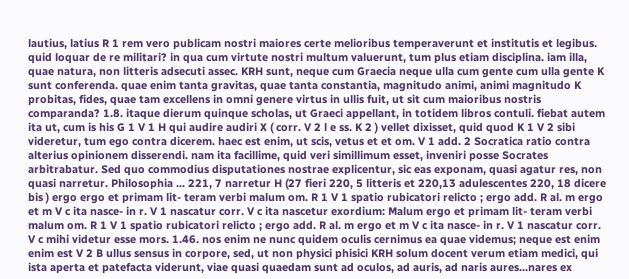lautius, latius R 1 rem vero publicam nostri maiores certe melioribus temperaverunt et institutis et legibus. quid loquar de re militari? in qua cum virtute nostri multum valuerunt, tum plus etiam disciplina. iam illa, quae natura, non litteris adsecuti assec. KRH sunt, neque cum Graecia neque ulla cum gente cum ulla gente K sunt conferenda. quae enim tanta gravitas, quae tanta constantia, magnitudo animi, animi magnitudo K probitas, fides, quae tam excellens in omni genere virtus in ullis fuit, ut sit cum maioribus nostris comparanda? 1.8. itaque dierum quinque scholas, ut Graeci appellant, in totidem libros contuli. fiebat autem ita ut, cum is his G 1 V 1 H qui audire audiri X ( corr. V 2 l e ss. K 2 ) vellet dixisset, quid quod K 1 V 2 sibi videretur, tum ego contra dicerem. haec est enim, ut scis, vetus et et om. V 1 add. 2 Socratica ratio contra alterius opinionem disserendi. nam ita facillime, quid veri simillimum esset, inveniri posse Socrates arbitrabatur. Sed quo commodius disputationes nostrae explicentur, sic eas exponam, quasi agatur res, non quasi narretur. Philosophia ... 221, 7 narretur H (27 fieri 220, 5 litteris et 220,13 adulescentes 220, 18 dicere bis ) ergo ergo et primam lit- teram verbi malum om. R 1 V 1 spatio rubicatori relicto ; ergo add. R al. m ergo et m V c ita nasce- in r. V 1 nascatur corr. V c ita nascetur exordium: Malum ergo et primam lit- teram verbi malum om. R 1 V 1 spatio rubicatori relicto ; ergo add. R al. m ergo et m V c ita nasce- in r. V 1 nascatur corr. V c mihi videtur esse mors. 1.46. nos enim ne nunc quidem oculis cernimus ea quae videmus; neque est enim enim est V 2 B ullus sensus in corpore, sed, ut non physici phisici KRH solum docent verum etiam medici, qui ista aperta et patefacta viderunt, viae quasi quaedam sunt ad oculos, ad auris, ad naris aures...nares ex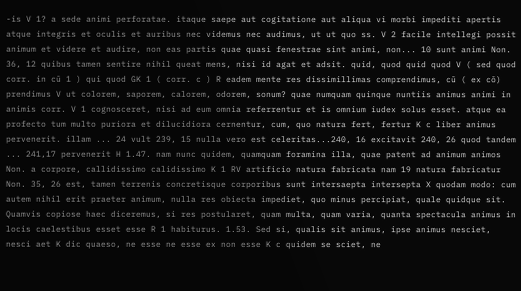-is V 1? a sede animi perforatae. itaque saepe aut cogitatione aut aliqua vi morbi impediti apertis atque integris et oculis et auribus nec videmus nec audimus, ut ut quo ss. V 2 facile intellegi possit animum et videre et audire, non eas partis quae quasi fenestrae sint animi, non... 10 sunt animi Non. 36, 12 quibus tamen sentire nihil queat mens, nisi id agat et adsit. quid, quod quid quod V ( sed quod corr. in cū 1 ) qui quod GK 1 ( corr. c ) R eadem mente res dissimillimas comprendimus, cũ ( ex cō) prendimus V ut colorem, saporem, calorem, odorem, sonum? quae numquam quinque nuntiis animus animi in animis corr. V 1 cognosceret, nisi ad eum omnia referrentur et is omnium iudex solus esset. atque ea profecto tum multo puriora et dilucidiora cernentur, cum, quo natura fert, fertur K c liber animus pervenerit. illam ... 24 vult 239, 15 nulla vero est celeritas...240, 16 excitavit 240, 26 quod tandem ... 241,17 pervenerit H 1.47. nam nunc quidem, quamquam foramina illa, quae patent ad animum animos Non. a corpore, callidissimo calidissimo K 1 RV artificio natura fabricata nam 19 natura fabricatur Non. 35, 26 est, tamen terrenis concretisque corporibus sunt intersaepta intersepta X quodam modo: cum autem nihil erit praeter animum, nulla res obiecta impediet, quo minus percipiat, quale quidque sit. Quamvis copiose haec diceremus, si res postularet, quam multa, quam varia, quanta spectacula animus in locis caelestibus esset esse R 1 habiturus. 1.53. Sed si, qualis sit animus, ipse animus nesciet, nesci aet K dic quaeso, ne esse ne esse ex non esse K c quidem se sciet, ne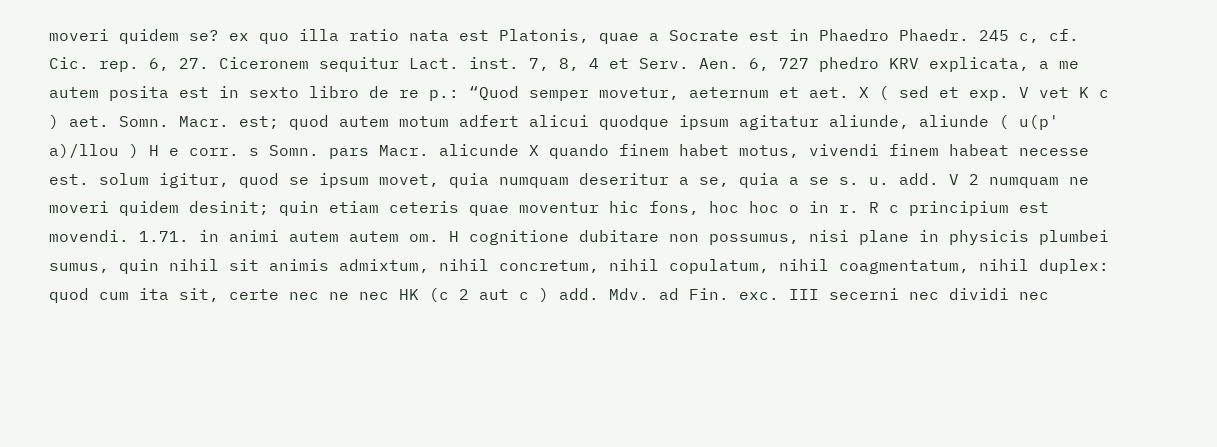moveri quidem se? ex quo illa ratio nata est Platonis, quae a Socrate est in Phaedro Phaedr. 245 c, cf. Cic. rep. 6, 27. Ciceronem sequitur Lact. inst. 7, 8, 4 et Serv. Aen. 6, 727 phedro KRV explicata, a me autem posita est in sexto libro de re p.: “Quod semper movetur, aeternum et aet. X ( sed et exp. V vet K c ) aet. Somn. Macr. est; quod autem motum adfert alicui quodque ipsum agitatur aliunde, aliunde ( u(p' a)/llou ) H e corr. s Somn. pars Macr. alicunde X quando finem habet motus, vivendi finem habeat necesse est. solum igitur, quod se ipsum movet, quia numquam deseritur a se, quia a se s. u. add. V 2 numquam ne moveri quidem desinit; quin etiam ceteris quae moventur hic fons, hoc hoc o in r. R c principium est movendi. 1.71. in animi autem autem om. H cognitione dubitare non possumus, nisi plane in physicis plumbei sumus, quin nihil sit animis admixtum, nihil concretum, nihil copulatum, nihil coagmentatum, nihil duplex: quod cum ita sit, certe nec ne nec HK (c 2 aut c ) add. Mdv. ad Fin. exc. III secerni nec dividi nec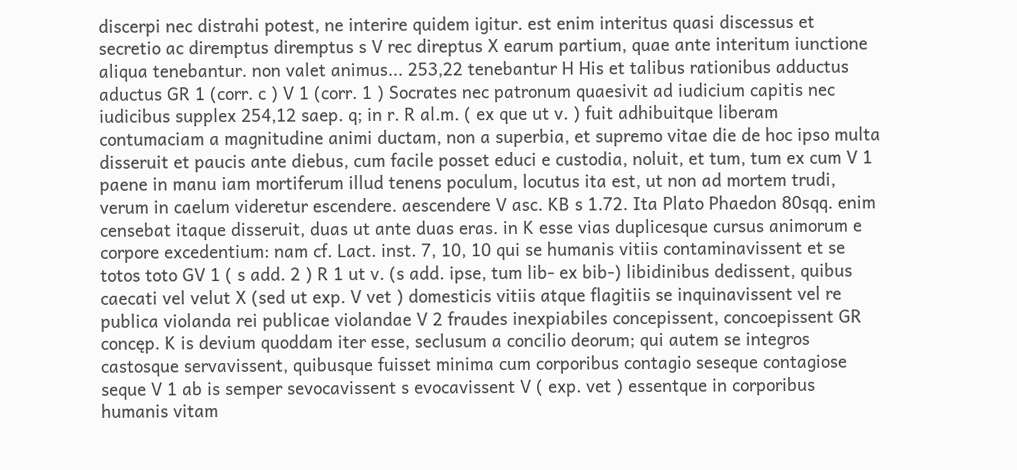discerpi nec distrahi potest, ne interire quidem igitur. est enim interitus quasi discessus et secretio ac diremptus diremptus s V rec direptus X earum partium, quae ante interitum iunctione aliqua tenebantur. non valet animus... 253,22 tenebantur H His et talibus rationibus adductus aductus GR 1 (corr. c ) V 1 (corr. 1 ) Socrates nec patronum quaesivit ad iudicium capitis nec iudicibus supplex 254,12 saep. q; in r. R al.m. ( ex que ut v. ) fuit adhibuitque liberam contumaciam a magnitudine animi ductam, non a superbia, et supremo vitae die de hoc ipso multa disseruit et paucis ante diebus, cum facile posset educi e custodia, noluit, et tum, tum ex cum V 1 paene in manu iam mortiferum illud tenens poculum, locutus ita est, ut non ad mortem trudi, verum in caelum videretur escendere. aescendere V asc. KB s 1.72. Ita Plato Phaedon 80sqq. enim censebat itaque disseruit, duas ut ante duas eras. in K esse vias duplicesque cursus animorum e corpore excedentium: nam cf. Lact. inst. 7, 10, 10 qui se humanis vitiis contaminavissent et se totos toto GV 1 ( s add. 2 ) R 1 ut v. (s add. ipse, tum lib- ex bib-) libidinibus dedissent, quibus caecati vel velut X (sed ut exp. V vet ) domesticis vitiis atque flagitiis se inquinavissent vel re publica violanda rei publicae violandae V 2 fraudes inexpiabiles concepissent, concoepissent GR concęp. K is devium quoddam iter esse, seclusum a concilio deorum; qui autem se integros castosque servavissent, quibusque fuisset minima cum corporibus contagio seseque contagiose seque V 1 ab is semper sevocavissent s evocavissent V ( exp. vet ) essentque in corporibus humanis vitam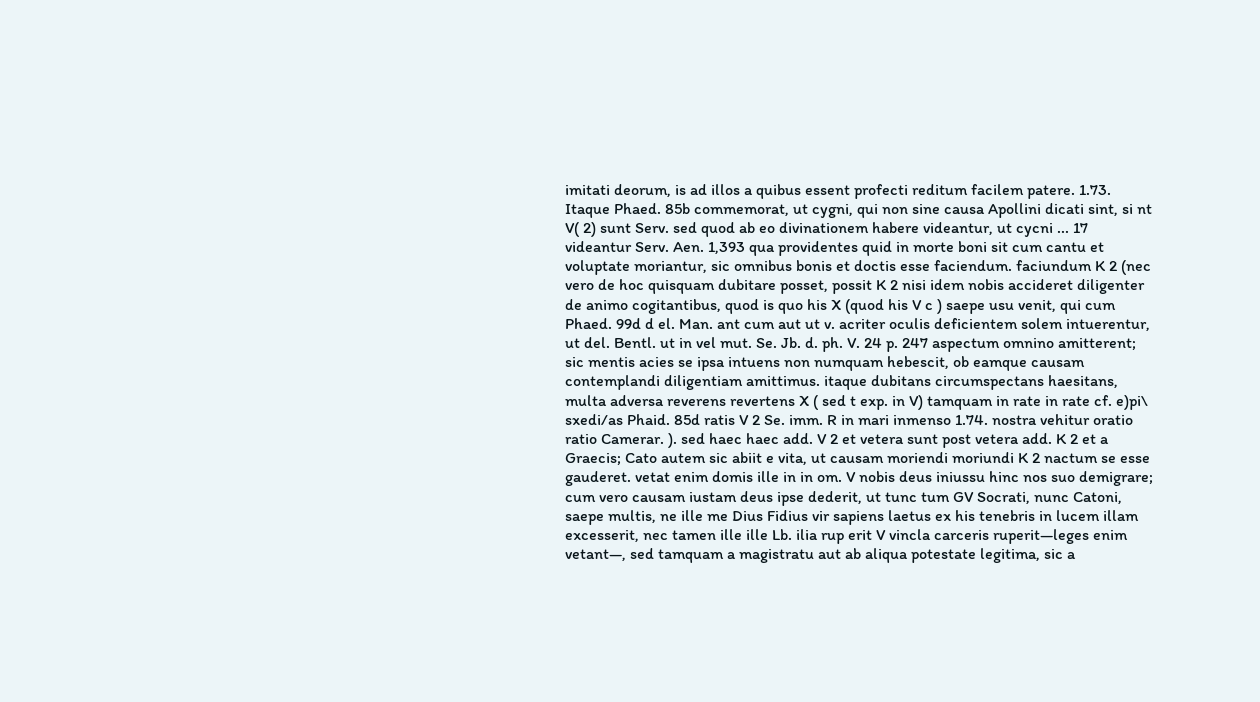imitati deorum, is ad illos a quibus essent profecti reditum facilem patere. 1.73. Itaque Phaed. 85b commemorat, ut cygni, qui non sine causa Apollini dicati sint, si nt V( 2) sunt Serv. sed quod ab eo divinationem habere videantur, ut cycni ... 17 videantur Serv. Aen. 1,393 qua providentes quid in morte boni sit cum cantu et voluptate moriantur, sic omnibus bonis et doctis esse faciendum. faciundum K 2 (nec vero de hoc quisquam dubitare posset, possit K 2 nisi idem nobis accideret diligenter de animo cogitantibus, quod is quo his X (quod his V c ) saepe usu venit, qui cum Phaed. 99d d el. Man. ant cum aut ut v. acriter oculis deficientem solem intuerentur, ut del. Bentl. ut in vel mut. Se. Jb. d. ph. V. 24 p. 247 aspectum omnino amitterent; sic mentis acies se ipsa intuens non numquam hebescit, ob eamque causam contemplandi diligentiam amittimus. itaque dubitans circumspectans haesitans, multa adversa reverens revertens X ( sed t exp. in V) tamquam in rate in rate cf. e)pi\ sxedi/as Phaid. 85d ratis V 2 Se. imm. R in mari inmenso 1.74. nostra vehitur oratio ratio Camerar. ). sed haec haec add. V 2 et vetera sunt post vetera add. K 2 et a Graecis; Cato autem sic abiit e vita, ut causam moriendi moriundi K 2 nactum se esse gauderet. vetat enim domis ille in in om. V nobis deus iniussu hinc nos suo demigrare; cum vero causam iustam deus ipse dederit, ut tunc tum GV Socrati, nunc Catoni, saepe multis, ne ille me Dius Fidius vir sapiens laetus ex his tenebris in lucem illam excesserit, nec tamen ille ille Lb. ilia rup erit V vincla carceris ruperit—leges enim vetant—, sed tamquam a magistratu aut ab aliqua potestate legitima, sic a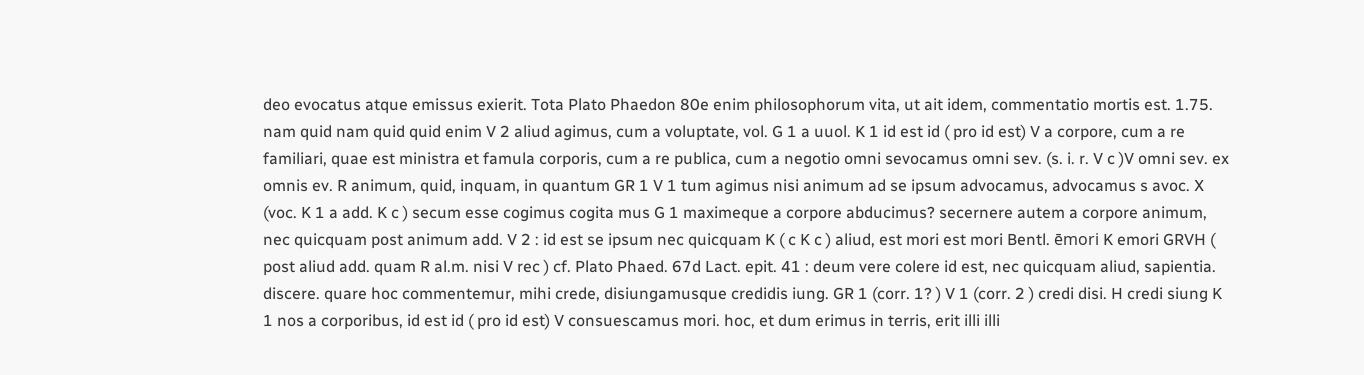deo evocatus atque emissus exierit. Tota Plato Phaedon 80e enim philosophorum vita, ut ait idem, commentatio mortis est. 1.75. nam quid nam quid quid enim V 2 aliud agimus, cum a voluptate, vol. G 1 a uuol. K 1 id est id ( pro id est) V a corpore, cum a re familiari, quae est ministra et famula corporis, cum a re publica, cum a negotio omni sevocamus omni sev. (s. i. r. V c )V omni sev. ex omnis ev. R animum, quid, inquam, in quantum GR 1 V 1 tum agimus nisi animum ad se ipsum advocamus, advocamus s avoc. X (voc. K 1 a add. K c ) secum esse cogimus cogita mus G 1 maximeque a corpore abducimus? secernere autem a corpore animum, nec quicquam post animum add. V 2 : id est se ipsum nec quicquam K ( c K c ) aliud, est mori est mori Bentl. ēmori K emori GRVH ( post aliud add. quam R al.m. nisi V rec ) cf. Plato Phaed. 67d Lact. epit. 41 : deum vere colere id est, nec quicquam aliud, sapientia. discere. quare hoc commentemur, mihi crede, disiungamusque credidis iung. GR 1 (corr. 1? ) V 1 (corr. 2 ) credi disi. H credi siung K 1 nos a corporibus, id est id ( pro id est) V consuescamus mori. hoc, et dum erimus in terris, erit illi illi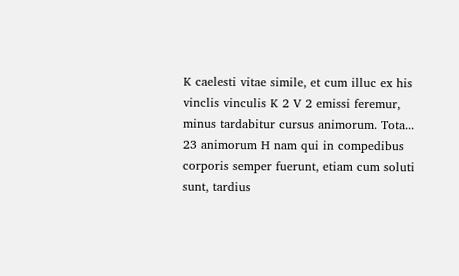K caelesti vitae simile, et cum illuc ex his vinclis vinculis K 2 V 2 emissi feremur, minus tardabitur cursus animorum. Tota... 23 animorum H nam qui in compedibus corporis semper fuerunt, etiam cum soluti sunt, tardius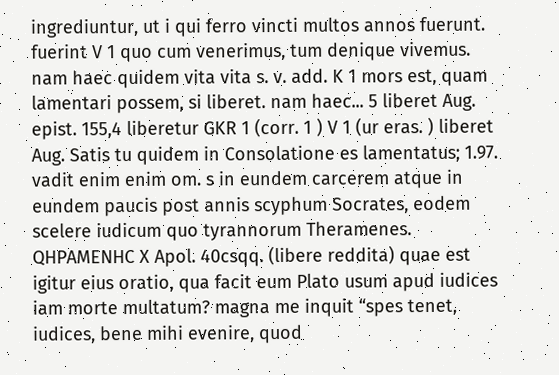ingrediuntur, ut i qui ferro vincti multos annos fuerunt. fuerint V 1 quo cum venerimus, tum denique vivemus. nam haec quidem vita vita s. v. add. K 1 mors est, quam lamentari possem, si liberet. nam haec... 5 liberet Aug. epist. 155,4 liberetur GKR 1 (corr. 1 ) V 1 (ur eras. ) liberet Aug. Satis tu quidem in Consolatione es lamentatus; 1.97. vadit enim enim om. s in eundem carcerem atque in eundem paucis post annis scyphum Socrates, eodem scelere iudicum quo tyrannorum Theramenes. QHPAMENHC X Apol. 40csqq. (libere reddita) quae est igitur eius oratio, qua facit eum Plato usum apud iudices iam morte multatum? magna me inquit “spes tenet, iudices, bene mihi evenire, quod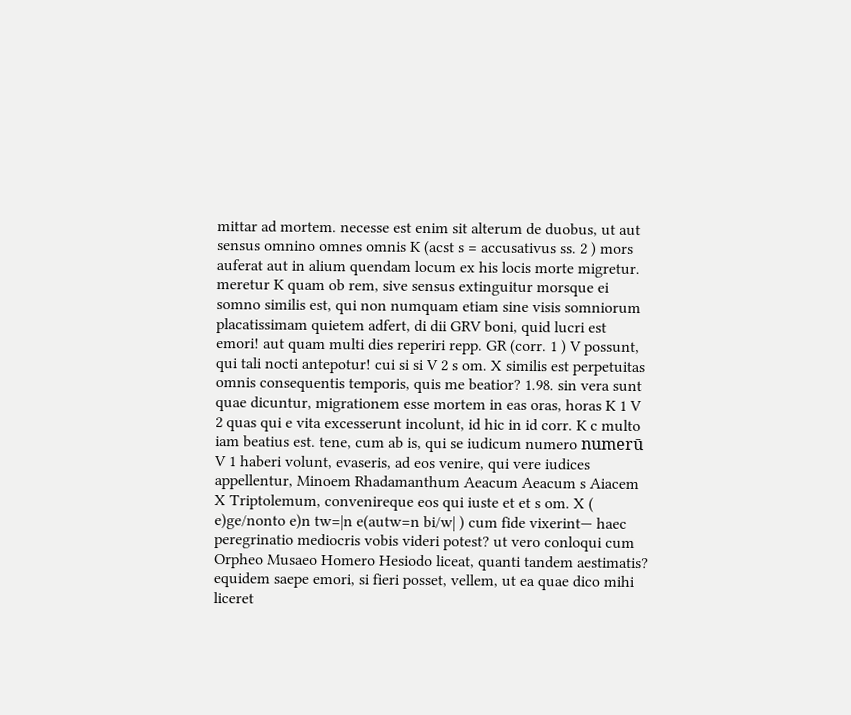mittar ad mortem. necesse est enim sit alterum de duobus, ut aut sensus omnino omnes omnis K (acst s = accusativus ss. 2 ) mors auferat aut in alium quendam locum ex his locis morte migretur. meretur K quam ob rem, sive sensus extinguitur morsque ei somno similis est, qui non numquam etiam sine visis somniorum placatissimam quietem adfert, di dii GRV boni, quid lucri est emori! aut quam multi dies reperiri repp. GR (corr. 1 ) V possunt, qui tali nocti antepotur! cui si si V 2 s om. X similis est perpetuitas omnis consequentis temporis, quis me beatior? 1.98. sin vera sunt quae dicuntur, migrationem esse mortem in eas oras, horas K 1 V 2 quas qui e vita excesserunt incolunt, id hic in id corr. K c multo iam beatius est. tene, cum ab is, qui se iudicum numero numerū V 1 haberi volunt, evaseris, ad eos venire, qui vere iudices appellentur, Minoem Rhadamanthum Aeacum Aeacum s Aiacem X Triptolemum, convenireque eos qui iuste et et s om. X ( e)ge/nonto e)n tw=|n e(autw=n bi/w| ) cum fide vixerint— haec peregrinatio mediocris vobis videri potest? ut vero conloqui cum Orpheo Musaeo Homero Hesiodo liceat, quanti tandem aestimatis? equidem saepe emori, si fieri posset, vellem, ut ea quae dico mihi liceret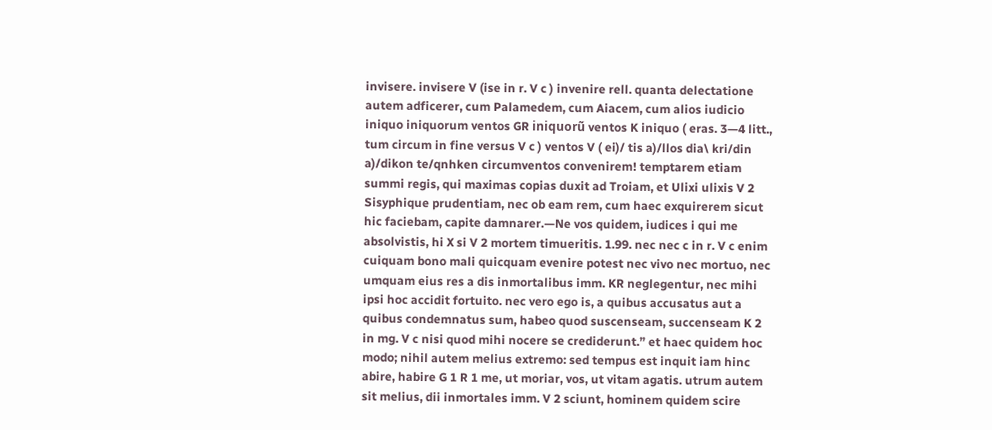invisere. invisere V (ise in r. V c ) invenire rell. quanta delectatione autem adficerer, cum Palamedem, cum Aiacem, cum alios iudicio iniquo iniquorum ventos GR iniquorũ ventos K iniquo ( eras. 3—4 litt., tum circum in fine versus V c ) ventos V ( ei)/ tis a)/llos dia\ kri/din a)/dikon te/qnhken circumventos convenirem! temptarem etiam summi regis, qui maximas copias duxit ad Troiam, et Ulixi ulixis V 2 Sisyphique prudentiam, nec ob eam rem, cum haec exquirerem sicut hic faciebam, capite damnarer.—Ne vos quidem, iudices i qui me absolvistis, hi X si V 2 mortem timueritis. 1.99. nec nec c in r. V c enim cuiquam bono mali quicquam evenire potest nec vivo nec mortuo, nec umquam eius res a dis inmortalibus imm. KR neglegentur, nec mihi ipsi hoc accidit fortuito. nec vero ego is, a quibus accusatus aut a quibus condemnatus sum, habeo quod suscenseam, succenseam K 2 in mg. V c nisi quod mihi nocere se crediderunt.” et haec quidem hoc modo; nihil autem melius extremo: sed tempus est inquit iam hinc abire, habire G 1 R 1 me, ut moriar, vos, ut vitam agatis. utrum autem sit melius, dii inmortales imm. V 2 sciunt, hominem quidem scire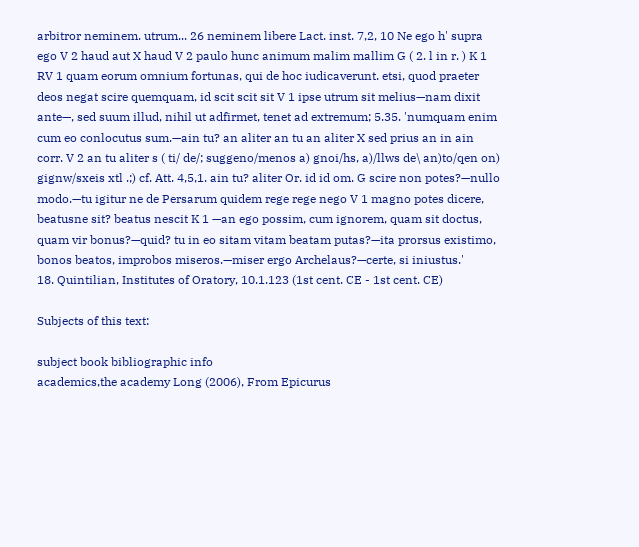arbitror neminem. utrum... 26 neminem libere Lact. inst. 7,2, 10 Ne ego h' supra ego V 2 haud aut X haud V 2 paulo hunc animum malim mallim G ( 2. l in r. ) K 1 RV 1 quam eorum omnium fortunas, qui de hoc iudicaverunt. etsi, quod praeter deos negat scire quemquam, id scit scit sit V 1 ipse utrum sit melius—nam dixit ante—, sed suum illud, nihil ut adfirmet, tenet ad extremum; 5.35. 'numquam enim cum eo conlocutus sum.—ain tu? an aliter an tu an aliter X sed prius an in ain corr. V 2 an tu aliter s ( ti/ de/; suggeno/menos a) gnoi/hs, a)/llws de\ an)to/qen on) gignw/sxeis xtl .;) cf. Att. 4,5,1. ain tu? aliter Or. id id om. G scire non potes?—nullo modo.—tu igitur ne de Persarum quidem rege rege nego V 1 magno potes dicere, beatusne sit? beatus nescit K 1 —an ego possim, cum ignorem, quam sit doctus, quam vir bonus?—quid? tu in eo sitam vitam beatam putas?—ita prorsus existimo, bonos beatos, improbos miseros.—miser ergo Archelaus?—certe, si iniustus.'
18. Quintilian, Institutes of Oratory, 10.1.123 (1st cent. CE - 1st cent. CE)

Subjects of this text:

subject book bibliographic info
academics,the academy Long (2006), From Epicurus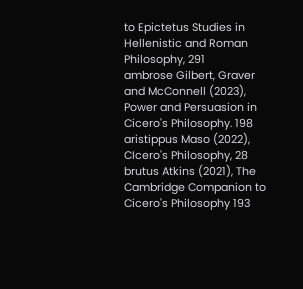to Epictetus Studies in Hellenistic and Roman Philosophy, 291
ambrose Gilbert, Graver and McConnell (2023), Power and Persuasion in Cicero's Philosophy. 198
aristippus Maso (2022), CIcero's Philosophy, 28
brutus Atkins (2021), The Cambridge Companion to Cicero's Philosophy 193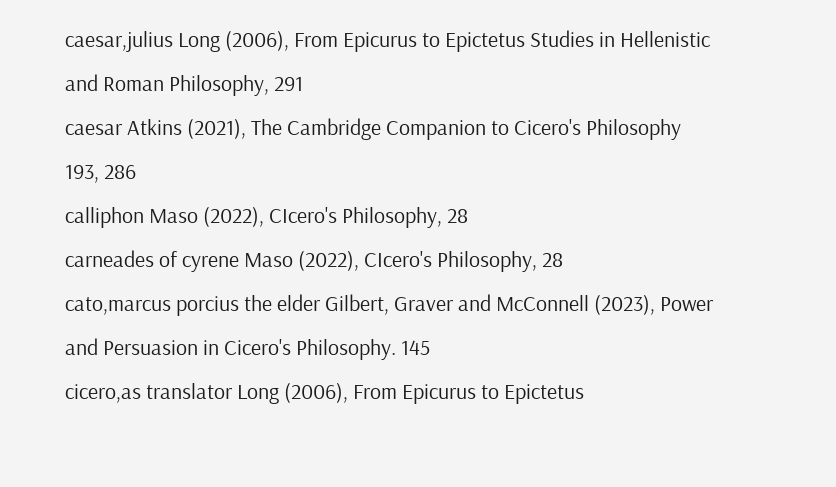caesar,julius Long (2006), From Epicurus to Epictetus Studies in Hellenistic and Roman Philosophy, 291
caesar Atkins (2021), The Cambridge Companion to Cicero's Philosophy 193, 286
calliphon Maso (2022), CIcero's Philosophy, 28
carneades of cyrene Maso (2022), CIcero's Philosophy, 28
cato,marcus porcius the elder Gilbert, Graver and McConnell (2023), Power and Persuasion in Cicero's Philosophy. 145
cicero,as translator Long (2006), From Epicurus to Epictetus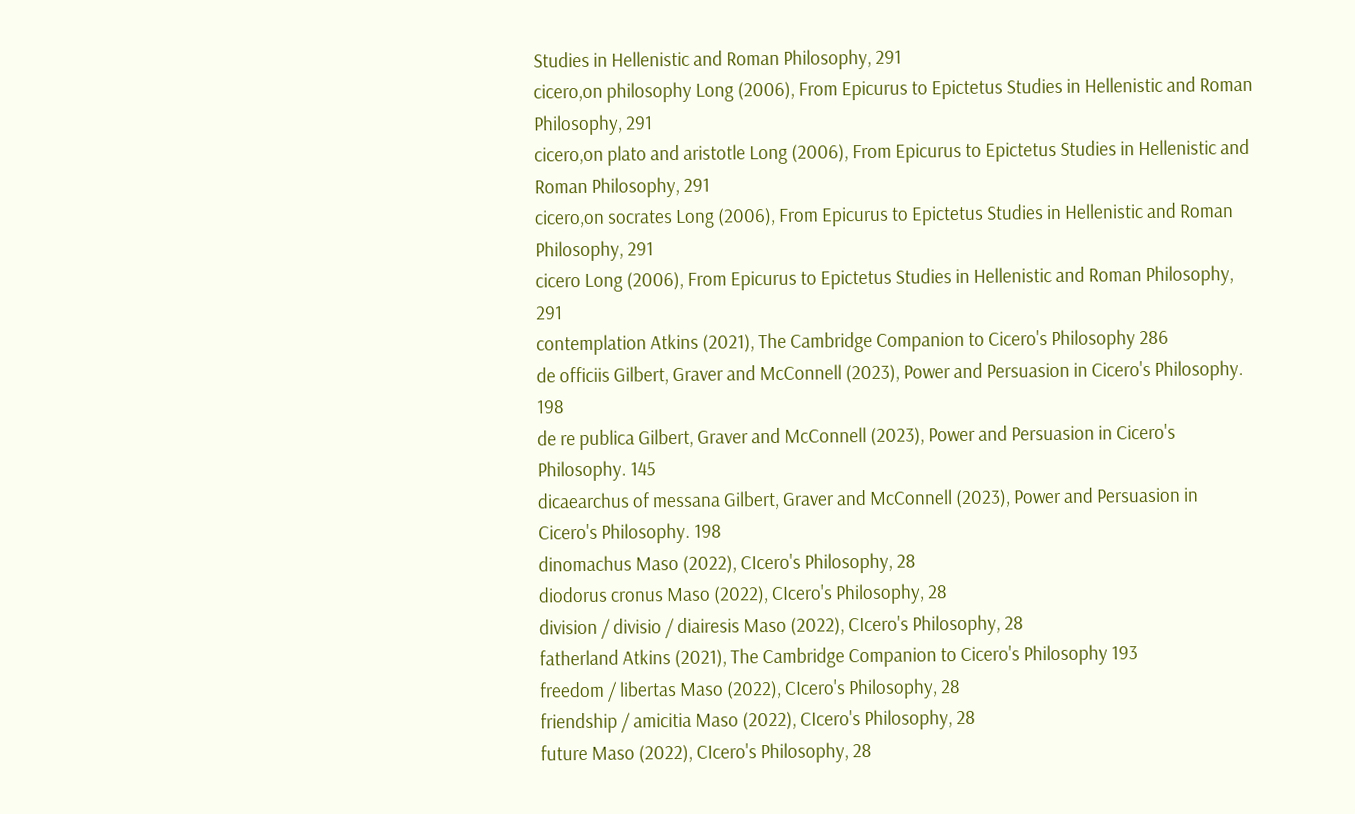Studies in Hellenistic and Roman Philosophy, 291
cicero,on philosophy Long (2006), From Epicurus to Epictetus Studies in Hellenistic and Roman Philosophy, 291
cicero,on plato and aristotle Long (2006), From Epicurus to Epictetus Studies in Hellenistic and Roman Philosophy, 291
cicero,on socrates Long (2006), From Epicurus to Epictetus Studies in Hellenistic and Roman Philosophy, 291
cicero Long (2006), From Epicurus to Epictetus Studies in Hellenistic and Roman Philosophy, 291
contemplation Atkins (2021), The Cambridge Companion to Cicero's Philosophy 286
de officiis Gilbert, Graver and McConnell (2023), Power and Persuasion in Cicero's Philosophy. 198
de re publica Gilbert, Graver and McConnell (2023), Power and Persuasion in Cicero's Philosophy. 145
dicaearchus of messana Gilbert, Graver and McConnell (2023), Power and Persuasion in Cicero's Philosophy. 198
dinomachus Maso (2022), CIcero's Philosophy, 28
diodorus cronus Maso (2022), CIcero's Philosophy, 28
division / divisio / diairesis Maso (2022), CIcero's Philosophy, 28
fatherland Atkins (2021), The Cambridge Companion to Cicero's Philosophy 193
freedom / libertas Maso (2022), CIcero's Philosophy, 28
friendship / amicitia Maso (2022), CIcero's Philosophy, 28
future Maso (2022), CIcero's Philosophy, 28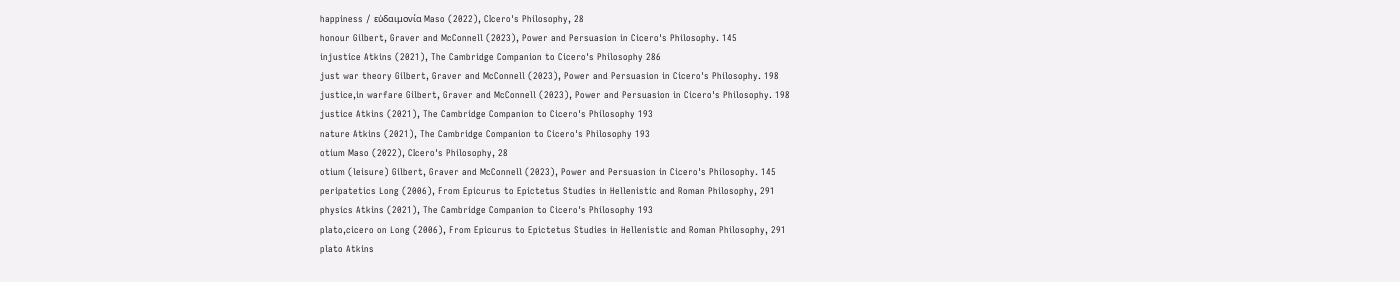happiness / εὐδαιμονία Maso (2022), CIcero's Philosophy, 28
honour Gilbert, Graver and McConnell (2023), Power and Persuasion in Cicero's Philosophy. 145
injustice Atkins (2021), The Cambridge Companion to Cicero's Philosophy 286
just war theory Gilbert, Graver and McConnell (2023), Power and Persuasion in Cicero's Philosophy. 198
justice,in warfare Gilbert, Graver and McConnell (2023), Power and Persuasion in Cicero's Philosophy. 198
justice Atkins (2021), The Cambridge Companion to Cicero's Philosophy 193
nature Atkins (2021), The Cambridge Companion to Cicero's Philosophy 193
otium Maso (2022), CIcero's Philosophy, 28
otium (leisure) Gilbert, Graver and McConnell (2023), Power and Persuasion in Cicero's Philosophy. 145
peripatetics Long (2006), From Epicurus to Epictetus Studies in Hellenistic and Roman Philosophy, 291
physics Atkins (2021), The Cambridge Companion to Cicero's Philosophy 193
plato,cicero on Long (2006), From Epicurus to Epictetus Studies in Hellenistic and Roman Philosophy, 291
plato Atkins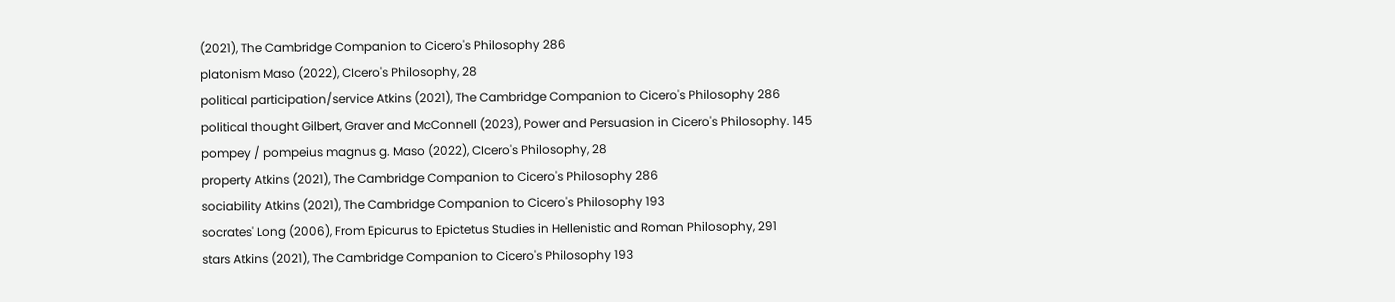(2021), The Cambridge Companion to Cicero's Philosophy 286
platonism Maso (2022), CIcero's Philosophy, 28
political participation/service Atkins (2021), The Cambridge Companion to Cicero's Philosophy 286
political thought Gilbert, Graver and McConnell (2023), Power and Persuasion in Cicero's Philosophy. 145
pompey / pompeius magnus g. Maso (2022), CIcero's Philosophy, 28
property Atkins (2021), The Cambridge Companion to Cicero's Philosophy 286
sociability Atkins (2021), The Cambridge Companion to Cicero's Philosophy 193
socrates' Long (2006), From Epicurus to Epictetus Studies in Hellenistic and Roman Philosophy, 291
stars Atkins (2021), The Cambridge Companion to Cicero's Philosophy 193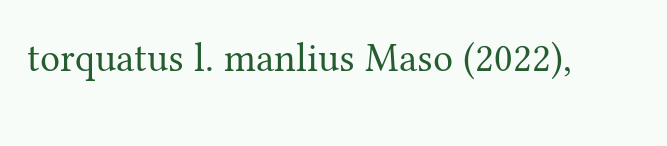torquatus l. manlius Maso (2022),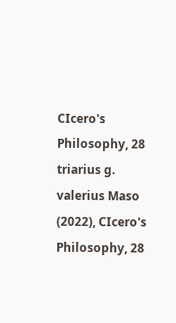CIcero's Philosophy, 28
triarius g. valerius Maso (2022), CIcero's Philosophy, 28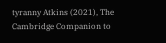tyranny Atkins (2021), The Cambridge Companion to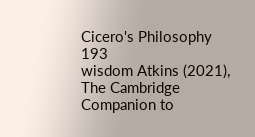Cicero's Philosophy 193
wisdom Atkins (2021), The Cambridge Companion to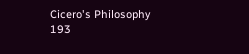Cicero's Philosophy 193